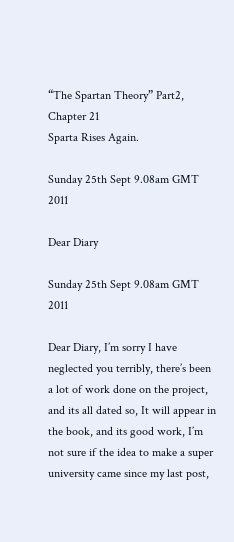“The Spartan Theory” Part2, Chapter 21
Sparta Rises Again.

Sunday 25th Sept 9.08am GMT 2011

Dear Diary

Sunday 25th Sept 9.08am GMT 2011

Dear Diary, I’m sorry I have neglected you terribly, there’s been a lot of work done on the project, and its all dated so, It will appear in the book, and its good work, I’m not sure if the idea to make a super university came since my last post,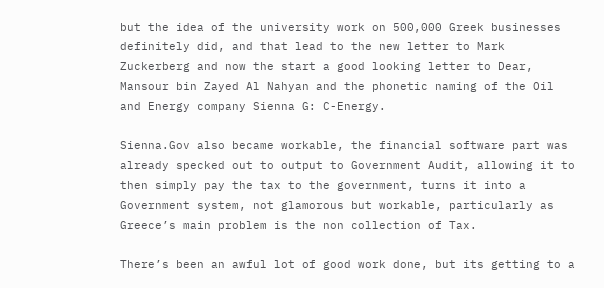but the idea of the university work on 500,000 Greek businesses definitely did, and that lead to the new letter to Mark Zuckerberg and now the start a good looking letter to Dear, Mansour bin Zayed Al Nahyan and the phonetic naming of the Oil and Energy company Sienna G: C-Energy.

Sienna.Gov also became workable, the financial software part was already specked out to output to Government Audit, allowing it to then simply pay the tax to the government, turns it into a Government system, not glamorous but workable, particularly as Greece’s main problem is the non collection of Tax.

There’s been an awful lot of good work done, but its getting to a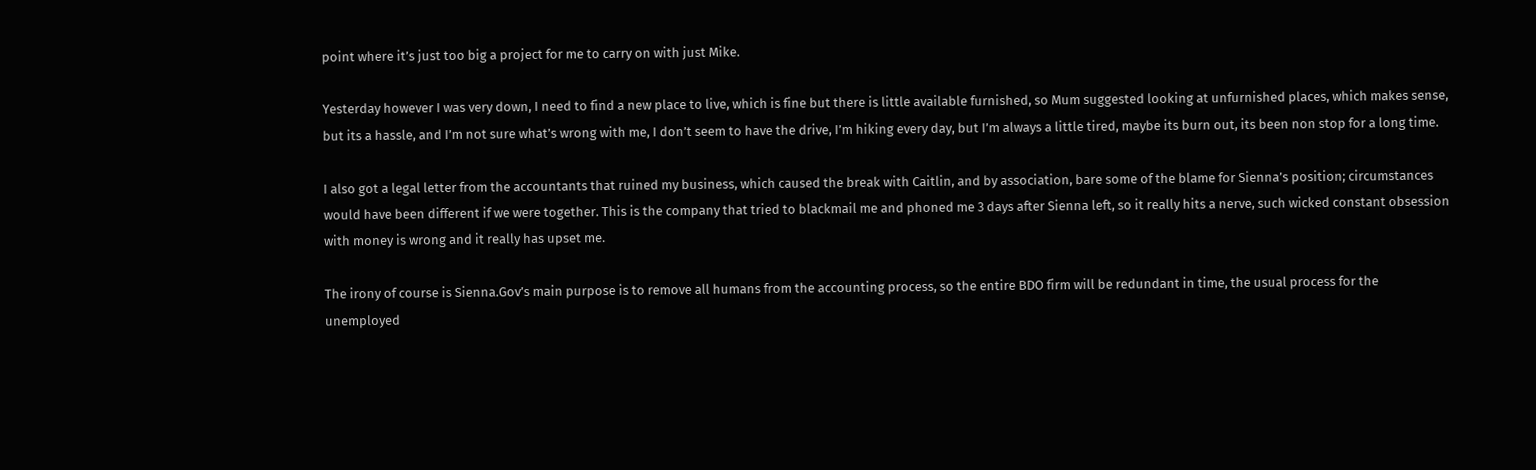point where it’s just too big a project for me to carry on with just Mike.

Yesterday however I was very down, I need to find a new place to live, which is fine but there is little available furnished, so Mum suggested looking at unfurnished places, which makes sense, but its a hassle, and I’m not sure what’s wrong with me, I don’t seem to have the drive, I’m hiking every day, but I’m always a little tired, maybe its burn out, its been non stop for a long time.

I also got a legal letter from the accountants that ruined my business, which caused the break with Caitlin, and by association, bare some of the blame for Sienna’s position; circumstances would have been different if we were together. This is the company that tried to blackmail me and phoned me 3 days after Sienna left, so it really hits a nerve, such wicked constant obsession with money is wrong and it really has upset me.

The irony of course is Sienna.Gov’s main purpose is to remove all humans from the accounting process, so the entire BDO firm will be redundant in time, the usual process for the unemployed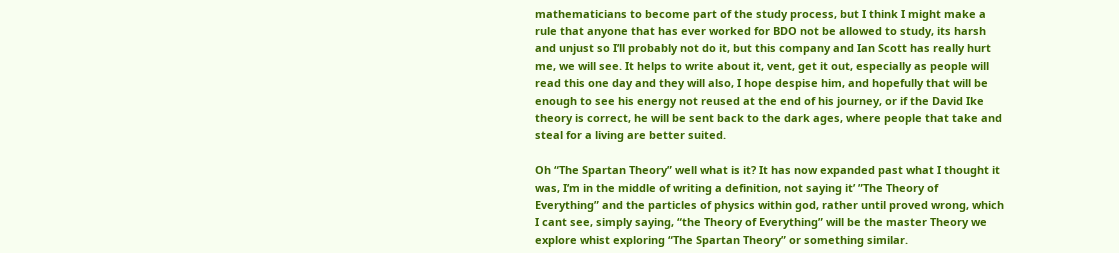mathematicians to become part of the study process, but I think I might make a rule that anyone that has ever worked for BDO not be allowed to study, its harsh and unjust so I’ll probably not do it, but this company and Ian Scott has really hurt me, we will see. It helps to write about it, vent, get it out, especially as people will read this one day and they will also, I hope despise him, and hopefully that will be enough to see his energy not reused at the end of his journey, or if the David Ike theory is correct, he will be sent back to the dark ages, where people that take and steal for a living are better suited.

Oh “The Spartan Theory” well what is it? It has now expanded past what I thought it was, I’m in the middle of writing a definition, not saying it’ ”The Theory of Everything” and the particles of physics within god, rather until proved wrong, which I cant see, simply saying, “the Theory of Everything” will be the master Theory we explore whist exploring “The Spartan Theory” or something similar.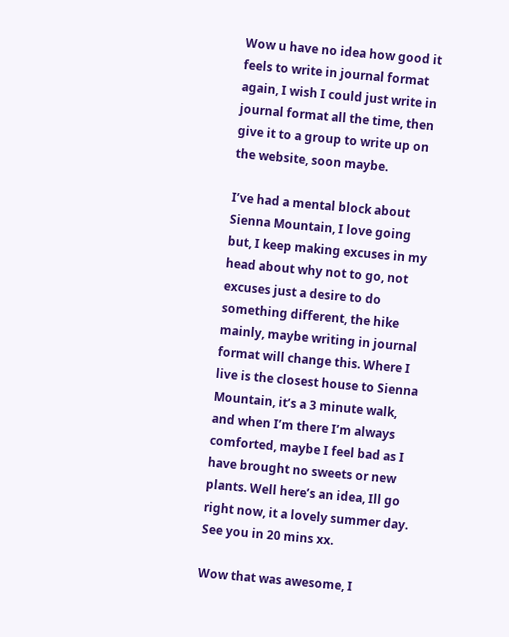Wow u have no idea how good it feels to write in journal format again, I wish I could just write in journal format all the time, then give it to a group to write up on the website, soon maybe.

I’ve had a mental block about Sienna Mountain, I love going but, I keep making excuses in my head about why not to go, not excuses just a desire to do something different, the hike mainly, maybe writing in journal format will change this. Where I live is the closest house to Sienna Mountain, it’s a 3 minute walk, and when I’m there I’m always comforted, maybe I feel bad as I have brought no sweets or new plants. Well here’s an idea, Ill go right now, it a lovely summer day. See you in 20 mins xx.

Wow that was awesome, I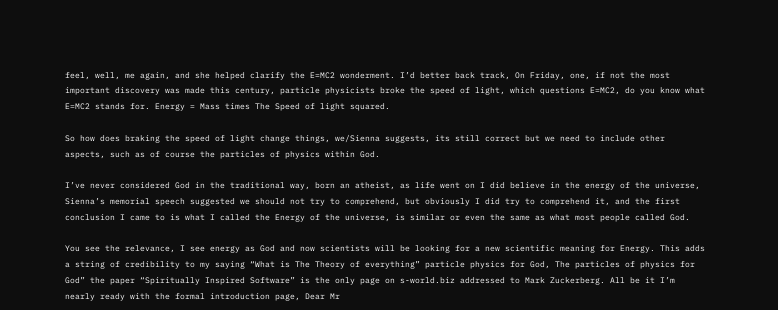feel, well, me again, and she helped clarify the E=MC2 wonderment. I’d better back track, On Friday, one, if not the most important discovery was made this century, particle physicists broke the speed of light, which questions E=MC2, do you know what E=MC2 stands for. Energy = Mass times The Speed of light squared.

So how does braking the speed of light change things, we/Sienna suggests, its still correct but we need to include other aspects, such as of course the particles of physics within God.

I’ve never considered God in the traditional way, born an atheist, as life went on I did believe in the energy of the universe, Sienna’s memorial speech suggested we should not try to comprehend, but obviously I did try to comprehend it, and the first conclusion I came to is what I called the Energy of the universe, is similar or even the same as what most people called God.

You see the relevance, I see energy as God and now scientists will be looking for a new scientific meaning for Energy. This adds a string of credibility to my saying “What is The Theory of everything” particle physics for God, The particles of physics for God” the paper “Spiritually Inspired Software” is the only page on s-world.biz addressed to Mark Zuckerberg. All be it I’m nearly ready with the formal introduction page, Dear Mr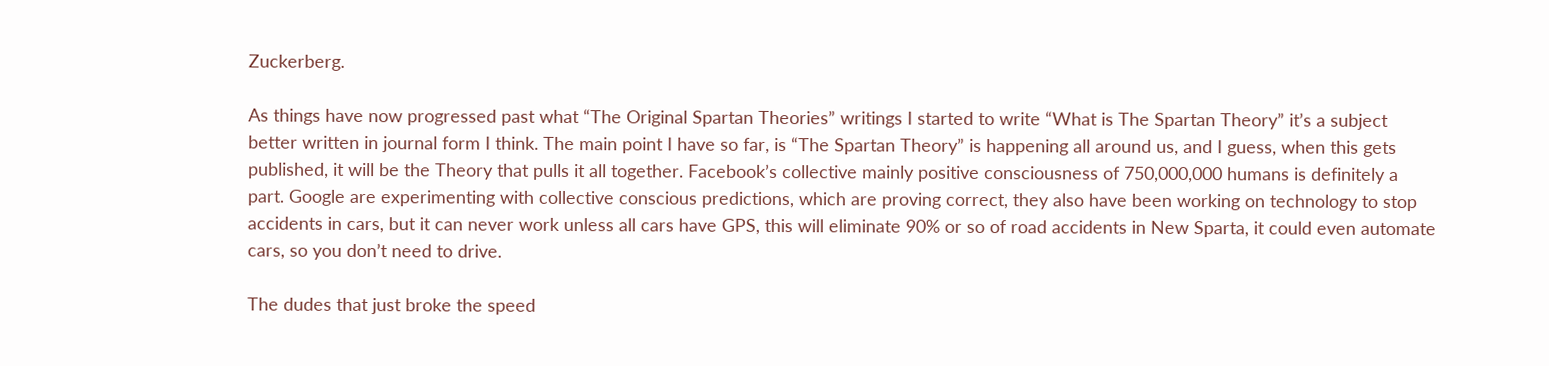Zuckerberg.

As things have now progressed past what “The Original Spartan Theories” writings I started to write “What is The Spartan Theory” it’s a subject better written in journal form I think. The main point I have so far, is “The Spartan Theory” is happening all around us, and I guess, when this gets published, it will be the Theory that pulls it all together. Facebook’s collective mainly positive consciousness of 750,000,000 humans is definitely a part. Google are experimenting with collective conscious predictions, which are proving correct, they also have been working on technology to stop accidents in cars, but it can never work unless all cars have GPS, this will eliminate 90% or so of road accidents in New Sparta, it could even automate cars, so you don’t need to drive.

The dudes that just broke the speed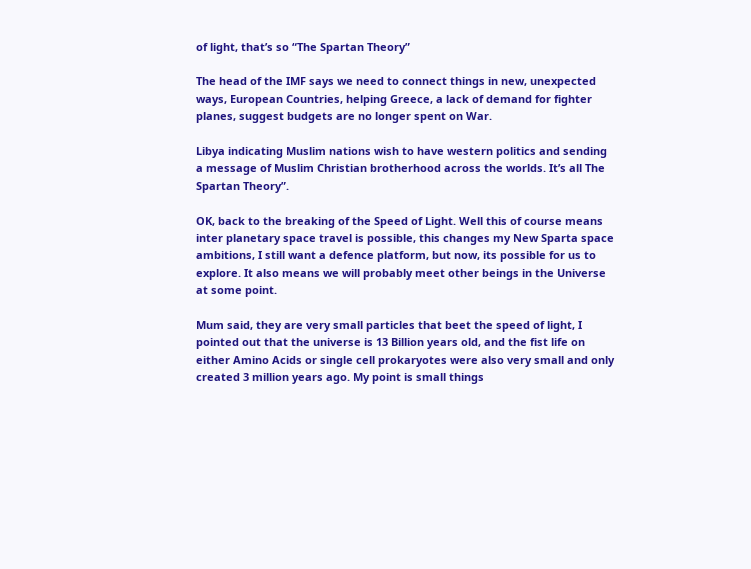of light, that’s so “The Spartan Theory”

The head of the IMF says we need to connect things in new, unexpected ways, European Countries, helping Greece, a lack of demand for fighter planes, suggest budgets are no longer spent on War.

Libya indicating Muslim nations wish to have western politics and sending a message of Muslim Christian brotherhood across the worlds. It’s all The Spartan Theory”.

OK, back to the breaking of the Speed of Light. Well this of course means inter planetary space travel is possible, this changes my New Sparta space ambitions, I still want a defence platform, but now, its possible for us to explore. It also means we will probably meet other beings in the Universe at some point.

Mum said, they are very small particles that beet the speed of light, I pointed out that the universe is 13 Billion years old, and the fist life on either Amino Acids or single cell prokaryotes were also very small and only created 3 million years ago. My point is small things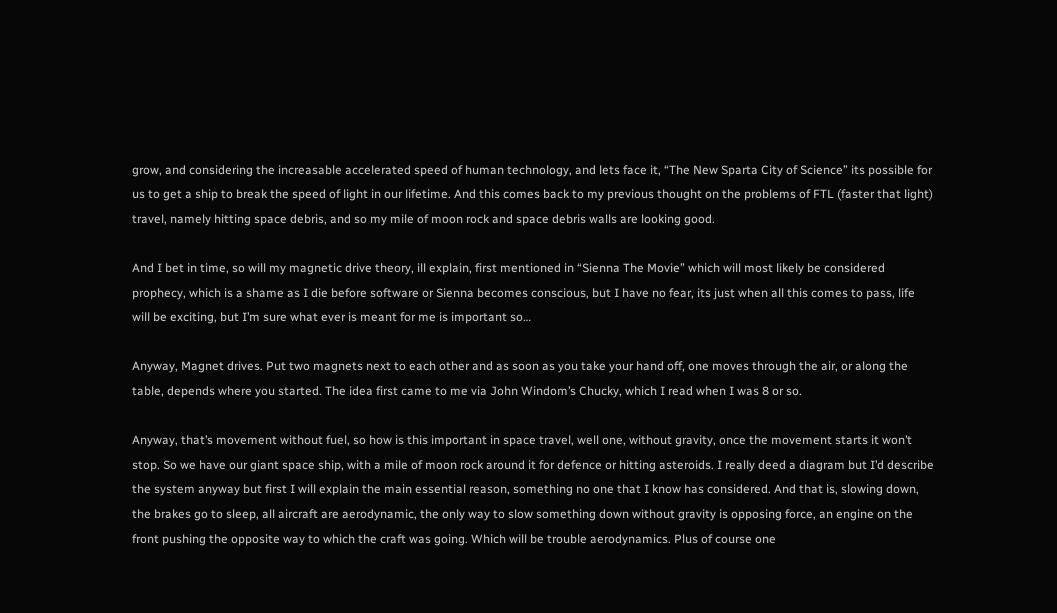grow, and considering the increasable accelerated speed of human technology, and lets face it, “The New Sparta City of Science” its possible for us to get a ship to break the speed of light in our lifetime. And this comes back to my previous thought on the problems of FTL (faster that light) travel, namely hitting space debris, and so my mile of moon rock and space debris walls are looking good.

And I bet in time, so will my magnetic drive theory, ill explain, first mentioned in “Sienna The Movie” which will most likely be considered prophecy, which is a shame as I die before software or Sienna becomes conscious, but I have no fear, its just when all this comes to pass, life will be exciting, but I’m sure what ever is meant for me is important so…

Anyway, Magnet drives. Put two magnets next to each other and as soon as you take your hand off, one moves through the air, or along the table, depends where you started. The idea first came to me via John Windom’s Chucky, which I read when I was 8 or so.

Anyway, that’s movement without fuel, so how is this important in space travel, well one, without gravity, once the movement starts it won’t stop. So we have our giant space ship, with a mile of moon rock around it for defence or hitting asteroids. I really deed a diagram but I’d describe the system anyway but first I will explain the main essential reason, something no one that I know has considered. And that is, slowing down, the brakes go to sleep, all aircraft are aerodynamic, the only way to slow something down without gravity is opposing force, an engine on the front pushing the opposite way to which the craft was going. Which will be trouble aerodynamics. Plus of course one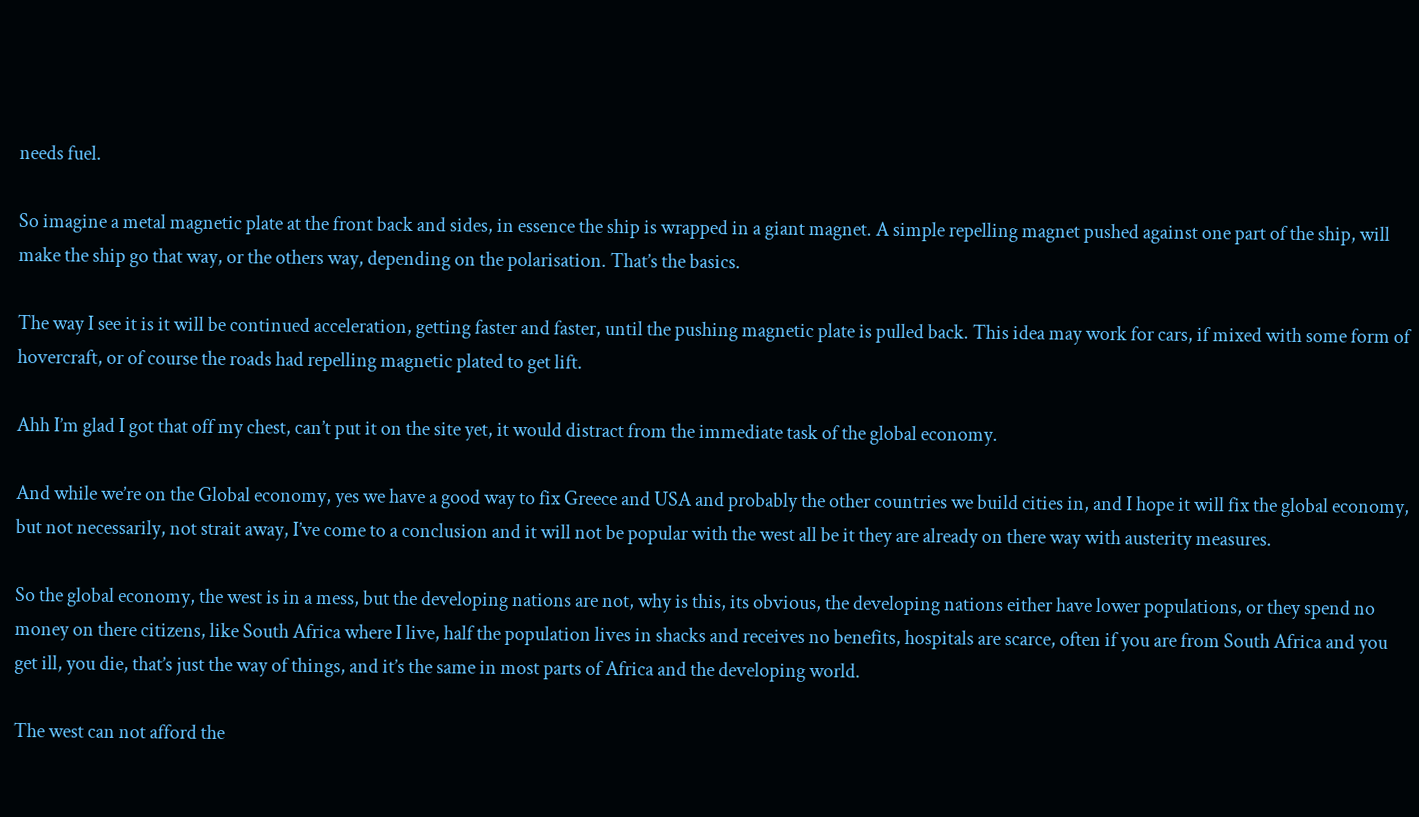needs fuel.

So imagine a metal magnetic plate at the front back and sides, in essence the ship is wrapped in a giant magnet. A simple repelling magnet pushed against one part of the ship, will make the ship go that way, or the others way, depending on the polarisation. That’s the basics.

The way I see it is it will be continued acceleration, getting faster and faster, until the pushing magnetic plate is pulled back. This idea may work for cars, if mixed with some form of hovercraft, or of course the roads had repelling magnetic plated to get lift.

Ahh I’m glad I got that off my chest, can’t put it on the site yet, it would distract from the immediate task of the global economy.

And while we’re on the Global economy, yes we have a good way to fix Greece and USA and probably the other countries we build cities in, and I hope it will fix the global economy, but not necessarily, not strait away, I’ve come to a conclusion and it will not be popular with the west all be it they are already on there way with austerity measures.

So the global economy, the west is in a mess, but the developing nations are not, why is this, its obvious, the developing nations either have lower populations, or they spend no money on there citizens, like South Africa where I live, half the population lives in shacks and receives no benefits, hospitals are scarce, often if you are from South Africa and you get ill, you die, that’s just the way of things, and it’s the same in most parts of Africa and the developing world.

The west can not afford the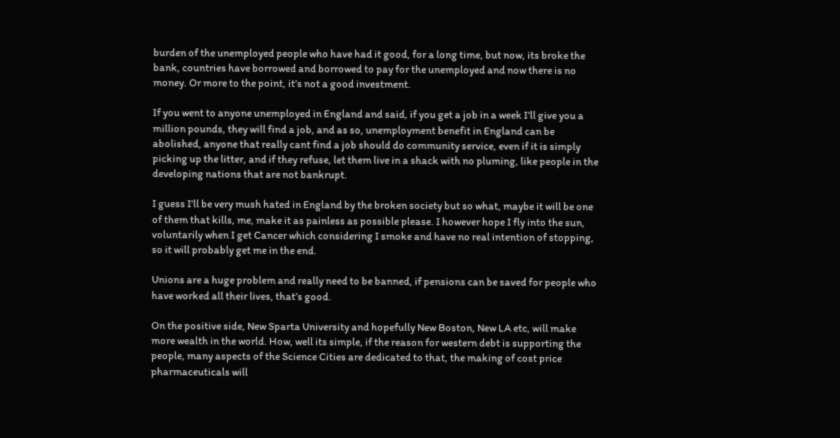burden of the unemployed people who have had it good, for a long time, but now, its broke the bank, countries have borrowed and borrowed to pay for the unemployed and now there is no money. Or more to the point, it’s not a good investment.

If you went to anyone unemployed in England and said, if you get a job in a week I’ll give you a million pounds, they will find a job, and as so, unemployment benefit in England can be abolished, anyone that really cant find a job should do community service, even if it is simply picking up the litter, and if they refuse, let them live in a shack with no pluming, like people in the developing nations that are not bankrupt.

I guess I’ll be very mush hated in England by the broken society but so what, maybe it will be one of them that kills, me, make it as painless as possible please. I however hope I fly into the sun, voluntarily when I get Cancer which considering I smoke and have no real intention of stopping, so it will probably get me in the end.

Unions are a huge problem and really need to be banned, if pensions can be saved for people who have worked all their lives, that’s good.

On the positive side, New Sparta University and hopefully New Boston, New LA etc, will make more wealth in the world. How, well its simple, if the reason for western debt is supporting the people, many aspects of the Science Cities are dedicated to that, the making of cost price pharmaceuticals will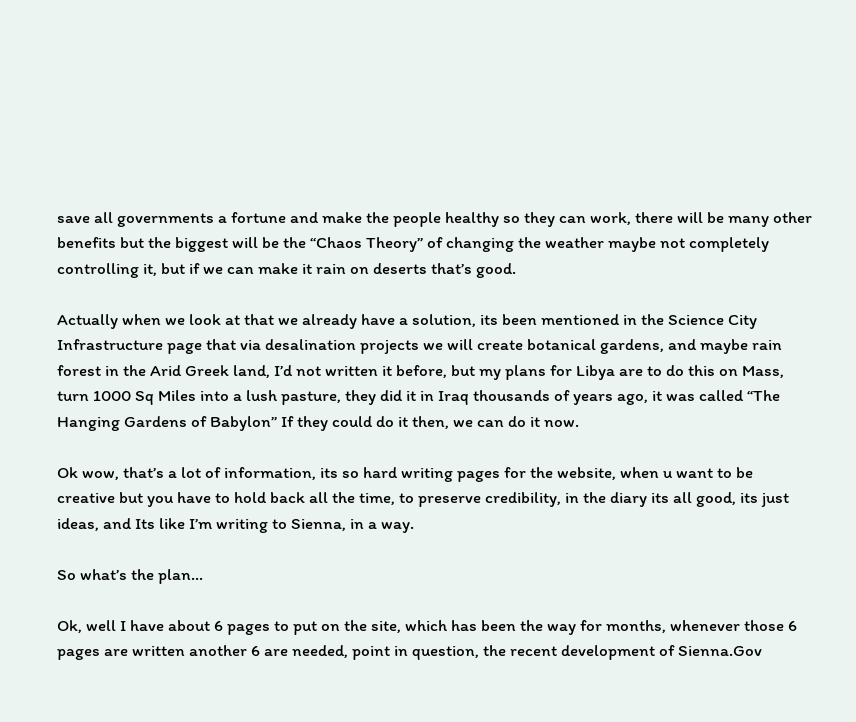save all governments a fortune and make the people healthy so they can work, there will be many other benefits but the biggest will be the “Chaos Theory” of changing the weather maybe not completely controlling it, but if we can make it rain on deserts that’s good.

Actually when we look at that we already have a solution, its been mentioned in the Science City Infrastructure page that via desalination projects we will create botanical gardens, and maybe rain forest in the Arid Greek land, I’d not written it before, but my plans for Libya are to do this on Mass, turn 1000 Sq Miles into a lush pasture, they did it in Iraq thousands of years ago, it was called “The Hanging Gardens of Babylon” If they could do it then, we can do it now.

Ok wow, that’s a lot of information, its so hard writing pages for the website, when u want to be creative but you have to hold back all the time, to preserve credibility, in the diary its all good, its just ideas, and Its like I’m writing to Sienna, in a way.

So what’s the plan…

Ok, well I have about 6 pages to put on the site, which has been the way for months, whenever those 6 pages are written another 6 are needed, point in question, the recent development of Sienna.Gov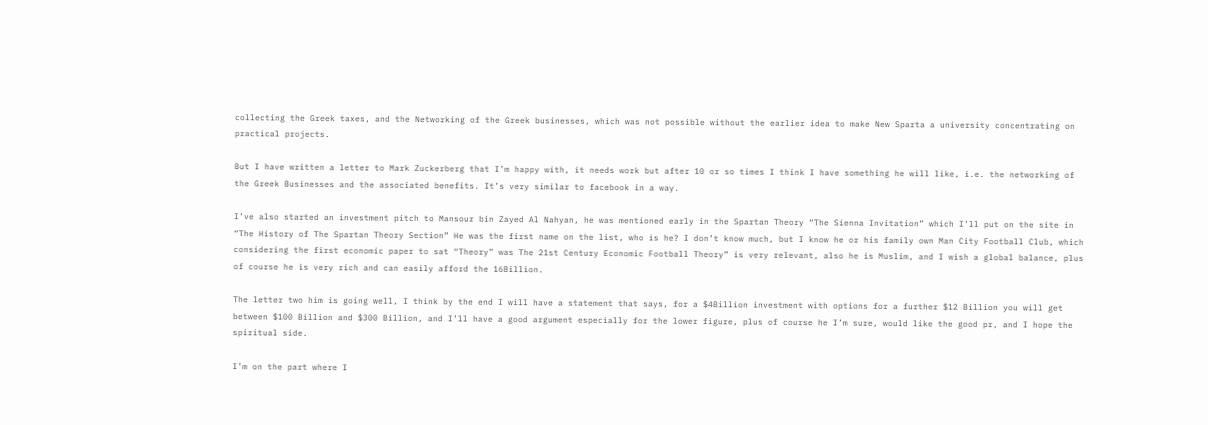collecting the Greek taxes, and the Networking of the Greek businesses, which was not possible without the earlier idea to make New Sparta a university concentrating on practical projects.

But I have written a letter to Mark Zuckerberg that I’m happy with, it needs work but after 10 or so times I think I have something he will like, i.e. the networking of the Greek Businesses and the associated benefits. It’s very similar to facebook in a way.

I’ve also started an investment pitch to Mansour bin Zayed Al Nahyan, he was mentioned early in the Spartan Theory “The Sienna Invitation” which I’ll put on the site in “The History of The Spartan Theory Section” He was the first name on the list, who is he? I don’t know much, but I know he or his family own Man City Football Club, which considering the first economic paper to sat “Theory” was The 21st Century Economic Football Theory” is very relevant, also he is Muslim, and I wish a global balance, plus of course he is very rich and can easily afford the 16Billion.

The letter two him is going well, I think by the end I will have a statement that says, for a $4Billion investment with options for a further $12 Billion you will get between $100 Billion and $300 Billion, and I’ll have a good argument especially for the lower figure, plus of course he I’m sure, would like the good pr, and I hope the spiritual side.

I’m on the part where I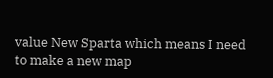value New Sparta which means I need to make a new map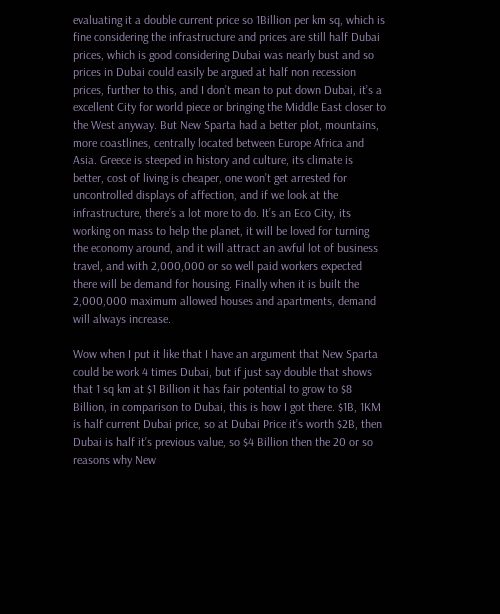evaluating it a double current price so 1Billion per km sq, which is fine considering the infrastructure and prices are still half Dubai prices, which is good considering Dubai was nearly bust and so prices in Dubai could easily be argued at half non recession prices, further to this, and I don’t mean to put down Dubai, it’s a excellent City for world piece or bringing the Middle East closer to the West anyway. But New Sparta had a better plot, mountains, more coastlines, centrally located between Europe Africa and Asia. Greece is steeped in history and culture, its climate is better, cost of living is cheaper, one won’t get arrested for uncontrolled displays of affection, and if we look at the infrastructure, there’s a lot more to do. It’s an Eco City, its working on mass to help the planet, it will be loved for turning the economy around, and it will attract an awful lot of business travel, and with 2,000,000 or so well paid workers expected there will be demand for housing. Finally when it is built the 2,000,000 maximum allowed houses and apartments, demand will always increase.

Wow when I put it like that I have an argument that New Sparta could be work 4 times Dubai, but if just say double that shows that 1 sq km at $1 Billion it has fair potential to grow to $8 Billion, in comparison to Dubai, this is how I got there. $1B, 1KM is half current Dubai price, so at Dubai Price it’s worth $2B, then Dubai is half it’s previous value, so $4 Billion then the 20 or so reasons why New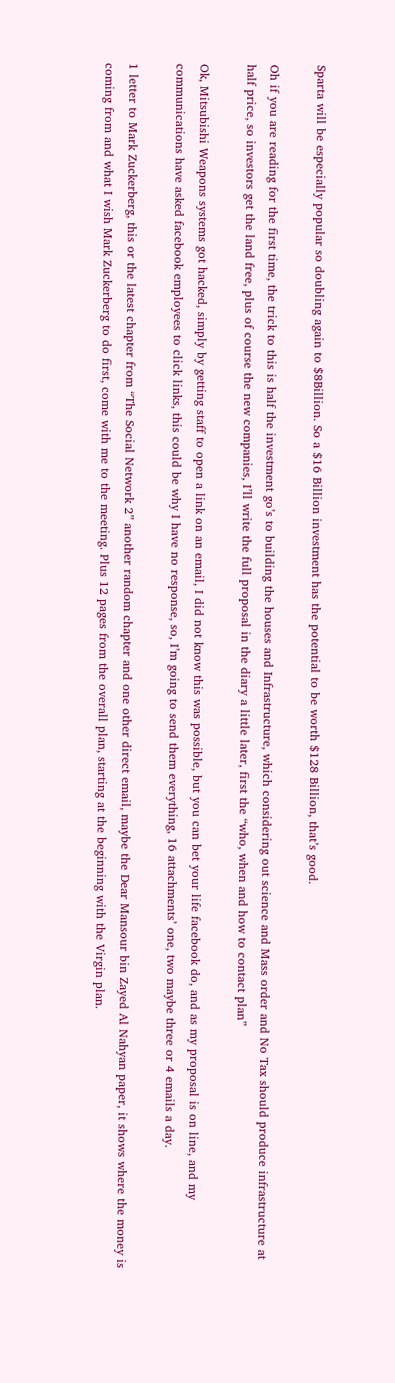Sparta will be especially popular so doubling again to $8Billion. So a $16 Billion investment has the potential to be worth $128 Billion, that’s good.

Oh if you are reading for the first time, the trick to this is half the investment go’s to building the houses and Infrastructure, which considering out science and Mass order and No Tax should produce infrastructure at half price, so investors get the land free, plus of course the new companies, I’ll write the full proposal in the diary a little later, first the “who, when and how to contact plan”

Ok, Mitsubishi Weapons systems got hacked, simply by getting staff to open a link on an email, I did not know this was possible, but you can bet your life facebook do, and as my proposal is on line, and my communications have asked facebook employees to click links, this could be why I have no response, so, I’m going to send them everything, 16 attachments’ one, two maybe three or 4 emails a day.

1 letter to Mark Zuckerberg, this or the latest chapter from “The Social Network 2” another random chapter and one other direct email, maybe the Dear Mansour bin Zayed Al Nahyan paper, it shows where the money is coming from and what I wish Mark Zuckerberg to do first, come with me to the meeting. Plus 12 pages from the overall plan, starting at the beginning with the Virgin plan.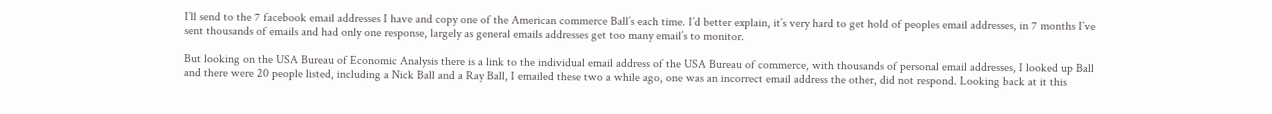I’ll send to the 7 facebook email addresses I have and copy one of the American commerce Ball’s each time. I’d better explain, it’s very hard to get hold of peoples email addresses, in 7 months I’ve sent thousands of emails and had only one response, largely as general emails addresses get too many email’s to monitor.

But looking on the USA Bureau of Economic Analysis there is a link to the individual email address of the USA Bureau of commerce, with thousands of personal email addresses, I looked up Ball and there were 20 people listed, including a Nick Ball and a Ray Ball, I emailed these two a while ago, one was an incorrect email address the other, did not respond. Looking back at it this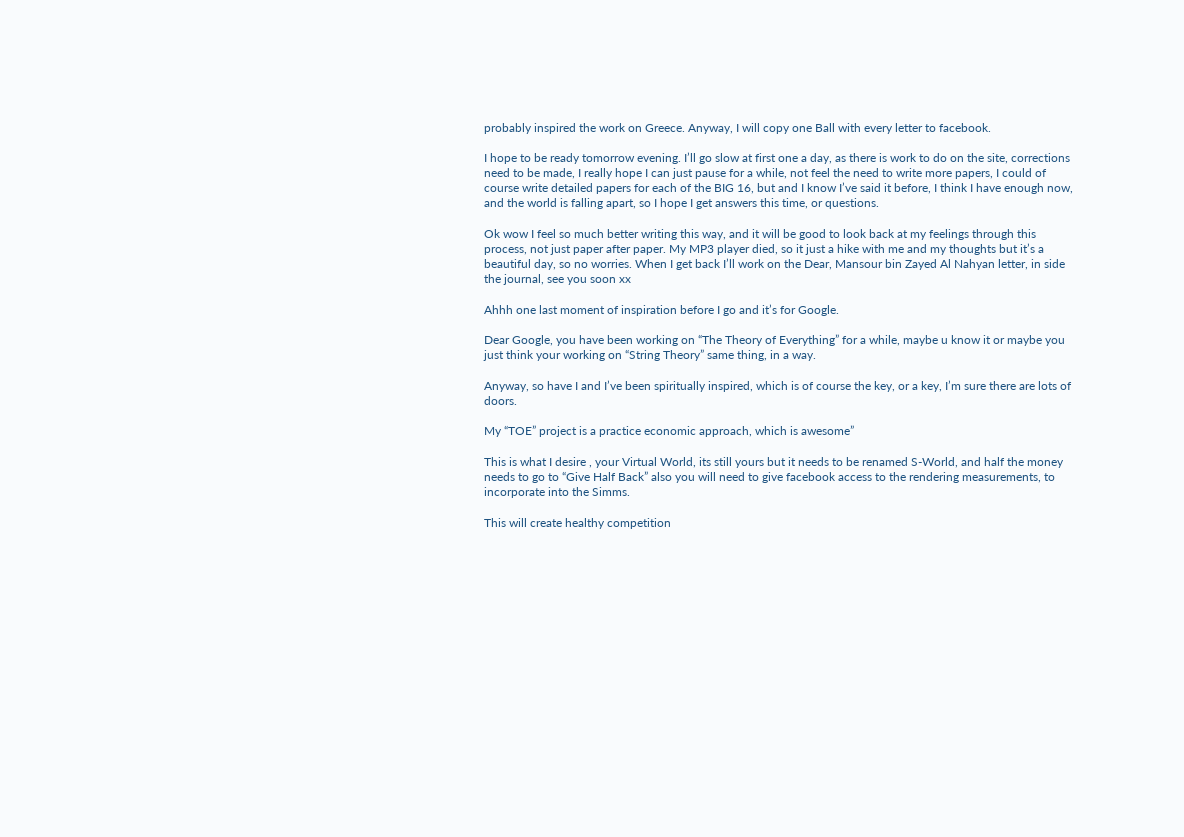probably inspired the work on Greece. Anyway, I will copy one Ball with every letter to facebook.

I hope to be ready tomorrow evening. I’ll go slow at first one a day, as there is work to do on the site, corrections need to be made, I really hope I can just pause for a while, not feel the need to write more papers, I could of course write detailed papers for each of the BIG 16, but and I know I’ve said it before, I think I have enough now, and the world is falling apart, so I hope I get answers this time, or questions.

Ok wow I feel so much better writing this way, and it will be good to look back at my feelings through this process, not just paper after paper. My MP3 player died, so it just a hike with me and my thoughts but it’s a beautiful day, so no worries. When I get back I’ll work on the Dear, Mansour bin Zayed Al Nahyan letter, in side the journal, see you soon xx

Ahhh one last moment of inspiration before I go and it’s for Google.

Dear Google, you have been working on “The Theory of Everything” for a while, maybe u know it or maybe you just think your working on “String Theory” same thing, in a way.

Anyway, so have I and I’ve been spiritually inspired, which is of course the key, or a key, I’m sure there are lots of doors.

My “TOE” project is a practice economic approach, which is awesome”

This is what I desire , your Virtual World, its still yours but it needs to be renamed S-World, and half the money needs to go to “Give Half Back” also you will need to give facebook access to the rendering measurements, to incorporate into the Simms.

This will create healthy competition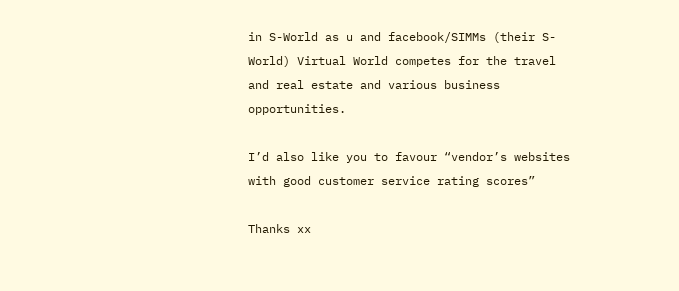in S-World as u and facebook/SIMMs (their S-World) Virtual World competes for the travel and real estate and various business opportunities.

I’d also like you to favour “vendor’s websites with good customer service rating scores”

Thanks xx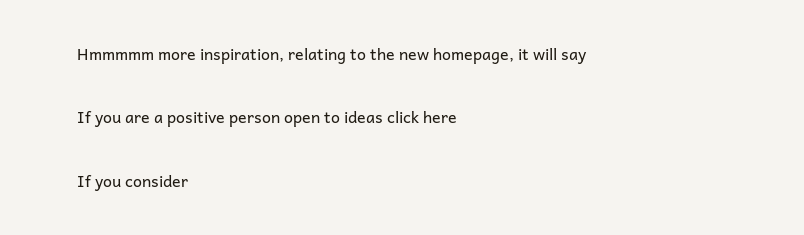Hmmmmm more inspiration, relating to the new homepage, it will say

If you are a positive person open to ideas click here

If you consider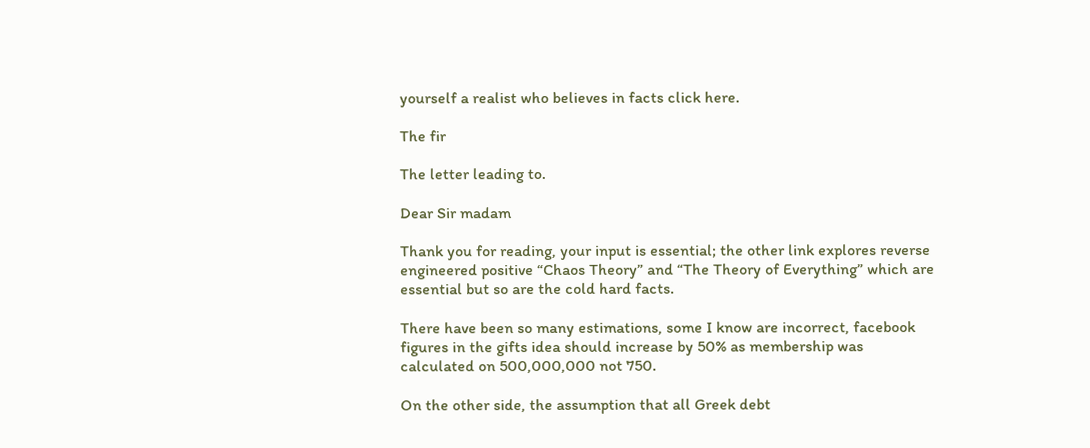yourself a realist who believes in facts click here.

The fir

The letter leading to.

Dear Sir madam

Thank you for reading, your input is essential; the other link explores reverse engineered positive “Chaos Theory” and “The Theory of Everything” which are essential but so are the cold hard facts.

There have been so many estimations, some I know are incorrect, facebook figures in the gifts idea should increase by 50% as membership was calculated on 500,000,000 not 750.

On the other side, the assumption that all Greek debt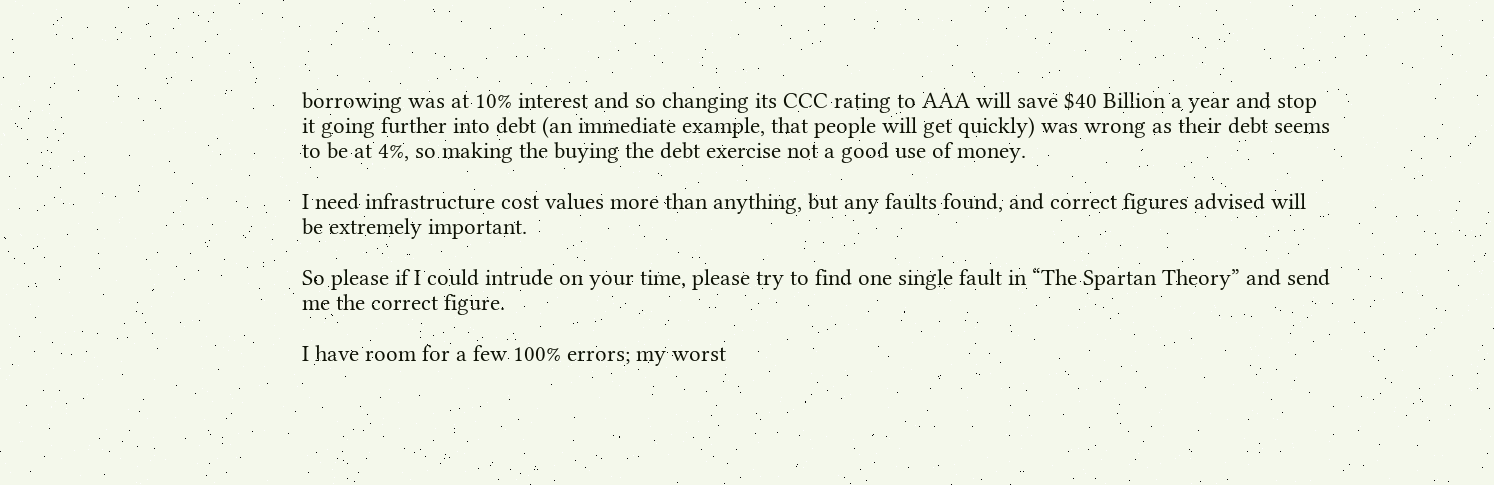borrowing was at 10% interest and so changing its CCC rating to AAA will save $40 Billion a year and stop it going further into debt (an immediate example, that people will get quickly) was wrong as their debt seems to be at 4%, so making the buying the debt exercise not a good use of money.

I need infrastructure cost values more than anything, but any faults found, and correct figures advised will be extremely important.

So please if I could intrude on your time, please try to find one single fault in “The Spartan Theory” and send me the correct figure.

I have room for a few 100% errors; my worst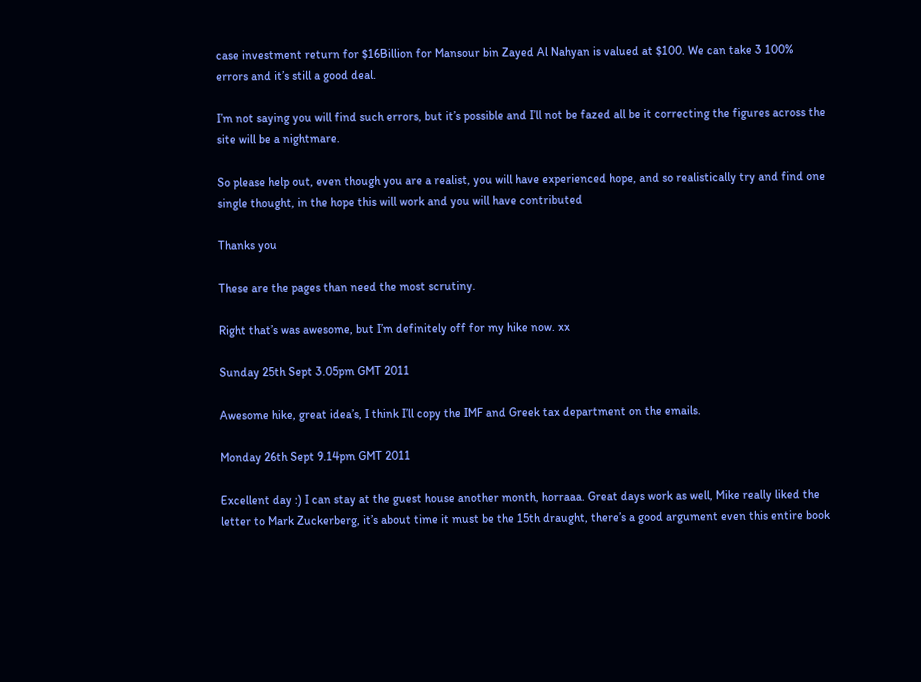case investment return for $16Billion for Mansour bin Zayed Al Nahyan is valued at $100. We can take 3 100% errors and it’s still a good deal.

I’m not saying you will find such errors, but it’s possible and I’ll not be fazed all be it correcting the figures across the site will be a nightmare.

So please help out, even though you are a realist, you will have experienced hope, and so realistically try and find one single thought, in the hope this will work and you will have contributed

Thanks you

These are the pages than need the most scrutiny.

Right that’s was awesome, but I’m definitely off for my hike now. xx

Sunday 25th Sept 3.05pm GMT 2011

Awesome hike, great idea’s, I think I’ll copy the IMF and Greek tax department on the emails.

Monday 26th Sept 9.14pm GMT 2011

Excellent day :) I can stay at the guest house another month, horraaa. Great days work as well, Mike really liked the letter to Mark Zuckerberg, it’s about time it must be the 15th draught, there’s a good argument even this entire book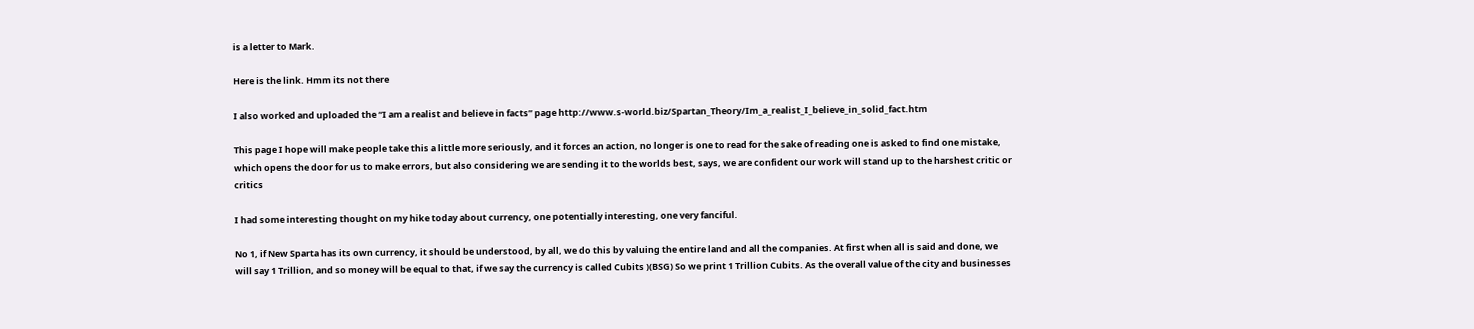is a letter to Mark.

Here is the link. Hmm its not there

I also worked and uploaded the “I am a realist and believe in facts” page http://www.s-world.biz/Spartan_Theory/Im_a_realist_I_believe_in_solid_fact.htm

This page I hope will make people take this a little more seriously, and it forces an action, no longer is one to read for the sake of reading one is asked to find one mistake, which opens the door for us to make errors, but also considering we are sending it to the worlds best, says, we are confident our work will stand up to the harshest critic or critics

I had some interesting thought on my hike today about currency, one potentially interesting, one very fanciful.

No 1, if New Sparta has its own currency, it should be understood, by all, we do this by valuing the entire land and all the companies. At first when all is said and done, we will say 1 Trillion, and so money will be equal to that, if we say the currency is called Cubits )(BSG) So we print 1 Trillion Cubits. As the overall value of the city and businesses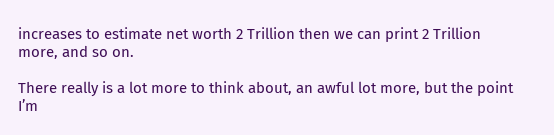increases to estimate net worth 2 Trillion then we can print 2 Trillion more, and so on.

There really is a lot more to think about, an awful lot more, but the point I’m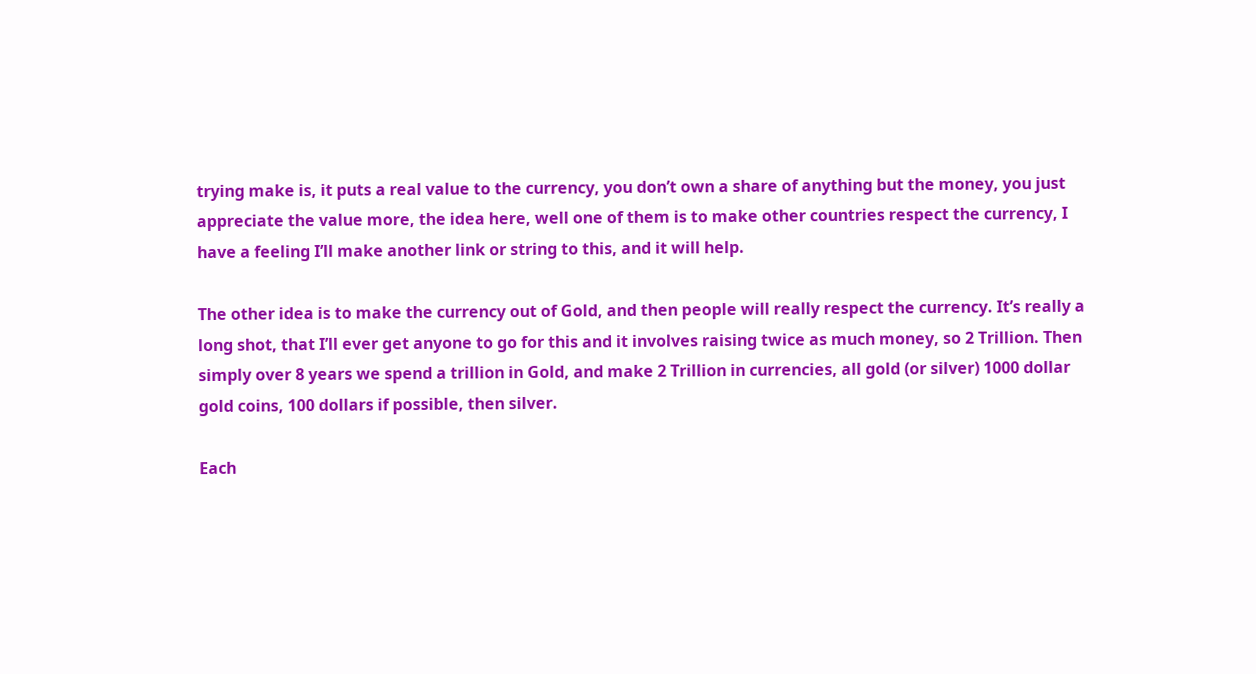trying make is, it puts a real value to the currency, you don’t own a share of anything but the money, you just appreciate the value more, the idea here, well one of them is to make other countries respect the currency, I have a feeling I’ll make another link or string to this, and it will help.

The other idea is to make the currency out of Gold, and then people will really respect the currency. It’s really a long shot, that I’ll ever get anyone to go for this and it involves raising twice as much money, so 2 Trillion. Then simply over 8 years we spend a trillion in Gold, and make 2 Trillion in currencies, all gold (or silver) 1000 dollar gold coins, 100 dollars if possible, then silver.

Each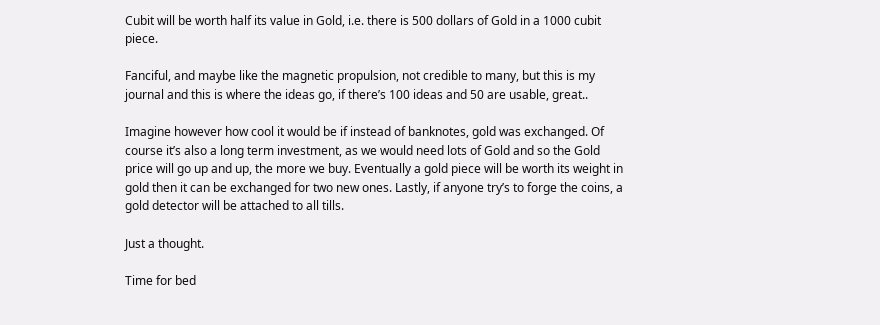Cubit will be worth half its value in Gold, i.e. there is 500 dollars of Gold in a 1000 cubit piece.

Fanciful, and maybe like the magnetic propulsion, not credible to many, but this is my journal and this is where the ideas go, if there’s 100 ideas and 50 are usable, great..

Imagine however how cool it would be if instead of banknotes, gold was exchanged. Of course it’s also a long term investment, as we would need lots of Gold and so the Gold price will go up and up, the more we buy. Eventually a gold piece will be worth its weight in gold then it can be exchanged for two new ones. Lastly, if anyone try’s to forge the coins, a gold detector will be attached to all tills.

Just a thought.

Time for bed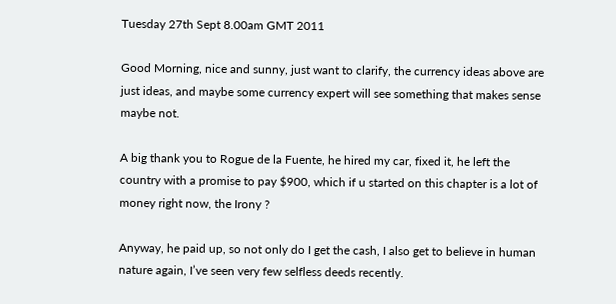Tuesday 27th Sept 8.00am GMT 2011

Good Morning, nice and sunny, just want to clarify, the currency ideas above are just ideas, and maybe some currency expert will see something that makes sense maybe not.

A big thank you to Rogue de la Fuente, he hired my car, fixed it, he left the country with a promise to pay $900, which if u started on this chapter is a lot of money right now, the Irony ?

Anyway, he paid up, so not only do I get the cash, I also get to believe in human nature again, I’ve seen very few selfless deeds recently.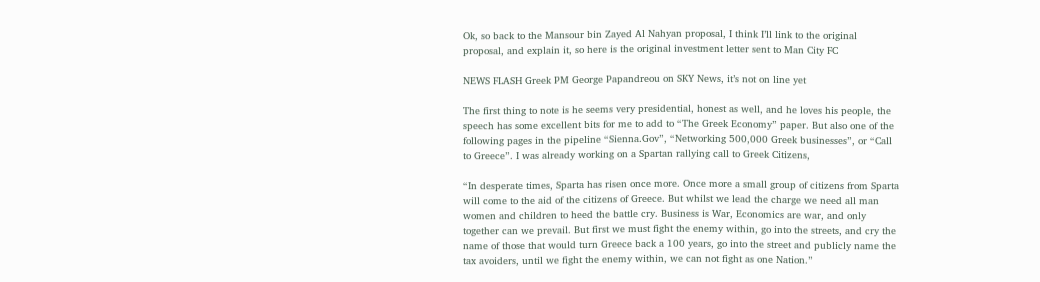Ok, so back to the Mansour bin Zayed Al Nahyan proposal, I think I’ll link to the original proposal, and explain it, so here is the original investment letter sent to Man City FC

NEWS FLASH Greek PM George Papandreou on SKY News, it’s not on line yet

The first thing to note is he seems very presidential, honest as well, and he loves his people, the speech has some excellent bits for me to add to “The Greek Economy” paper. But also one of the following pages in the pipeline “Sienna.Gov”, “Networking 500,000 Greek businesses”, or “Call to Greece”. I was already working on a Spartan rallying call to Greek Citizens,

“In desperate times, Sparta has risen once more. Once more a small group of citizens from Sparta will come to the aid of the citizens of Greece. But whilst we lead the charge we need all man women and children to heed the battle cry. Business is War, Economics are war, and only together can we prevail. But first we must fight the enemy within, go into the streets, and cry the name of those that would turn Greece back a 100 years, go into the street and publicly name the tax avoiders, until we fight the enemy within, we can not fight as one Nation.”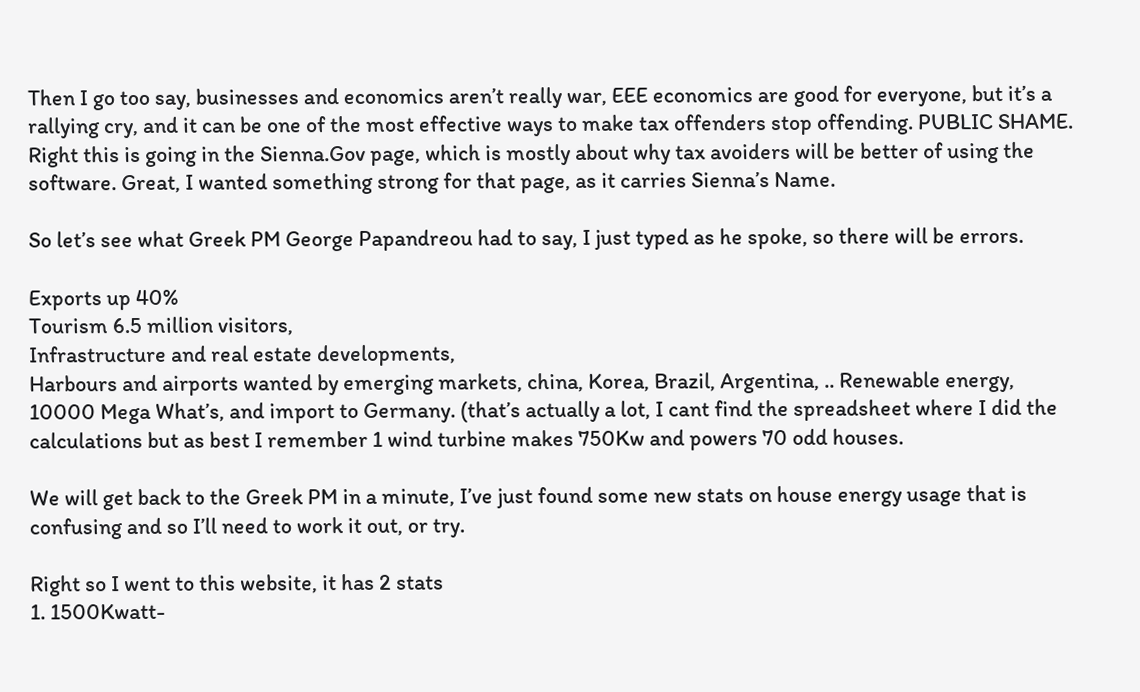Then I go too say, businesses and economics aren’t really war, EEE economics are good for everyone, but it’s a rallying cry, and it can be one of the most effective ways to make tax offenders stop offending. PUBLIC SHAME. Right this is going in the Sienna.Gov page, which is mostly about why tax avoiders will be better of using the software. Great, I wanted something strong for that page, as it carries Sienna’s Name.

So let’s see what Greek PM George Papandreou had to say, I just typed as he spoke, so there will be errors.

Exports up 40%
Tourism 6.5 million visitors,
Infrastructure and real estate developments,
Harbours and airports wanted by emerging markets, china, Korea, Brazil, Argentina, .. Renewable energy, 10000 Mega What’s, and import to Germany. (that’s actually a lot, I cant find the spreadsheet where I did the calculations but as best I remember 1 wind turbine makes 750Kw and powers 70 odd houses.

We will get back to the Greek PM in a minute, I’ve just found some new stats on house energy usage that is confusing and so I’ll need to work it out, or try.

Right so I went to this website, it has 2 stats
1. 1500Kwatt-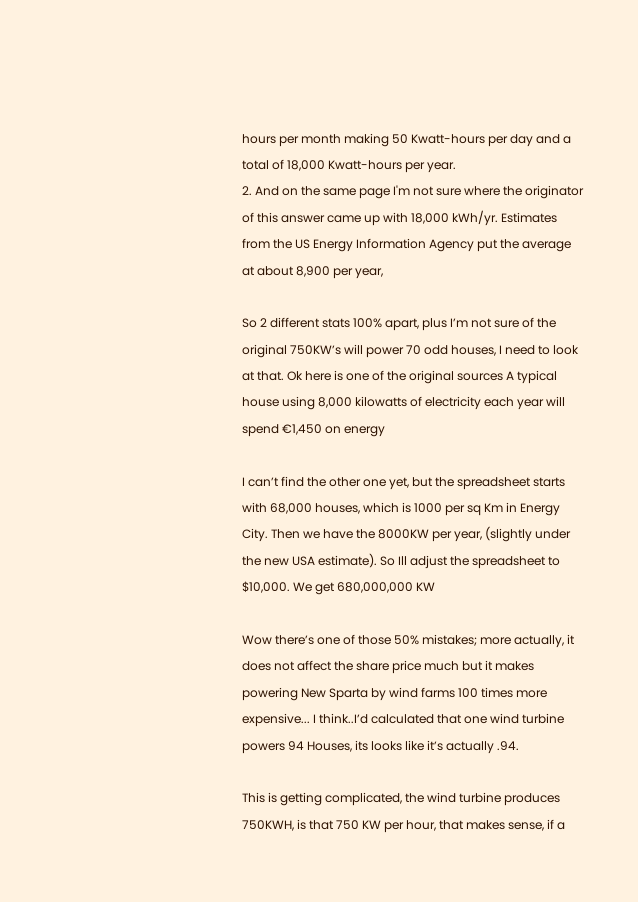hours per month making 50 Kwatt-hours per day and a total of 18,000 Kwatt-hours per year.
2. And on the same page I'm not sure where the originator of this answer came up with 18,000 kWh/yr. Estimates from the US Energy Information Agency put the average at about 8,900 per year,

So 2 different stats 100% apart, plus I’m not sure of the original 750KW’s will power 70 odd houses, I need to look at that. Ok here is one of the original sources A typical house using 8,000 kilowatts of electricity each year will spend €1,450 on energy

I can’t find the other one yet, but the spreadsheet starts with 68,000 houses, which is 1000 per sq Km in Energy City. Then we have the 8000KW per year, (slightly under the new USA estimate). So Ill adjust the spreadsheet to $10,000. We get 680,000,000 KW

Wow there’s one of those 50% mistakes; more actually, it does not affect the share price much but it makes powering New Sparta by wind farms 100 times more expensive... I think..I’d calculated that one wind turbine powers 94 Houses, its looks like it’s actually .94.

This is getting complicated, the wind turbine produces 750KWH, is that 750 KW per hour, that makes sense, if a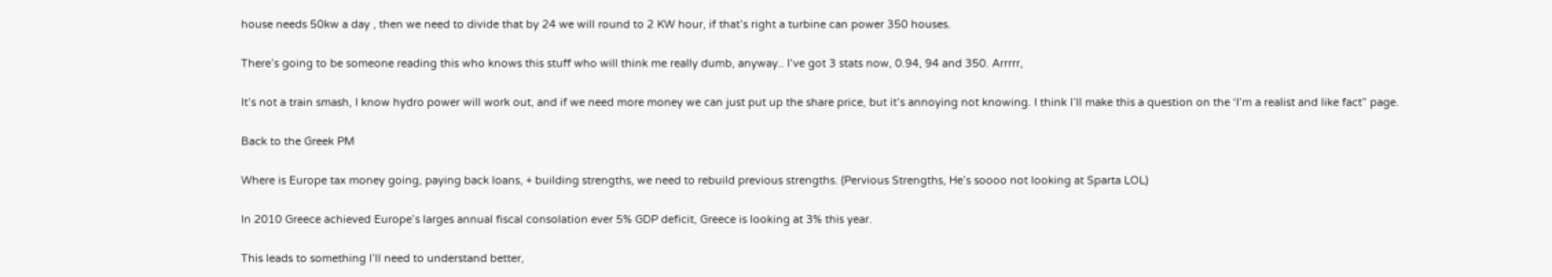house needs 50kw a day , then we need to divide that by 24 we will round to 2 KW hour, if that’s right a turbine can power 350 houses.

There’s going to be someone reading this who knows this stuff who will think me really dumb, anyway.. I’ve got 3 stats now, 0.94, 94 and 350. Arrrrr,

It’s not a train smash, I know hydro power will work out, and if we need more money we can just put up the share price, but it’s annoying not knowing. I think I’ll make this a question on the ‘I’m a realist and like fact” page.

Back to the Greek PM

Where is Europe tax money going, paying back loans, + building strengths, we need to rebuild previous strengths. (Pervious Strengths, He’s soooo not looking at Sparta LOL)

In 2010 Greece achieved Europe’s larges annual fiscal consolation ever 5% GDP deficit, Greece is looking at 3% this year.

This leads to something I’ll need to understand better,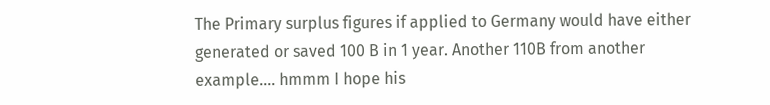The Primary surplus figures if applied to Germany would have either generated or saved 100 B in 1 year. Another 110B from another example.... hmmm I hope his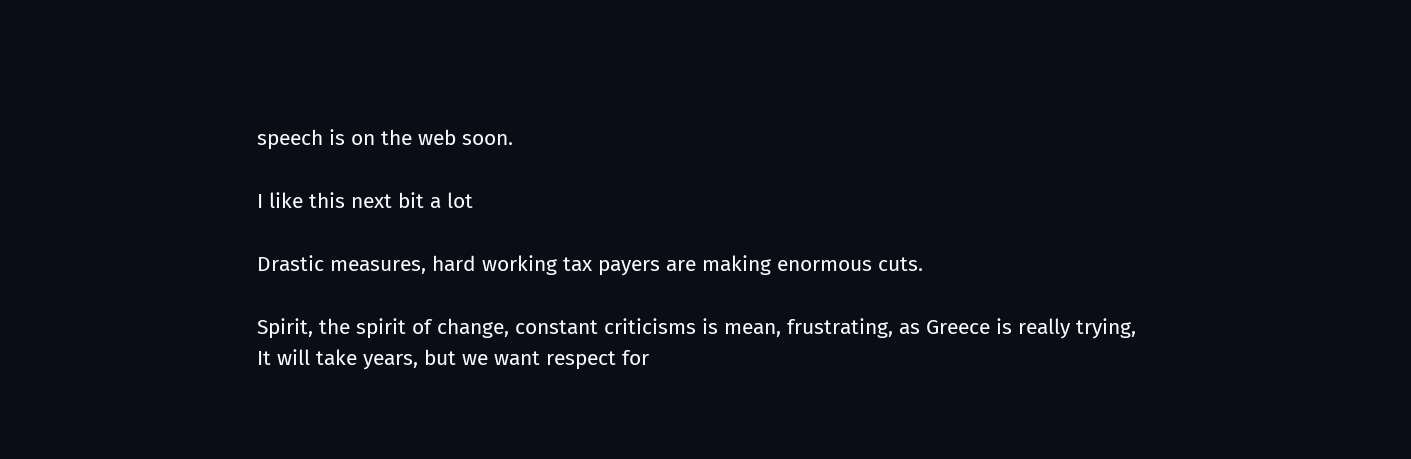speech is on the web soon.

I like this next bit a lot

Drastic measures, hard working tax payers are making enormous cuts.

Spirit, the spirit of change, constant criticisms is mean, frustrating, as Greece is really trying,
It will take years, but we want respect for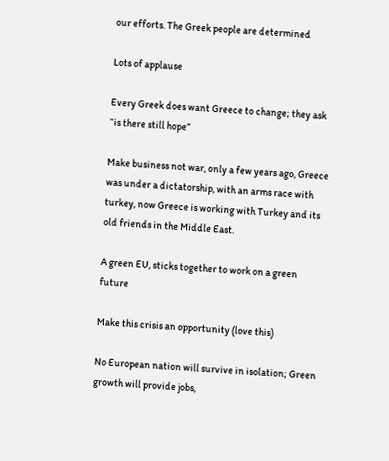our efforts. The Greek people are determined

Lots of applause

Every Greek does want Greece to change; they ask “is there still hope”

Make business not war, only a few years ago, Greece was under a dictatorship, with an arms race with turkey, now Greece is working with Turkey and its old friends in the Middle East.

A green EU, sticks together to work on a green future

Make this crisis an opportunity (love this)

No European nation will survive in isolation; Green growth will provide jobs,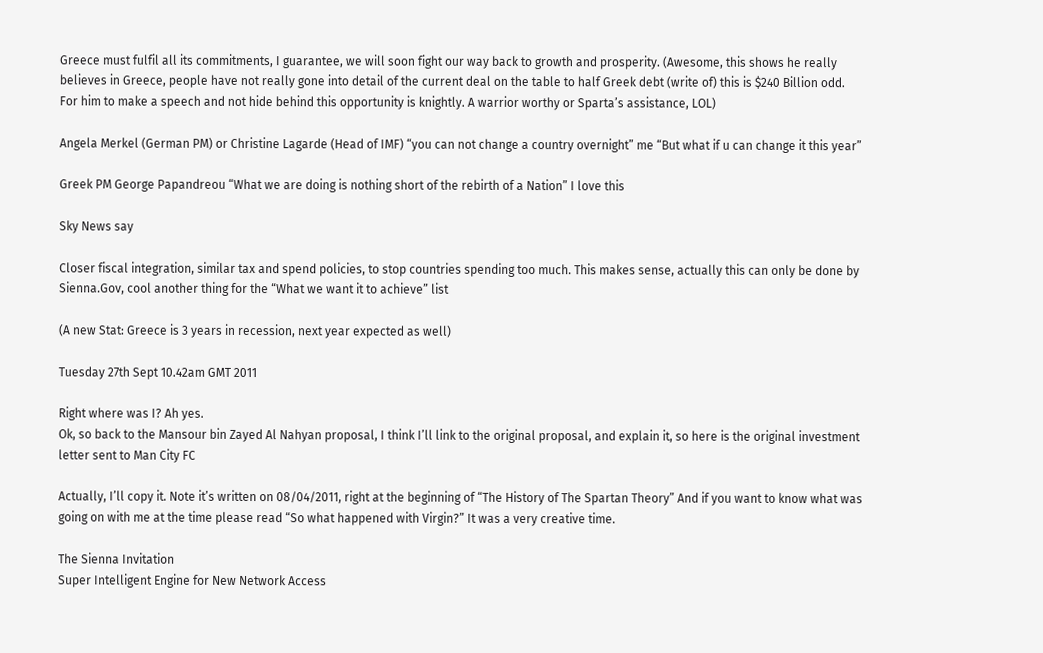Greece must fulfil all its commitments, I guarantee, we will soon fight our way back to growth and prosperity. (Awesome, this shows he really believes in Greece, people have not really gone into detail of the current deal on the table to half Greek debt (write of) this is $240 Billion odd. For him to make a speech and not hide behind this opportunity is knightly. A warrior worthy or Sparta’s assistance, LOL)

Angela Merkel (German PM) or Christine Lagarde (Head of IMF) “you can not change a country overnight” me “But what if u can change it this year”

Greek PM George Papandreou “What we are doing is nothing short of the rebirth of a Nation” I love this

Sky News say

Closer fiscal integration, similar tax and spend policies, to stop countries spending too much. This makes sense, actually this can only be done by Sienna.Gov, cool another thing for the “What we want it to achieve” list

(A new Stat: Greece is 3 years in recession, next year expected as well)

Tuesday 27th Sept 10.42am GMT 2011

Right where was I? Ah yes.
Ok, so back to the Mansour bin Zayed Al Nahyan proposal, I think I’ll link to the original proposal, and explain it, so here is the original investment letter sent to Man City FC

Actually, I’ll copy it. Note it’s written on 08/04/2011, right at the beginning of “The History of The Spartan Theory” And if you want to know what was going on with me at the time please read “So what happened with Virgin?” It was a very creative time.

The Sienna Invitation
Super Intelligent Engine for New Network Access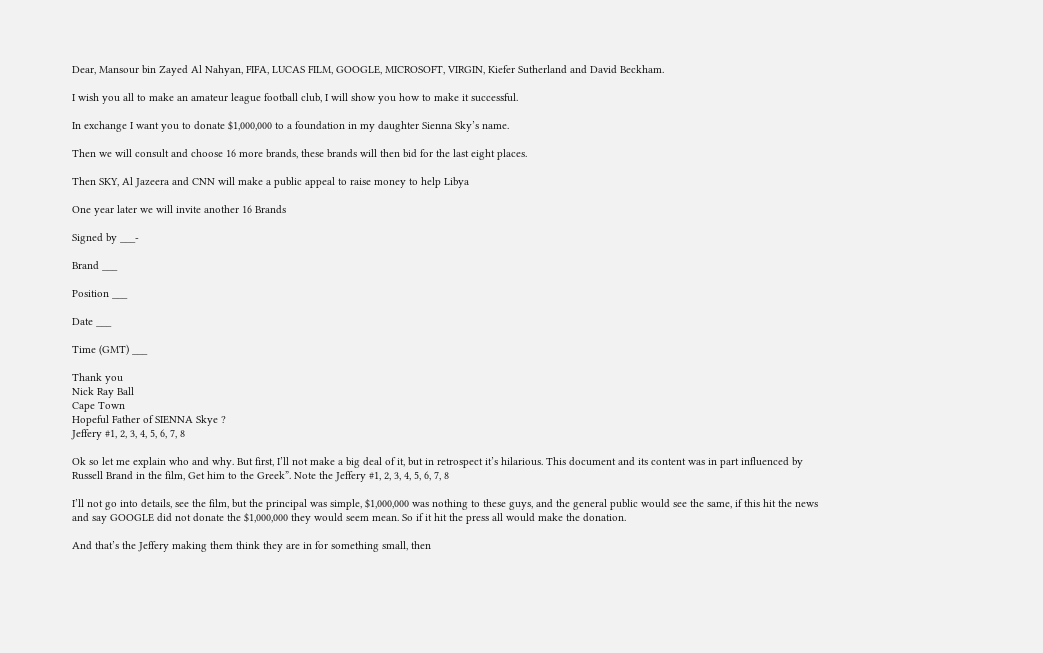Dear, Mansour bin Zayed Al Nahyan, FIFA, LUCAS FILM, GOOGLE, MICROSOFT, VIRGIN, Kiefer Sutherland and David Beckham.

I wish you all to make an amateur league football club, I will show you how to make it successful.

In exchange I want you to donate $1,000,000 to a foundation in my daughter Sienna Sky’s name.

Then we will consult and choose 16 more brands, these brands will then bid for the last eight places.

Then SKY, Al Jazeera and CNN will make a public appeal to raise money to help Libya

One year later we will invite another 16 Brands

Signed by ___-

Brand ___

Position ___

Date ___

Time (GMT) ___

Thank you
Nick Ray Ball
Cape Town
Hopeful Father of SIENNA Skye ?
Jeffery #1, 2, 3, 4, 5, 6, 7, 8

Ok so let me explain who and why. But first, I’ll not make a big deal of it, but in retrospect it’s hilarious. This document and its content was in part influenced by Russell Brand in the film, Get him to the Greek”. Note the Jeffery #1, 2, 3, 4, 5, 6, 7, 8

I’ll not go into details, see the film, but the principal was simple, $1,000,000 was nothing to these guys, and the general public would see the same, if this hit the news and say GOOGLE did not donate the $1,000,000 they would seem mean. So if it hit the press all would make the donation.

And that’s the Jeffery making them think they are in for something small, then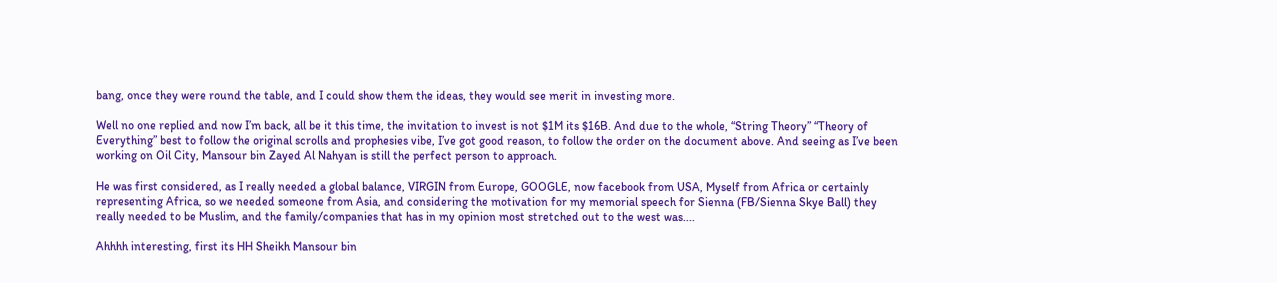bang, once they were round the table, and I could show them the ideas, they would see merit in investing more.

Well no one replied and now I’m back, all be it this time, the invitation to invest is not $1M its $16B. And due to the whole, “String Theory” “Theory of Everything” best to follow the original scrolls and prophesies vibe, I’ve got good reason, to follow the order on the document above. And seeing as I’ve been working on Oil City, Mansour bin Zayed Al Nahyan is still the perfect person to approach.

He was first considered, as I really needed a global balance, VIRGIN from Europe, GOOGLE, now facebook from USA, Myself from Africa or certainly representing Africa, so we needed someone from Asia, and considering the motivation for my memorial speech for Sienna (FB/Sienna Skye Ball) they really needed to be Muslim, and the family/companies that has in my opinion most stretched out to the west was....

Ahhhh interesting, first its HH Sheikh Mansour bin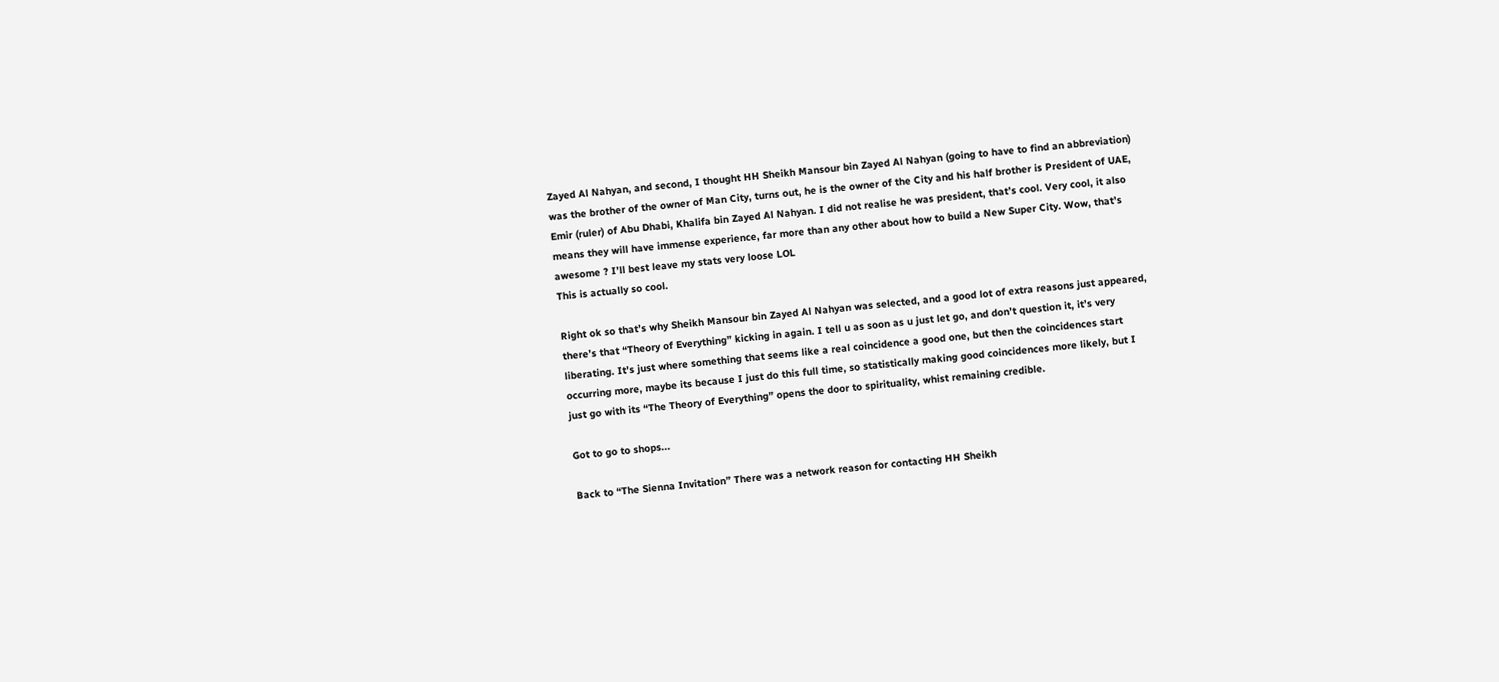Zayed Al Nahyan, and second, I thought HH Sheikh Mansour bin Zayed Al Nahyan (going to have to find an abbreviation) was the brother of the owner of Man City, turns out, he is the owner of the City and his half brother is President of UAE, Emir (ruler) of Abu Dhabi, Khalifa bin Zayed Al Nahyan. I did not realise he was president, that’s cool. Very cool, it also means they will have immense experience, far more than any other about how to build a New Super City. Wow, that’s awesome ? I’ll best leave my stats very loose LOL
This is actually so cool.

Right ok so that’s why Sheikh Mansour bin Zayed Al Nahyan was selected, and a good lot of extra reasons just appeared, there’s that “Theory of Everything” kicking in again. I tell u as soon as u just let go, and don’t question it, it’s very liberating. It’s just where something that seems like a real coincidence a good one, but then the coincidences start occurring more, maybe its because I just do this full time, so statistically making good coincidences more likely, but I just go with its “The Theory of Everything” opens the door to spirituality, whist remaining credible.

Got to go to shops...

Back to “The Sienna Invitation” There was a network reason for contacting HH Sheikh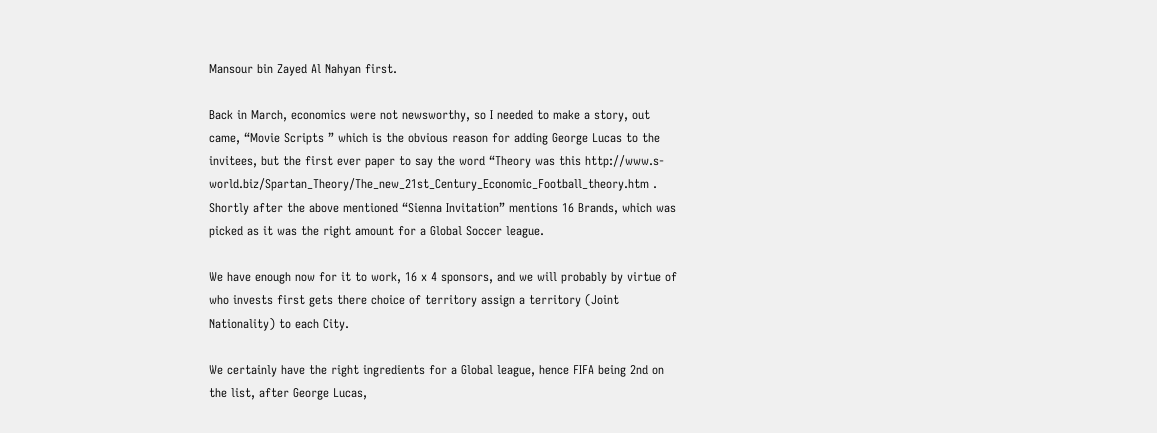Mansour bin Zayed Al Nahyan first.

Back in March, economics were not newsworthy, so I needed to make a story, out came, “Movie Scripts ” which is the obvious reason for adding George Lucas to the invitees, but the first ever paper to say the word “Theory was this http://www.s-world.biz/Spartan_Theory/The_new_21st_Century_Economic_Football_theory.htm . Shortly after the above mentioned “Sienna Invitation” mentions 16 Brands, which was picked as it was the right amount for a Global Soccer league.

We have enough now for it to work, 16 x 4 sponsors, and we will probably by virtue of who invests first gets there choice of territory assign a territory (Joint Nationality) to each City.

We certainly have the right ingredients for a Global league, hence FIFA being 2nd on the list, after George Lucas,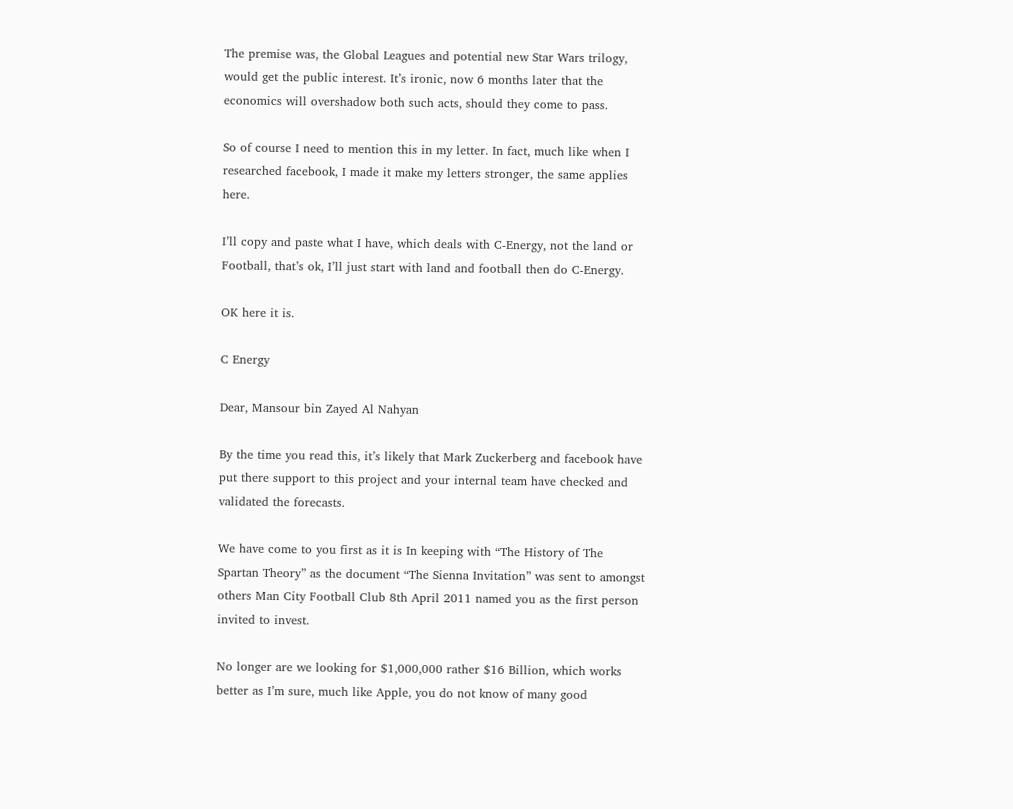The premise was, the Global Leagues and potential new Star Wars trilogy, would get the public interest. It’s ironic, now 6 months later that the economics will overshadow both such acts, should they come to pass.

So of course I need to mention this in my letter. In fact, much like when I researched facebook, I made it make my letters stronger, the same applies here.

I’ll copy and paste what I have, which deals with C-Energy, not the land or Football, that’s ok, I’ll just start with land and football then do C-Energy.

OK here it is.

C Energy

Dear, Mansour bin Zayed Al Nahyan

By the time you read this, it’s likely that Mark Zuckerberg and facebook have put there support to this project and your internal team have checked and validated the forecasts.

We have come to you first as it is In keeping with “The History of The Spartan Theory” as the document “The Sienna Invitation” was sent to amongst others Man City Football Club 8th April 2011 named you as the first person invited to invest.

No longer are we looking for $1,000,000 rather $16 Billion, which works better as I’m sure, much like Apple, you do not know of many good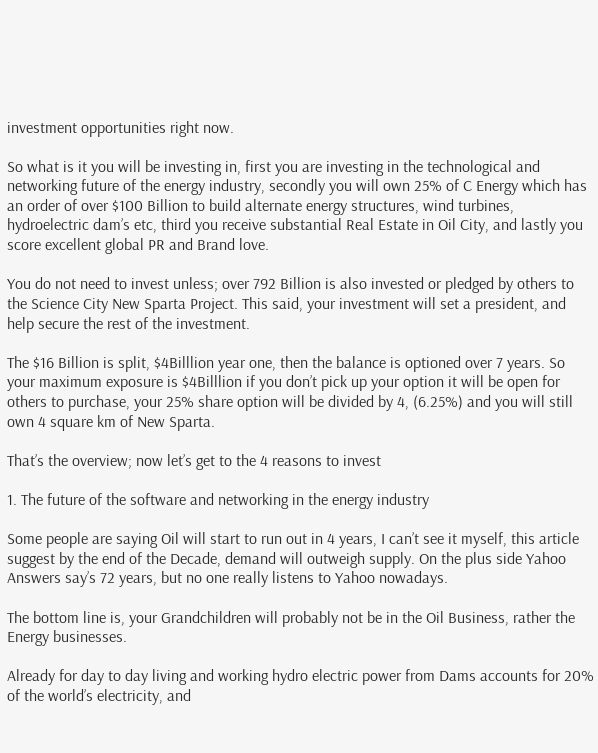investment opportunities right now.

So what is it you will be investing in, first you are investing in the technological and networking future of the energy industry, secondly you will own 25% of C Energy which has an order of over $100 Billion to build alternate energy structures, wind turbines, hydroelectric dam’s etc, third you receive substantial Real Estate in Oil City, and lastly you score excellent global PR and Brand love.

You do not need to invest unless; over 792 Billion is also invested or pledged by others to the Science City New Sparta Project. This said, your investment will set a president, and help secure the rest of the investment.

The $16 Billion is split, $4Billlion year one, then the balance is optioned over 7 years. So your maximum exposure is $4Billlion if you don’t pick up your option it will be open for others to purchase, your 25% share option will be divided by 4, (6.25%) and you will still own 4 square km of New Sparta.

That’s the overview; now let’s get to the 4 reasons to invest

1. The future of the software and networking in the energy industry

Some people are saying Oil will start to run out in 4 years, I can’t see it myself, this article suggest by the end of the Decade, demand will outweigh supply. On the plus side Yahoo Answers say’s 72 years, but no one really listens to Yahoo nowadays.

The bottom line is, your Grandchildren will probably not be in the Oil Business, rather the Energy businesses.

Already for day to day living and working hydro electric power from Dams accounts for 20% of the world’s electricity, and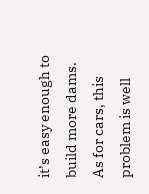it’s easy enough to build more dams. As for cars, this problem is well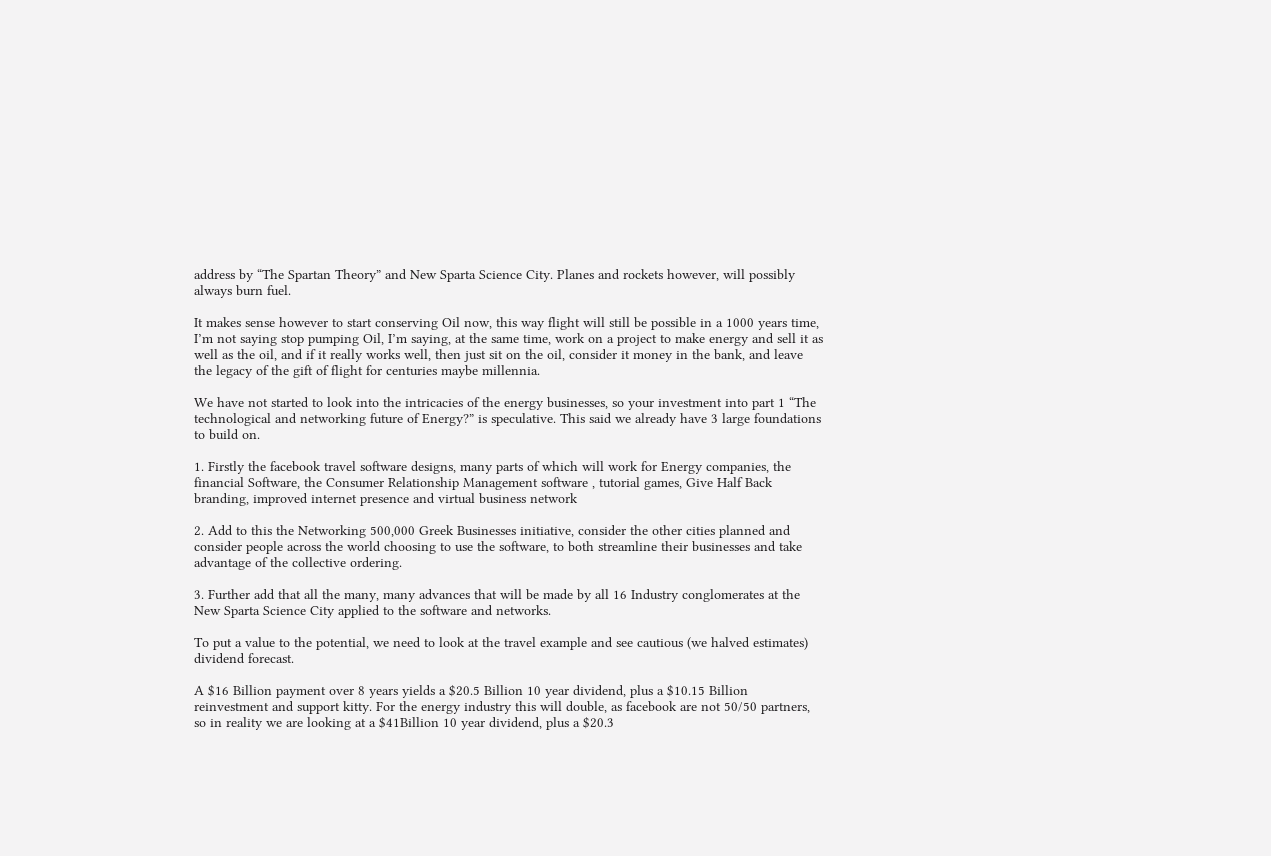address by “The Spartan Theory” and New Sparta Science City. Planes and rockets however, will possibly always burn fuel.

It makes sense however to start conserving Oil now, this way flight will still be possible in a 1000 years time, I’m not saying stop pumping Oil, I’m saying, at the same time, work on a project to make energy and sell it as well as the oil, and if it really works well, then just sit on the oil, consider it money in the bank, and leave the legacy of the gift of flight for centuries maybe millennia.

We have not started to look into the intricacies of the energy businesses, so your investment into part 1 “The technological and networking future of Energy?” is speculative. This said we already have 3 large foundations to build on.

1. Firstly the facebook travel software designs, many parts of which will work for Energy companies, the financial Software, the Consumer Relationship Management software , tutorial games, Give Half Back branding, improved internet presence and virtual business network

2. Add to this the Networking 500,000 Greek Businesses initiative, consider the other cities planned and consider people across the world choosing to use the software, to both streamline their businesses and take advantage of the collective ordering.

3. Further add that all the many, many advances that will be made by all 16 Industry conglomerates at the New Sparta Science City applied to the software and networks.

To put a value to the potential, we need to look at the travel example and see cautious (we halved estimates) dividend forecast.

A $16 Billion payment over 8 years yields a $20.5 Billion 10 year dividend, plus a $10.15 Billion reinvestment and support kitty. For the energy industry this will double, as facebook are not 50/50 partners, so in reality we are looking at a $41Billion 10 year dividend, plus a $20.3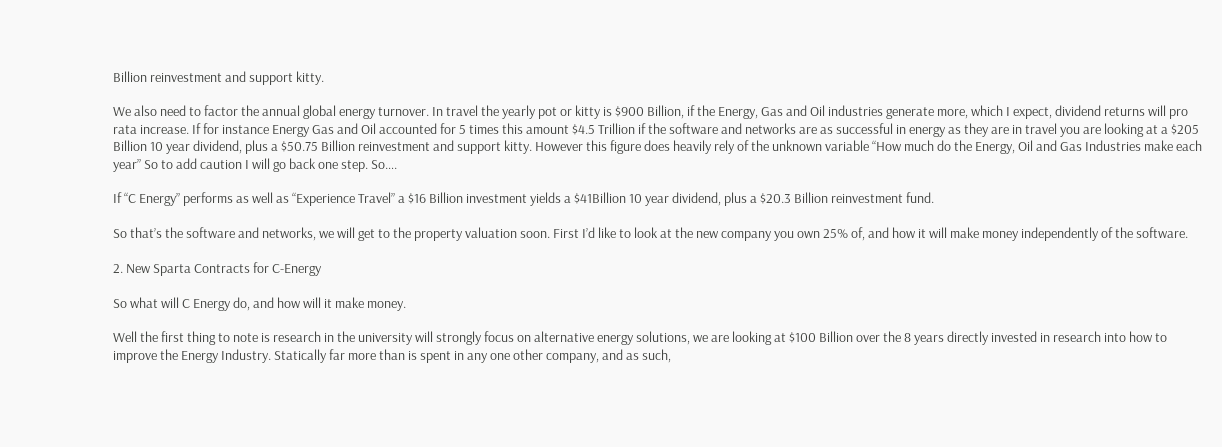Billion reinvestment and support kitty.

We also need to factor the annual global energy turnover. In travel the yearly pot or kitty is $900 Billion, if the Energy, Gas and Oil industries generate more, which I expect, dividend returns will pro rata increase. If for instance Energy Gas and Oil accounted for 5 times this amount $4.5 Trillion if the software and networks are as successful in energy as they are in travel you are looking at a $205 Billion 10 year dividend, plus a $50.75 Billion reinvestment and support kitty. However this figure does heavily rely of the unknown variable “How much do the Energy, Oil and Gas Industries make each year” So to add caution I will go back one step. So….

If “C Energy” performs as well as “Experience Travel” a $16 Billion investment yields a $41Billion 10 year dividend, plus a $20.3 Billion reinvestment fund.

So that’s the software and networks, we will get to the property valuation soon. First I’d like to look at the new company you own 25% of, and how it will make money independently of the software.

2. New Sparta Contracts for C-Energy

So what will C Energy do, and how will it make money.

Well the first thing to note is research in the university will strongly focus on alternative energy solutions, we are looking at $100 Billion over the 8 years directly invested in research into how to improve the Energy Industry. Statically far more than is spent in any one other company, and as such,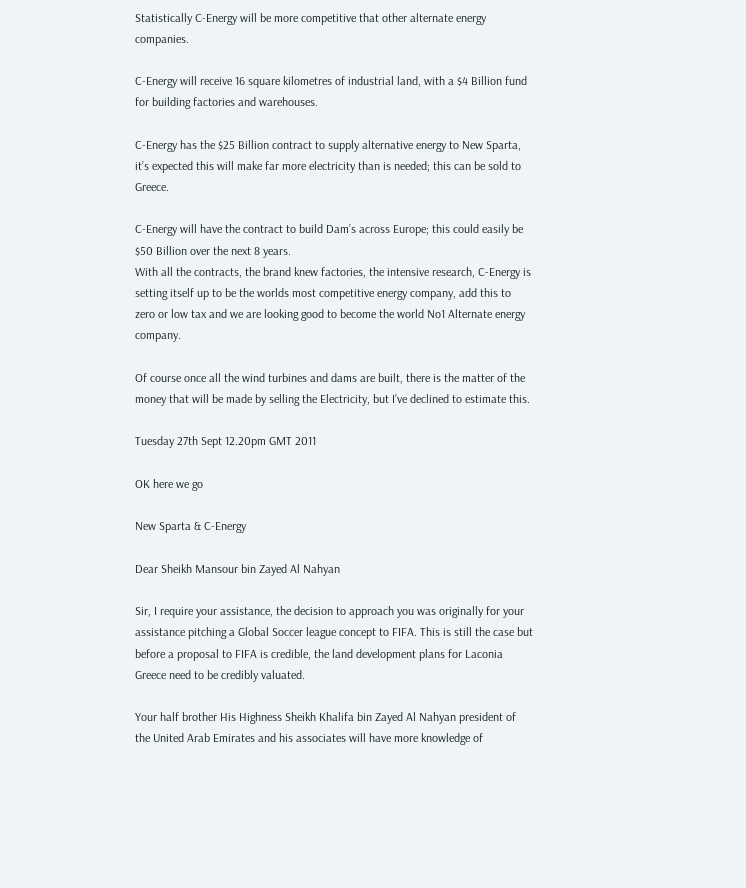Statistically C-Energy will be more competitive that other alternate energy companies.

C-Energy will receive 16 square kilometres of industrial land, with a $4 Billion fund for building factories and warehouses.

C-Energy has the $25 Billion contract to supply alternative energy to New Sparta, it’s expected this will make far more electricity than is needed; this can be sold to Greece.

C-Energy will have the contract to build Dam’s across Europe; this could easily be $50 Billion over the next 8 years.
With all the contracts, the brand knew factories, the intensive research, C-Energy is setting itself up to be the worlds most competitive energy company, add this to zero or low tax and we are looking good to become the world No1 Alternate energy company.

Of course once all the wind turbines and dams are built, there is the matter of the money that will be made by selling the Electricity, but I’ve declined to estimate this.

Tuesday 27th Sept 12.20pm GMT 2011

OK here we go

New Sparta & C-Energy

Dear Sheikh Mansour bin Zayed Al Nahyan

Sir, I require your assistance, the decision to approach you was originally for your assistance pitching a Global Soccer league concept to FIFA. This is still the case but before a proposal to FIFA is credible, the land development plans for Laconia Greece need to be credibly valuated.

Your half brother His Highness Sheikh Khalifa bin Zayed Al Nahyan president of the United Arab Emirates and his associates will have more knowledge of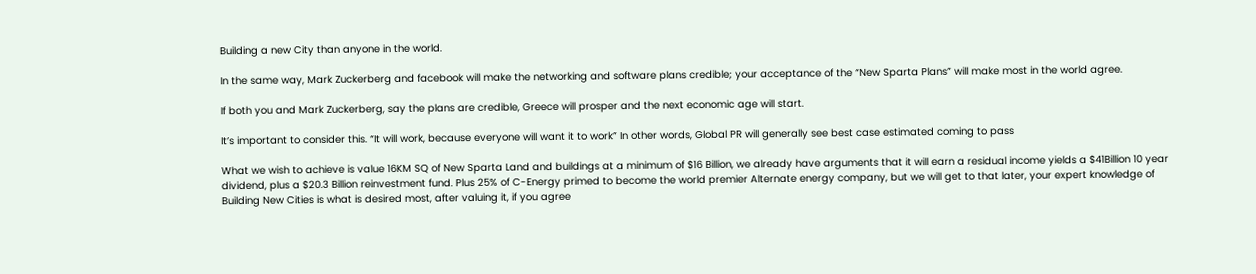Building a new City than anyone in the world.

In the same way, Mark Zuckerberg and facebook will make the networking and software plans credible; your acceptance of the “New Sparta Plans” will make most in the world agree.

If both you and Mark Zuckerberg, say the plans are credible, Greece will prosper and the next economic age will start.

It’s important to consider this. “It will work, because everyone will want it to work” In other words, Global PR will generally see best case estimated coming to pass

What we wish to achieve is value 16KM SQ of New Sparta Land and buildings at a minimum of $16 Billion, we already have arguments that it will earn a residual income yields a $41Billion 10 year dividend, plus a $20.3 Billion reinvestment fund. Plus 25% of C-Energy primed to become the world premier Alternate energy company, but we will get to that later, your expert knowledge of Building New Cities is what is desired most, after valuing it, if you agree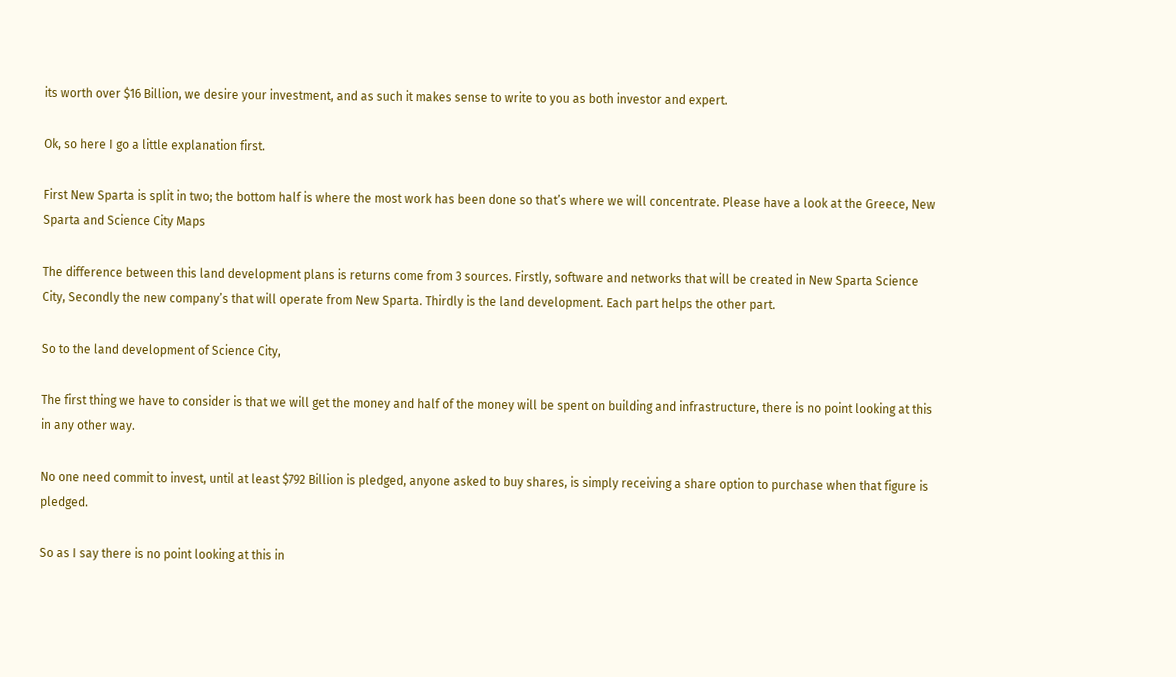its worth over $16 Billion, we desire your investment, and as such it makes sense to write to you as both investor and expert.

Ok, so here I go a little explanation first.

First New Sparta is split in two; the bottom half is where the most work has been done so that’s where we will concentrate. Please have a look at the Greece, New Sparta and Science City Maps

The difference between this land development plans is returns come from 3 sources. Firstly, software and networks that will be created in New Sparta Science City, Secondly the new company’s that will operate from New Sparta. Thirdly is the land development. Each part helps the other part.

So to the land development of Science City,

The first thing we have to consider is that we will get the money and half of the money will be spent on building and infrastructure, there is no point looking at this in any other way.

No one need commit to invest, until at least $792 Billion is pledged, anyone asked to buy shares, is simply receiving a share option to purchase when that figure is pledged.

So as I say there is no point looking at this in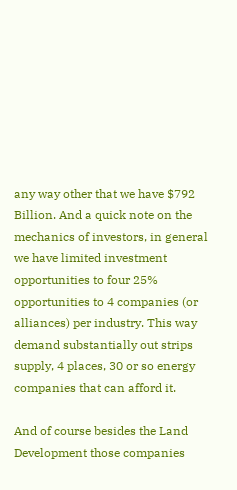any way other that we have $792 Billion. And a quick note on the mechanics of investors, in general we have limited investment opportunities to four 25% opportunities to 4 companies (or alliances) per industry. This way demand substantially out strips supply, 4 places, 30 or so energy companies that can afford it.

And of course besides the Land Development those companies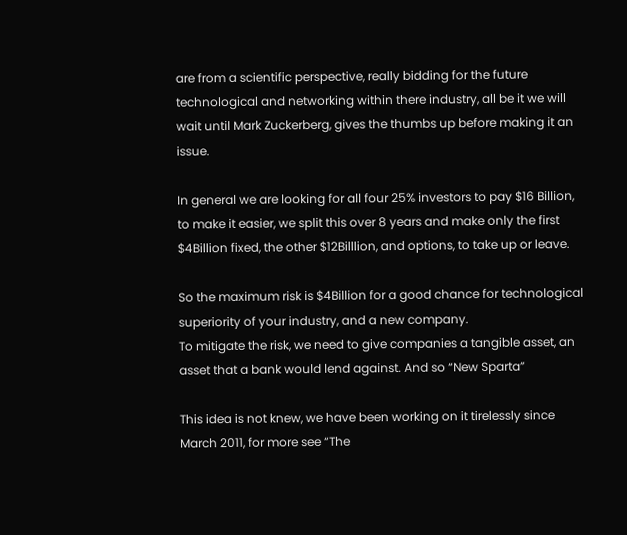are from a scientific perspective, really bidding for the future technological and networking within there industry, all be it we will wait until Mark Zuckerberg, gives the thumbs up before making it an issue.

In general we are looking for all four 25% investors to pay $16 Billion, to make it easier, we split this over 8 years and make only the first $4Billion fixed, the other $12Billlion, and options, to take up or leave.

So the maximum risk is $4Billion for a good chance for technological superiority of your industry, and a new company.
To mitigate the risk, we need to give companies a tangible asset, an asset that a bank would lend against. And so “New Sparta”

This idea is not knew, we have been working on it tirelessly since March 2011, for more see “The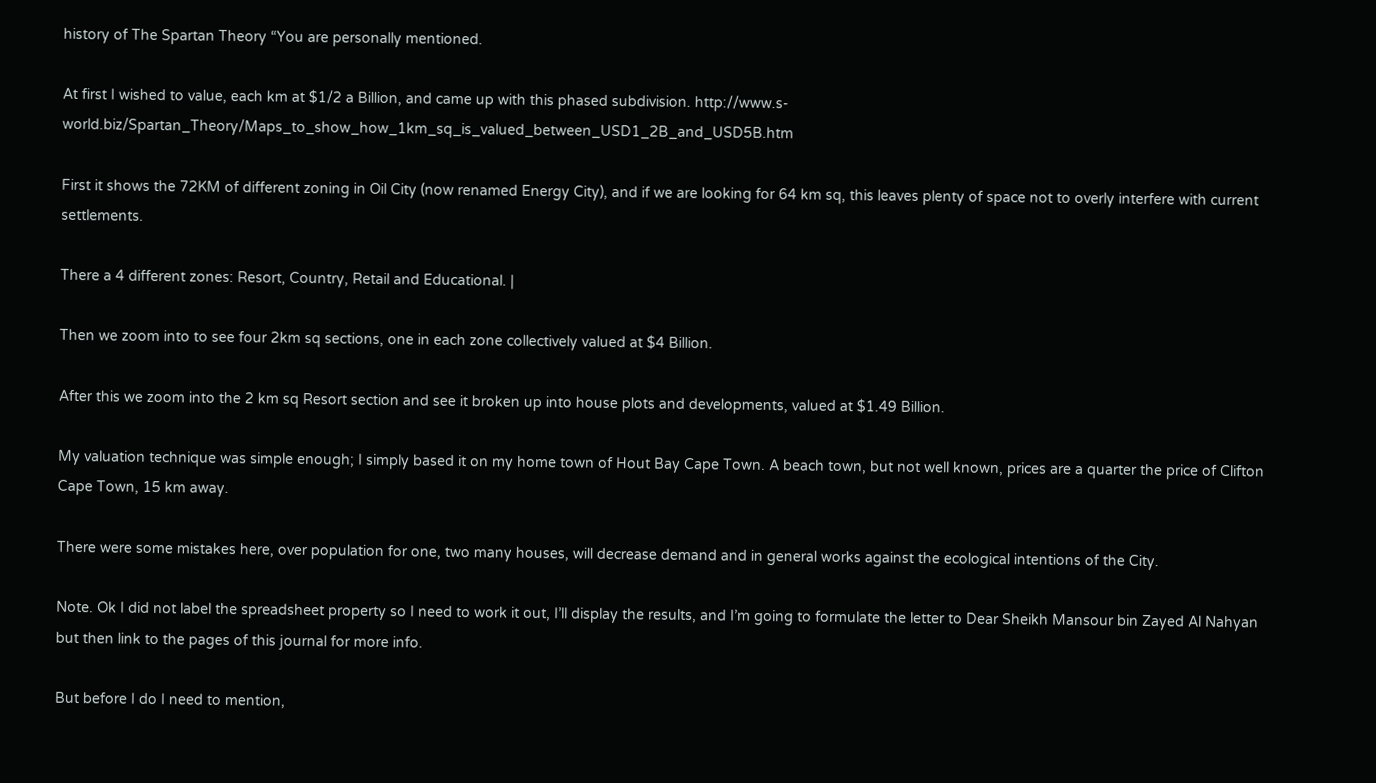history of The Spartan Theory “You are personally mentioned.

At first I wished to value, each km at $1/2 a Billion, and came up with this phased subdivision. http://www.s-world.biz/Spartan_Theory/Maps_to_show_how_1km_sq_is_valued_between_USD1_2B_and_USD5B.htm

First it shows the 72KM of different zoning in Oil City (now renamed Energy City), and if we are looking for 64 km sq, this leaves plenty of space not to overly interfere with current settlements.

There a 4 different zones: Resort, Country, Retail and Educational. |

Then we zoom into to see four 2km sq sections, one in each zone collectively valued at $4 Billion.

After this we zoom into the 2 km sq Resort section and see it broken up into house plots and developments, valued at $1.49 Billion.

My valuation technique was simple enough; I simply based it on my home town of Hout Bay Cape Town. A beach town, but not well known, prices are a quarter the price of Clifton Cape Town, 15 km away.

There were some mistakes here, over population for one, two many houses, will decrease demand and in general works against the ecological intentions of the City.

Note. Ok I did not label the spreadsheet property so I need to work it out, I’ll display the results, and I’m going to formulate the letter to Dear Sheikh Mansour bin Zayed Al Nahyan but then link to the pages of this journal for more info.

But before I do I need to mention,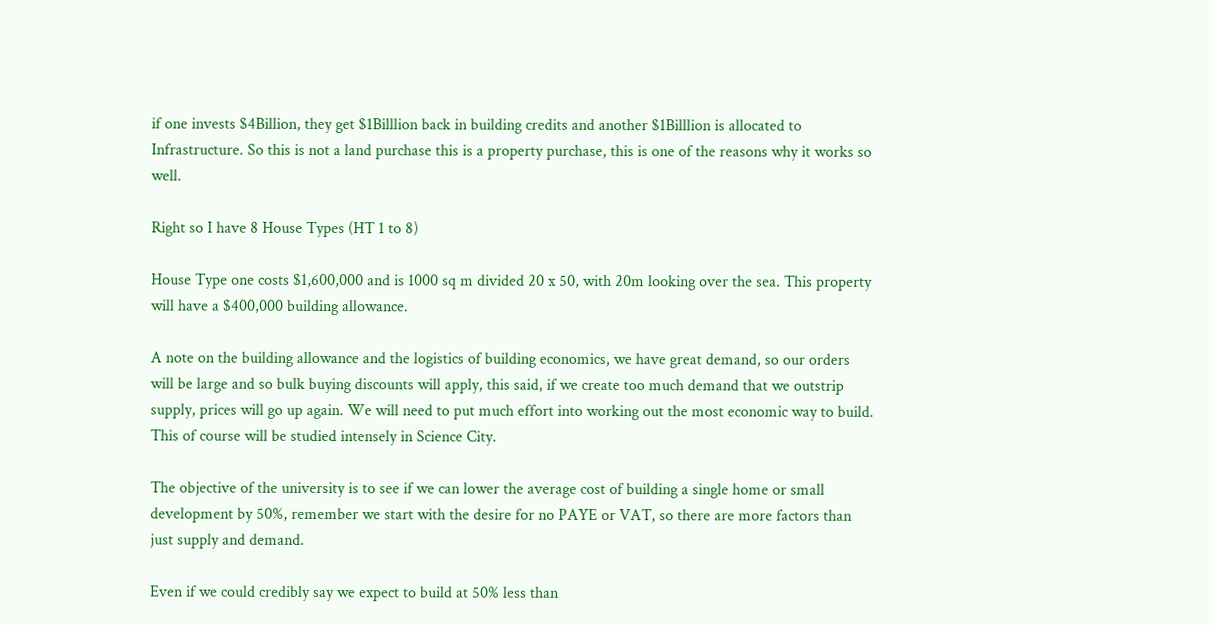if one invests $4Billion, they get $1Billlion back in building credits and another $1Billlion is allocated to Infrastructure. So this is not a land purchase this is a property purchase, this is one of the reasons why it works so well.

Right so I have 8 House Types (HT 1 to 8)

House Type one costs $1,600,000 and is 1000 sq m divided 20 x 50, with 20m looking over the sea. This property will have a $400,000 building allowance.

A note on the building allowance and the logistics of building economics, we have great demand, so our orders will be large and so bulk buying discounts will apply, this said, if we create too much demand that we outstrip supply, prices will go up again. We will need to put much effort into working out the most economic way to build. This of course will be studied intensely in Science City.

The objective of the university is to see if we can lower the average cost of building a single home or small development by 50%, remember we start with the desire for no PAYE or VAT, so there are more factors than just supply and demand.

Even if we could credibly say we expect to build at 50% less than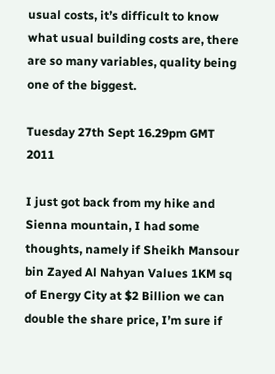usual costs, it’s difficult to know what usual building costs are, there are so many variables, quality being one of the biggest.

Tuesday 27th Sept 16.29pm GMT 2011

I just got back from my hike and Sienna mountain, I had some thoughts, namely if Sheikh Mansour bin Zayed Al Nahyan Values 1KM sq of Energy City at $2 Billion we can double the share price, I’m sure if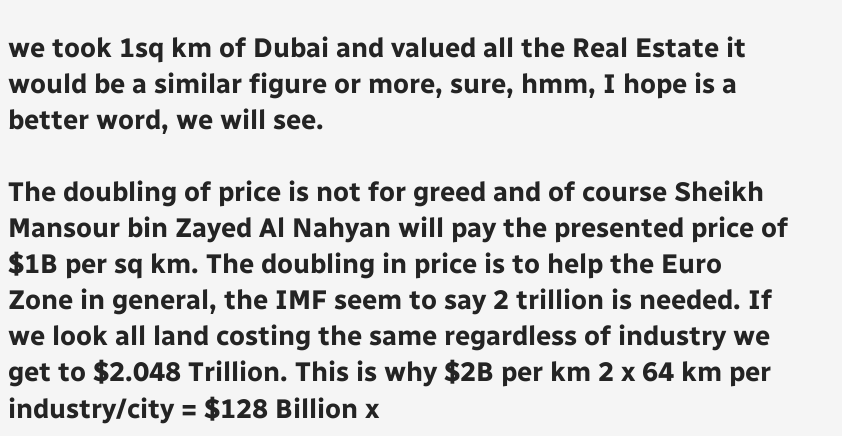we took 1sq km of Dubai and valued all the Real Estate it would be a similar figure or more, sure, hmm, I hope is a better word, we will see.

The doubling of price is not for greed and of course Sheikh Mansour bin Zayed Al Nahyan will pay the presented price of $1B per sq km. The doubling in price is to help the Euro Zone in general, the IMF seem to say 2 trillion is needed. If we look all land costing the same regardless of industry we get to $2.048 Trillion. This is why $2B per km 2 x 64 km per industry/city = $128 Billion x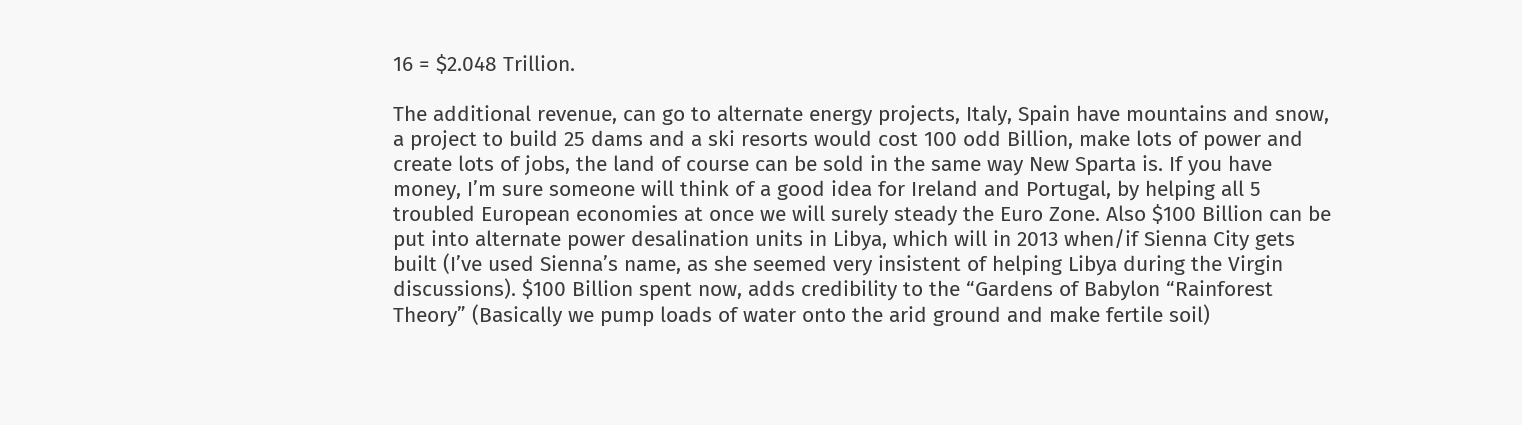16 = $2.048 Trillion.

The additional revenue, can go to alternate energy projects, Italy, Spain have mountains and snow, a project to build 25 dams and a ski resorts would cost 100 odd Billion, make lots of power and create lots of jobs, the land of course can be sold in the same way New Sparta is. If you have money, I’m sure someone will think of a good idea for Ireland and Portugal, by helping all 5 troubled European economies at once we will surely steady the Euro Zone. Also $100 Billion can be put into alternate power desalination units in Libya, which will in 2013 when/if Sienna City gets built (I’ve used Sienna’s name, as she seemed very insistent of helping Libya during the Virgin discussions). $100 Billion spent now, adds credibility to the “Gardens of Babylon “Rainforest Theory” (Basically we pump loads of water onto the arid ground and make fertile soil)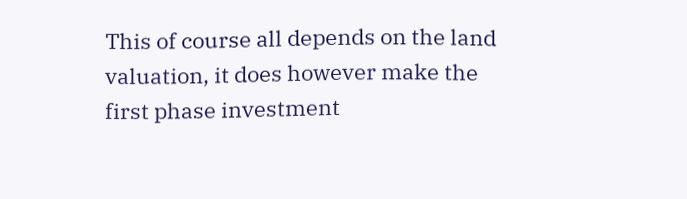This of course all depends on the land valuation, it does however make the first phase investment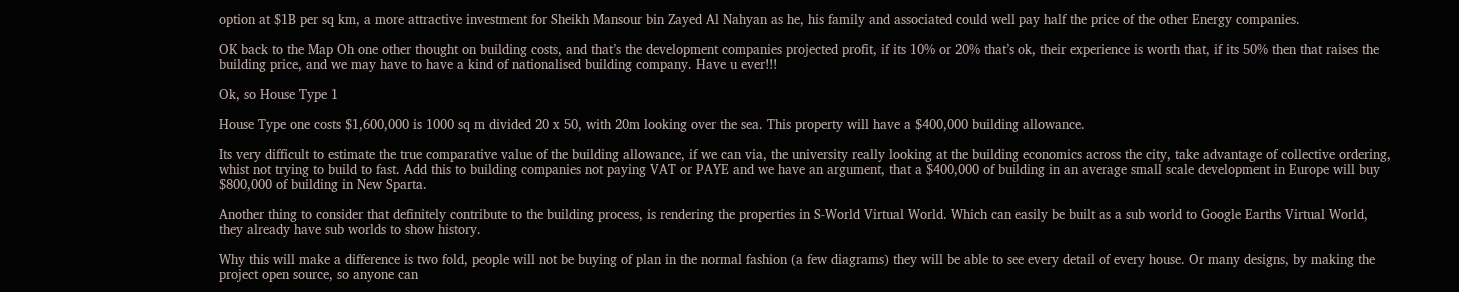option at $1B per sq km, a more attractive investment for Sheikh Mansour bin Zayed Al Nahyan as he, his family and associated could well pay half the price of the other Energy companies.

OK back to the Map Oh one other thought on building costs, and that’s the development companies projected profit, if its 10% or 20% that’s ok, their experience is worth that, if its 50% then that raises the building price, and we may have to have a kind of nationalised building company. Have u ever!!!

Ok, so House Type 1

House Type one costs $1,600,000 is 1000 sq m divided 20 x 50, with 20m looking over the sea. This property will have a $400,000 building allowance.

Its very difficult to estimate the true comparative value of the building allowance, if we can via, the university really looking at the building economics across the city, take advantage of collective ordering, whist not trying to build to fast. Add this to building companies not paying VAT or PAYE and we have an argument, that a $400,000 of building in an average small scale development in Europe will buy $800,000 of building in New Sparta.

Another thing to consider that definitely contribute to the building process, is rendering the properties in S-World Virtual World. Which can easily be built as a sub world to Google Earths Virtual World, they already have sub worlds to show history.

Why this will make a difference is two fold, people will not be buying of plan in the normal fashion (a few diagrams) they will be able to see every detail of every house. Or many designs, by making the project open source, so anyone can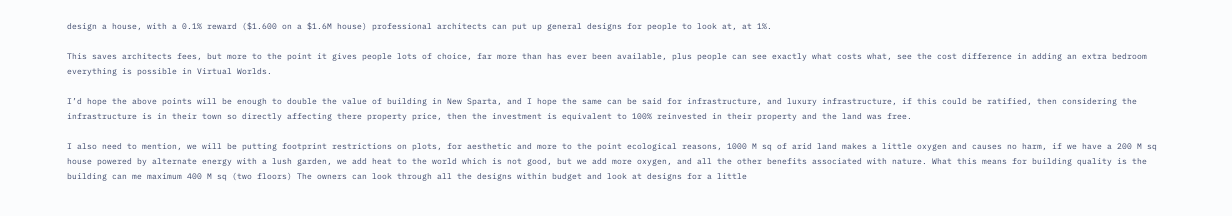design a house, with a 0.1% reward ($1.600 on a $1.6M house) professional architects can put up general designs for people to look at, at 1%.

This saves architects fees, but more to the point it gives people lots of choice, far more than has ever been available, plus people can see exactly what costs what, see the cost difference in adding an extra bedroom everything is possible in Virtual Worlds.

I’d hope the above points will be enough to double the value of building in New Sparta, and I hope the same can be said for infrastructure, and luxury infrastructure, if this could be ratified, then considering the infrastructure is in their town so directly affecting there property price, then the investment is equivalent to 100% reinvested in their property and the land was free.

I also need to mention, we will be putting footprint restrictions on plots, for aesthetic and more to the point ecological reasons, 1000 M sq of arid land makes a little oxygen and causes no harm, if we have a 200 M sq house powered by alternate energy with a lush garden, we add heat to the world which is not good, but we add more oxygen, and all the other benefits associated with nature. What this means for building quality is the building can me maximum 400 M sq (two floors) The owners can look through all the designs within budget and look at designs for a little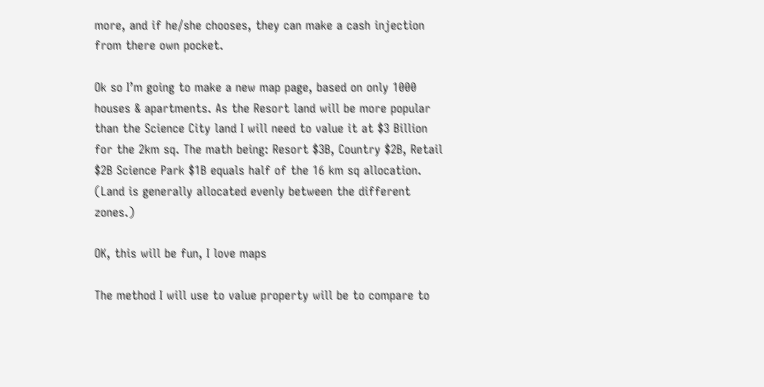more, and if he/she chooses, they can make a cash injection from there own pocket.

Ok so I’m going to make a new map page, based on only 1000 houses & apartments. As the Resort land will be more popular than the Science City land I will need to value it at $3 Billion for the 2km sq. The math being: Resort $3B, Country $2B, Retail $2B Science Park $1B equals half of the 16 km sq allocation. (Land is generally allocated evenly between the different zones.)

OK, this will be fun, I love maps

The method I will use to value property will be to compare to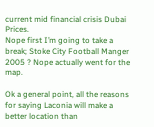current mid financial crisis Dubai Prices.
Nope first I’m going to take a break; Stoke City Football Manger 2005 ? Nope actually went for the map.

Ok a general point, all the reasons for saying Laconia will make a better location than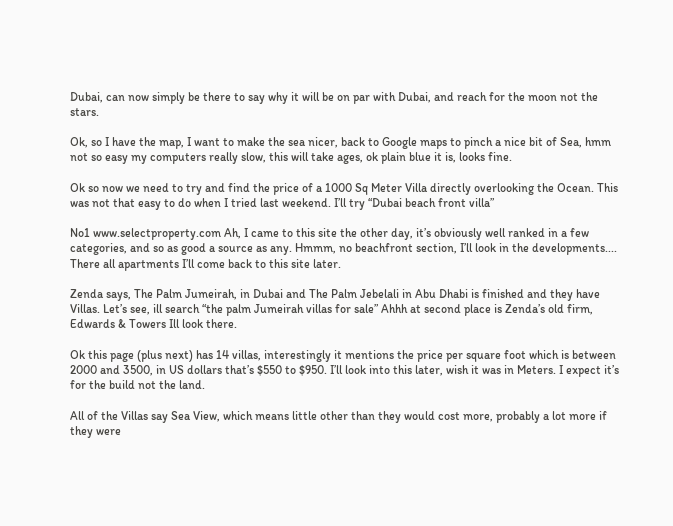Dubai, can now simply be there to say why it will be on par with Dubai, and reach for the moon not the stars.

Ok, so I have the map, I want to make the sea nicer, back to Google maps to pinch a nice bit of Sea, hmm not so easy my computers really slow, this will take ages, ok plain blue it is, looks fine.

Ok so now we need to try and find the price of a 1000 Sq Meter Villa directly overlooking the Ocean. This was not that easy to do when I tried last weekend. I’ll try “Dubai beach front villa”

No1 www.selectproperty.com Ah, I came to this site the other day, it’s obviously well ranked in a few categories, and so as good a source as any. Hmmm, no beachfront section, I’ll look in the developments.... There all apartments I’ll come back to this site later.

Zenda says, The Palm Jumeirah, in Dubai and The Palm Jebelali in Abu Dhabi is finished and they have Villas. Let’s see, ill search “the palm Jumeirah villas for sale” Ahhh at second place is Zenda’s old firm, Edwards & Towers Ill look there.

Ok this page (plus next) has 14 villas, interestingly it mentions the price per square foot which is between 2000 and 3500, in US dollars that’s $550 to $950. I’ll look into this later, wish it was in Meters. I expect it’s for the build not the land.

All of the Villas say Sea View, which means little other than they would cost more, probably a lot more if they were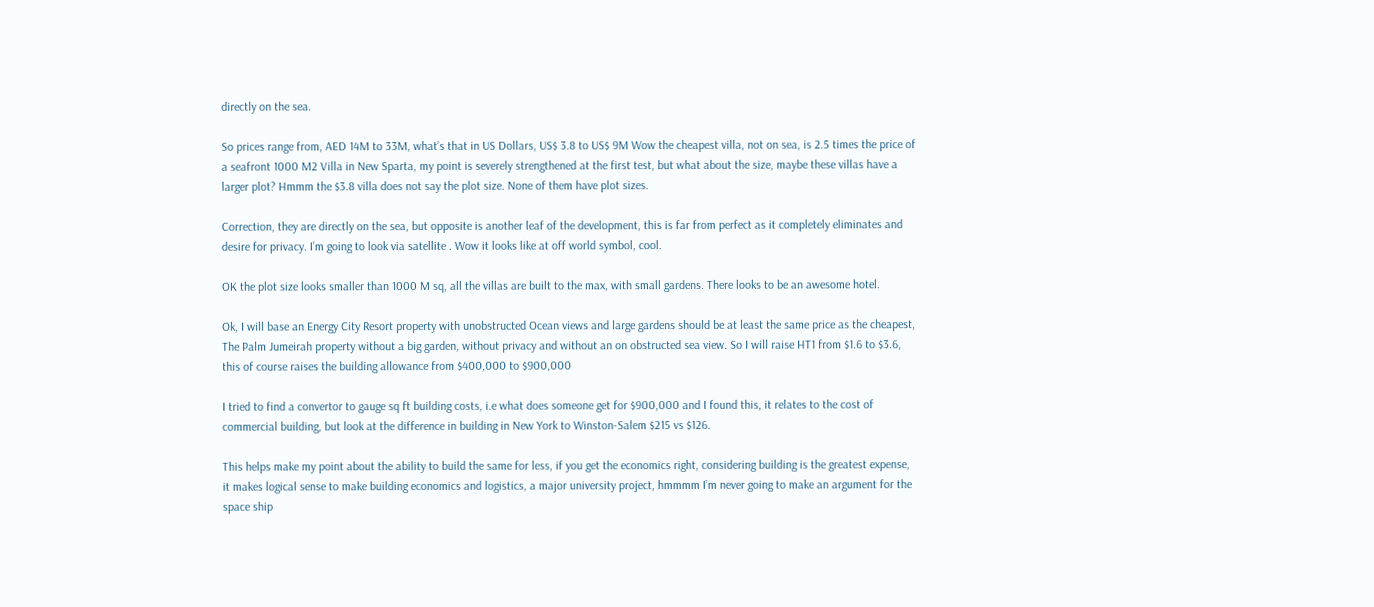directly on the sea.

So prices range from, AED 14M to 33M, what’s that in US Dollars, US$ 3.8 to US$ 9M Wow the cheapest villa, not on sea, is 2.5 times the price of a seafront 1000 M2 Villa in New Sparta, my point is severely strengthened at the first test, but what about the size, maybe these villas have a larger plot? Hmmm the $3.8 villa does not say the plot size. None of them have plot sizes.

Correction, they are directly on the sea, but opposite is another leaf of the development, this is far from perfect as it completely eliminates and desire for privacy. I’m going to look via satellite . Wow it looks like at off world symbol, cool.

OK the plot size looks smaller than 1000 M sq, all the villas are built to the max, with small gardens. There looks to be an awesome hotel.

Ok, I will base an Energy City Resort property with unobstructed Ocean views and large gardens should be at least the same price as the cheapest, The Palm Jumeirah property without a big garden, without privacy and without an on obstructed sea view. So I will raise HT1 from $1.6 to $3.6, this of course raises the building allowance from $400,000 to $900,000

I tried to find a convertor to gauge sq ft building costs, i.e what does someone get for $900,000 and I found this, it relates to the cost of commercial building, but look at the difference in building in New York to Winston-Salem $215 vs $126.

This helps make my point about the ability to build the same for less, if you get the economics right, considering building is the greatest expense, it makes logical sense to make building economics and logistics, a major university project, hmmmm I’m never going to make an argument for the space ship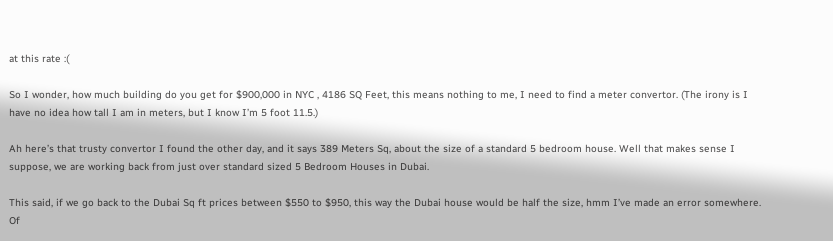at this rate :(

So I wonder, how much building do you get for $900,000 in NYC , 4186 SQ Feet, this means nothing to me, I need to find a meter convertor. (The irony is I have no idea how tall I am in meters, but I know I’m 5 foot 11.5.)

Ah here’s that trusty convertor I found the other day, and it says 389 Meters Sq, about the size of a standard 5 bedroom house. Well that makes sense I suppose, we are working back from just over standard sized 5 Bedroom Houses in Dubai.

This said, if we go back to the Dubai Sq ft prices between $550 to $950, this way the Dubai house would be half the size, hmm I’ve made an error somewhere. Of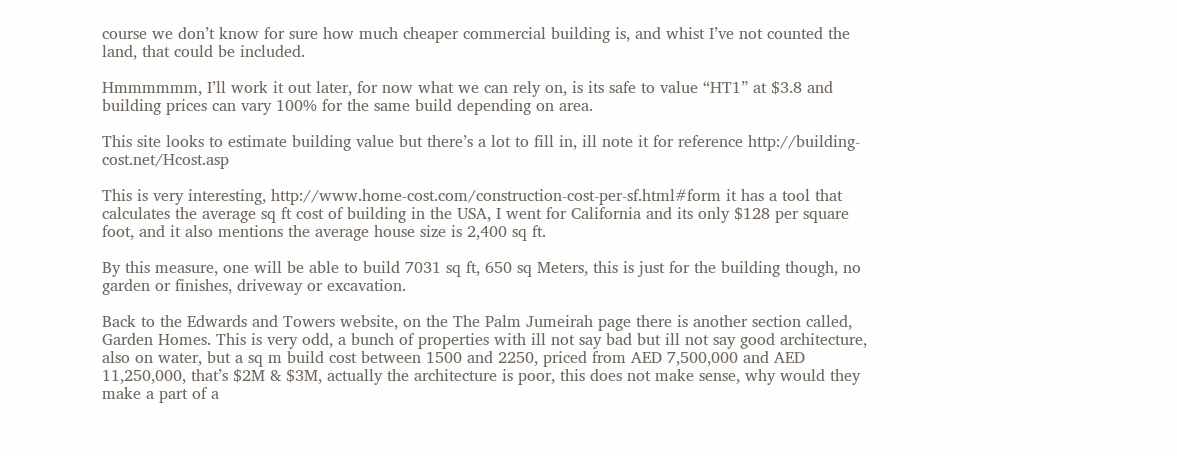course we don’t know for sure how much cheaper commercial building is, and whist I’ve not counted the land, that could be included.

Hmmmmmm, I’ll work it out later, for now what we can rely on, is its safe to value “HT1” at $3.8 and building prices can vary 100% for the same build depending on area.

This site looks to estimate building value but there’s a lot to fill in, ill note it for reference http://building-cost.net/Hcost.asp

This is very interesting, http://www.home-cost.com/construction-cost-per-sf.html#form it has a tool that calculates the average sq ft cost of building in the USA, I went for California and its only $128 per square foot, and it also mentions the average house size is 2,400 sq ft.

By this measure, one will be able to build 7031 sq ft, 650 sq Meters, this is just for the building though, no garden or finishes, driveway or excavation.

Back to the Edwards and Towers website, on the The Palm Jumeirah page there is another section called, Garden Homes. This is very odd, a bunch of properties with ill not say bad but ill not say good architecture, also on water, but a sq m build cost between 1500 and 2250, priced from AED 7,500,000 and AED 11,250,000, that’s $2M & $3M, actually the architecture is poor, this does not make sense, why would they make a part of a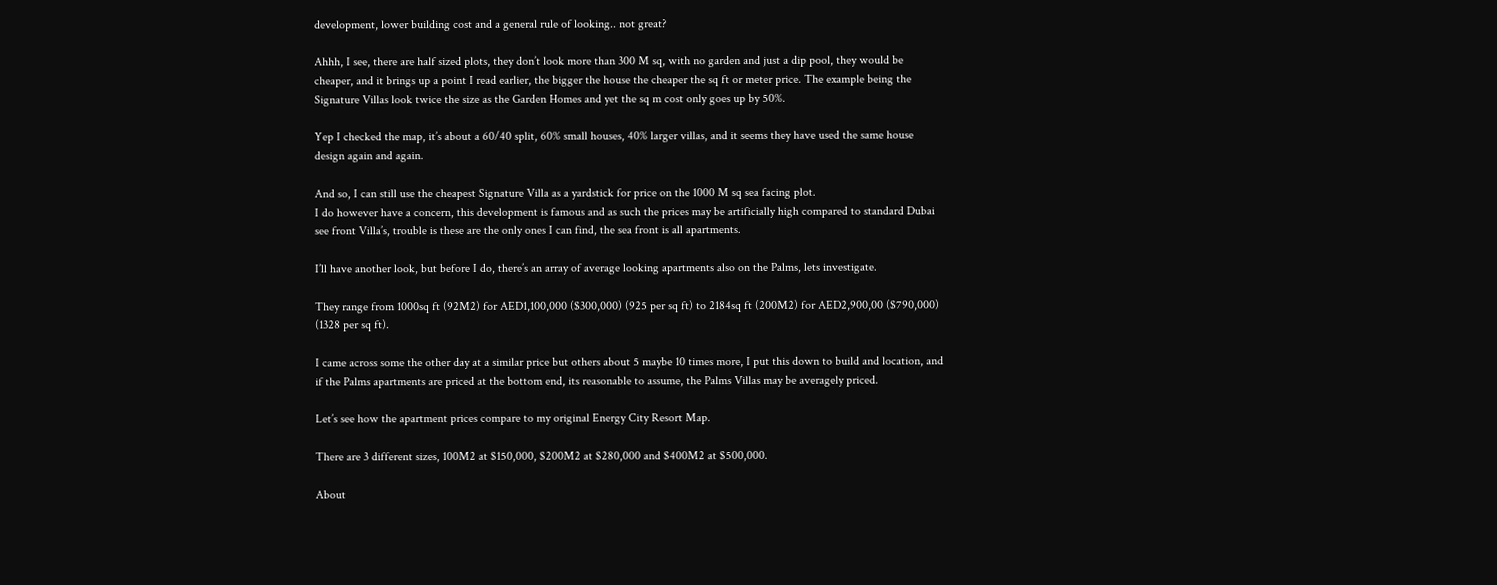development, lower building cost and a general rule of looking.. not great?

Ahhh, I see, there are half sized plots, they don’t look more than 300 M sq, with no garden and just a dip pool, they would be cheaper, and it brings up a point I read earlier, the bigger the house the cheaper the sq ft or meter price. The example being the Signature Villas look twice the size as the Garden Homes and yet the sq m cost only goes up by 50%.

Yep I checked the map, it’s about a 60/40 split, 60% small houses, 40% larger villas, and it seems they have used the same house design again and again.

And so, I can still use the cheapest Signature Villa as a yardstick for price on the 1000 M sq sea facing plot.
I do however have a concern, this development is famous and as such the prices may be artificially high compared to standard Dubai see front Villa’s, trouble is these are the only ones I can find, the sea front is all apartments.

I’ll have another look, but before I do, there’s an array of average looking apartments also on the Palms, lets investigate.

They range from 1000sq ft (92M2) for AED1,100,000 ($300,000) (925 per sq ft) to 2184sq ft (200M2) for AED2,900,00 ($790,000) (1328 per sq ft).

I came across some the other day at a similar price but others about 5 maybe 10 times more, I put this down to build and location, and if the Palms apartments are priced at the bottom end, its reasonable to assume, the Palms Villas may be averagely priced.

Let’s see how the apartment prices compare to my original Energy City Resort Map.

There are 3 different sizes, 100M2 at $150,000, $200M2 at $280,000 and $400M2 at $500,000.

About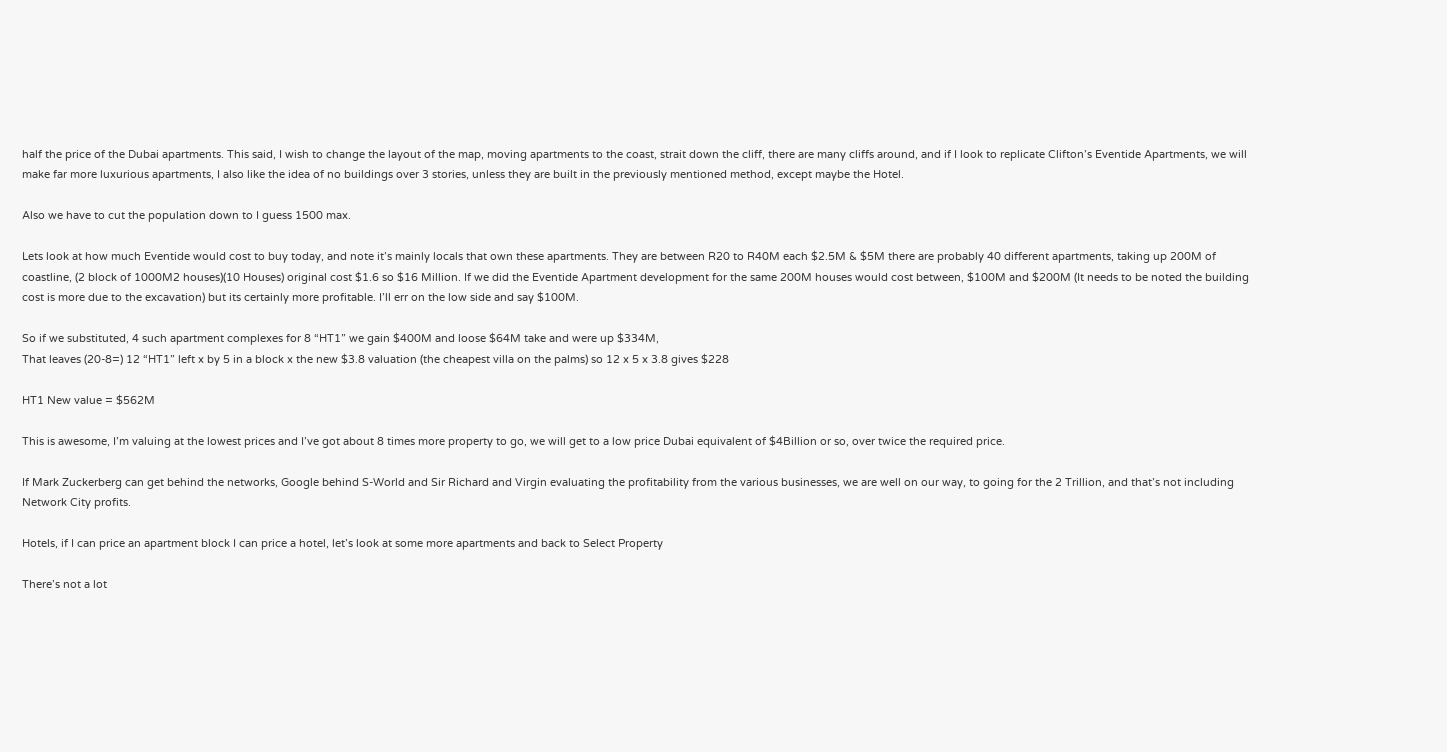half the price of the Dubai apartments. This said, I wish to change the layout of the map, moving apartments to the coast, strait down the cliff, there are many cliffs around, and if I look to replicate Clifton’s Eventide Apartments, we will make far more luxurious apartments, I also like the idea of no buildings over 3 stories, unless they are built in the previously mentioned method, except maybe the Hotel.

Also we have to cut the population down to I guess 1500 max.

Lets look at how much Eventide would cost to buy today, and note it’s mainly locals that own these apartments. They are between R20 to R40M each $2.5M & $5M there are probably 40 different apartments, taking up 200M of coastline, (2 block of 1000M2 houses)(10 Houses) original cost $1.6 so $16 Million. If we did the Eventide Apartment development for the same 200M houses would cost between, $100M and $200M (It needs to be noted the building cost is more due to the excavation) but its certainly more profitable. I’ll err on the low side and say $100M.

So if we substituted, 4 such apartment complexes for 8 “HT1” we gain $400M and loose $64M take and were up $334M,
That leaves (20-8=) 12 “HT1” left x by 5 in a block x the new $3.8 valuation (the cheapest villa on the palms) so 12 x 5 x 3.8 gives $228

HT1 New value = $562M

This is awesome, I’m valuing at the lowest prices and I’ve got about 8 times more property to go, we will get to a low price Dubai equivalent of $4Billion or so, over twice the required price.

If Mark Zuckerberg can get behind the networks, Google behind S-World and Sir Richard and Virgin evaluating the profitability from the various businesses, we are well on our way, to going for the 2 Trillion, and that’s not including Network City profits.

Hotels, if I can price an apartment block I can price a hotel, let’s look at some more apartments and back to Select Property

There’s not a lot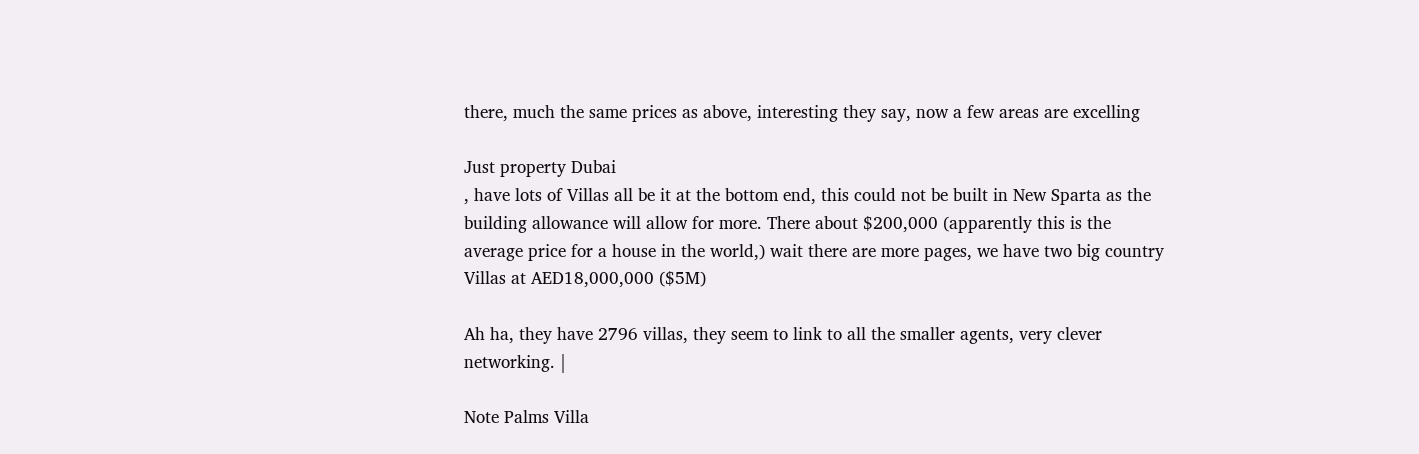there, much the same prices as above, interesting they say, now a few areas are excelling

Just property Dubai
, have lots of Villas all be it at the bottom end, this could not be built in New Sparta as the building allowance will allow for more. There about $200,000 (apparently this is the average price for a house in the world,) wait there are more pages, we have two big country Villas at AED18,000,000 ($5M)

Ah ha, they have 2796 villas, they seem to link to all the smaller agents, very clever networking. |

Note Palms Villa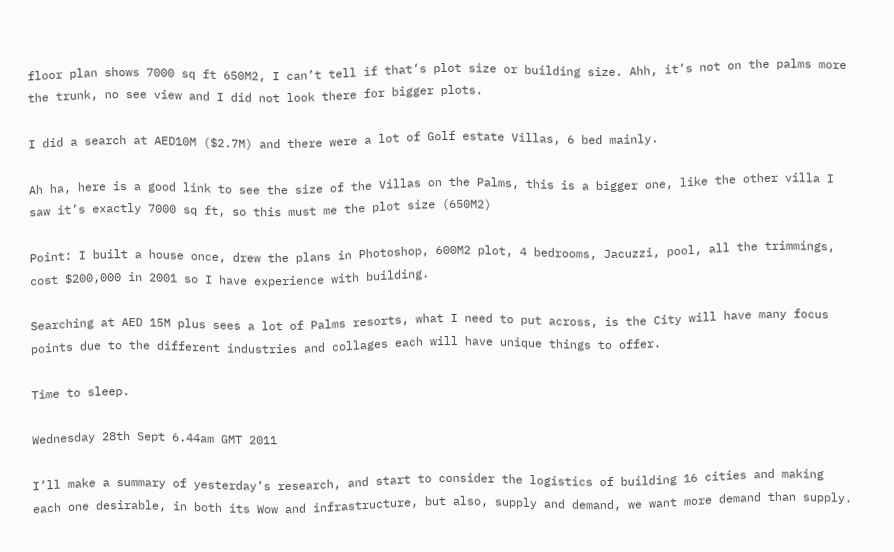floor plan shows 7000 sq ft 650M2, I can’t tell if that’s plot size or building size. Ahh, it’s not on the palms more the trunk, no see view and I did not look there for bigger plots.

I did a search at AED10M ($2.7M) and there were a lot of Golf estate Villas, 6 bed mainly.

Ah ha, here is a good link to see the size of the Villas on the Palms, this is a bigger one, like the other villa I saw it’s exactly 7000 sq ft, so this must me the plot size (650M2)

Point: I built a house once, drew the plans in Photoshop, 600M2 plot, 4 bedrooms, Jacuzzi, pool, all the trimmings, cost $200,000 in 2001 so I have experience with building.

Searching at AED 15M plus sees a lot of Palms resorts, what I need to put across, is the City will have many focus points due to the different industries and collages each will have unique things to offer.

Time to sleep.

Wednesday 28th Sept 6.44am GMT 2011

I’ll make a summary of yesterday’s research, and start to consider the logistics of building 16 cities and making each one desirable, in both its Wow and infrastructure, but also, supply and demand, we want more demand than supply.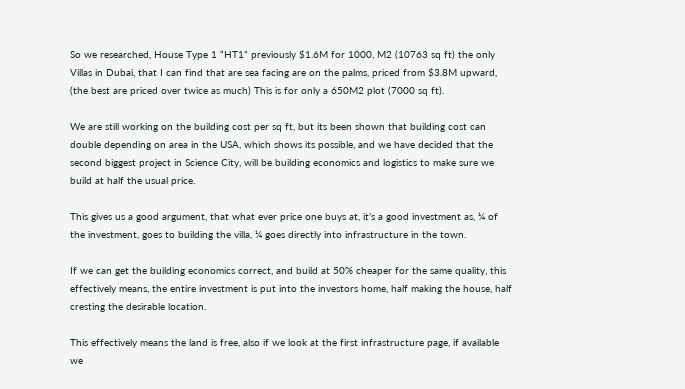So we researched, House Type 1 “HT1” previously $1.6M for 1000, M2 (10763 sq ft) the only Villas in Dubai, that I can find that are sea facing are on the palms, priced from $3.8M upward, (the best are priced over twice as much) This is for only a 650M2 plot (7000 sq ft).

We are still working on the building cost per sq ft, but its been shown that building cost can double depending on area in the USA, which shows its possible, and we have decided that the second biggest project in Science City, will be building economics and logistics to make sure we build at half the usual price.

This gives us a good argument, that what ever price one buys at, it’s a good investment as, ¼ of the investment, goes to building the villa, ¼ goes directly into infrastructure in the town.

If we can get the building economics correct, and build at 50% cheaper for the same quality, this effectively means, the entire investment is put into the investors home, half making the house, half cresting the desirable location.

This effectively means the land is free, also if we look at the first infrastructure page, if available we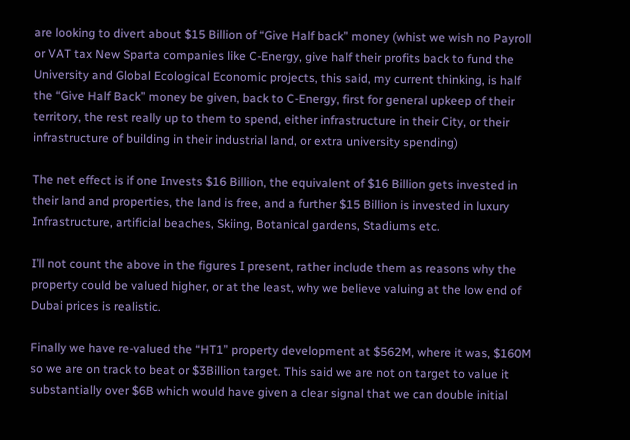are looking to divert about $15 Billion of “Give Half back” money (whist we wish no Payroll or VAT tax New Sparta companies like C-Energy, give half their profits back to fund the University and Global Ecological Economic projects, this said, my current thinking, is half the “Give Half Back” money be given, back to C-Energy, first for general upkeep of their territory, the rest really up to them to spend, either infrastructure in their City, or their infrastructure of building in their industrial land, or extra university spending)

The net effect is if one Invests $16 Billion, the equivalent of $16 Billion gets invested in their land and properties, the land is free, and a further $15 Billion is invested in luxury Infrastructure, artificial beaches, Skiing, Botanical gardens, Stadiums etc.

I’ll not count the above in the figures I present, rather include them as reasons why the property could be valued higher, or at the least, why we believe valuing at the low end of Dubai prices is realistic.

Finally we have re-valued the “HT1” property development at $562M, where it was, $160M so we are on track to beat or $3Billion target. This said we are not on target to value it substantially over $6B which would have given a clear signal that we can double initial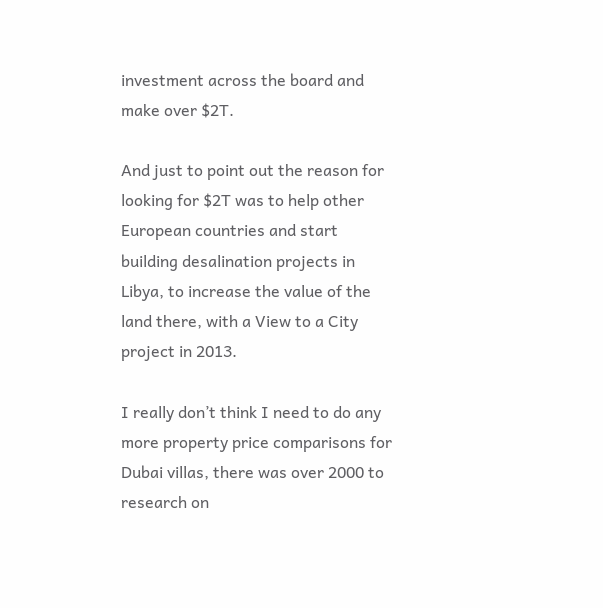investment across the board and make over $2T.

And just to point out the reason for looking for $2T was to help other European countries and start building desalination projects in Libya, to increase the value of the land there, with a View to a City project in 2013.

I really don’t think I need to do any more property price comparisons for Dubai villas, there was over 2000 to research on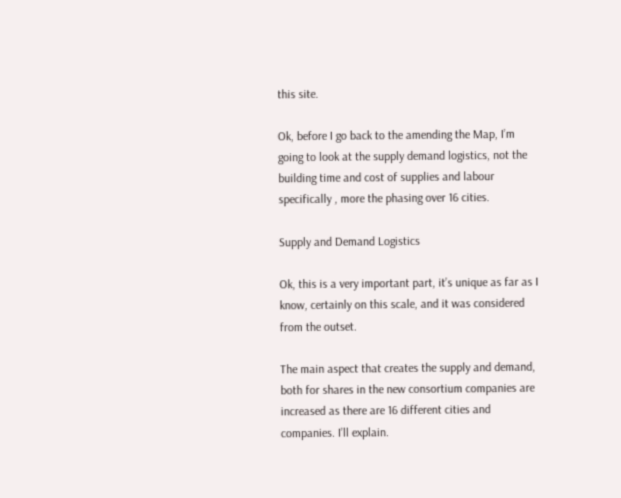this site.

Ok, before I go back to the amending the Map, I’m going to look at the supply demand logistics, not the building time and cost of supplies and labour specifically , more the phasing over 16 cities.

Supply and Demand Logistics

Ok, this is a very important part, it’s unique as far as I know, certainly on this scale, and it was considered from the outset.

The main aspect that creates the supply and demand, both for shares in the new consortium companies are increased as there are 16 different cities and companies. I’ll explain.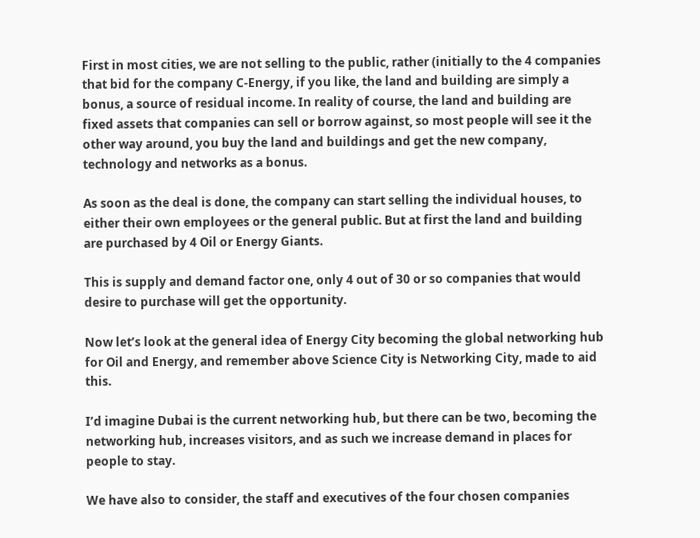First in most cities, we are not selling to the public, rather (initially to the 4 companies that bid for the company C-Energy, if you like, the land and building are simply a bonus, a source of residual income. In reality of course, the land and building are fixed assets that companies can sell or borrow against, so most people will see it the other way around, you buy the land and buildings and get the new company, technology and networks as a bonus.

As soon as the deal is done, the company can start selling the individual houses, to either their own employees or the general public. But at first the land and building are purchased by 4 Oil or Energy Giants.

This is supply and demand factor one, only 4 out of 30 or so companies that would desire to purchase will get the opportunity.

Now let’s look at the general idea of Energy City becoming the global networking hub for Oil and Energy, and remember above Science City is Networking City, made to aid this.

I’d imagine Dubai is the current networking hub, but there can be two, becoming the networking hub, increases visitors, and as such we increase demand in places for people to stay.

We have also to consider, the staff and executives of the four chosen companies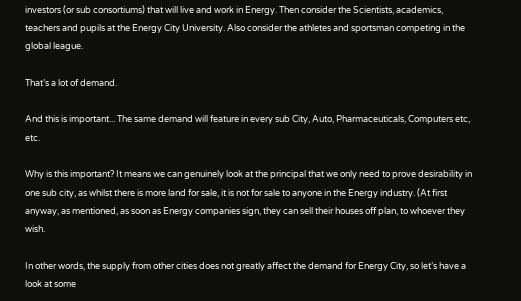investors (or sub consortiums) that will live and work in Energy. Then consider the Scientists, academics, teachers and pupils at the Energy City University. Also consider the athletes and sportsman competing in the global league.

That’s a lot of demand.

And this is important... The same demand will feature in every sub City, Auto, Pharmaceuticals, Computers etc, etc.

Why is this important? It means we can genuinely look at the principal that we only need to prove desirability in one sub city, as whilst there is more land for sale, it is not for sale to anyone in the Energy industry. (At first anyway, as mentioned, as soon as Energy companies sign, they can sell their houses off plan, to whoever they wish.

In other words, the supply from other cities does not greatly affect the demand for Energy City, so let’s have a look at some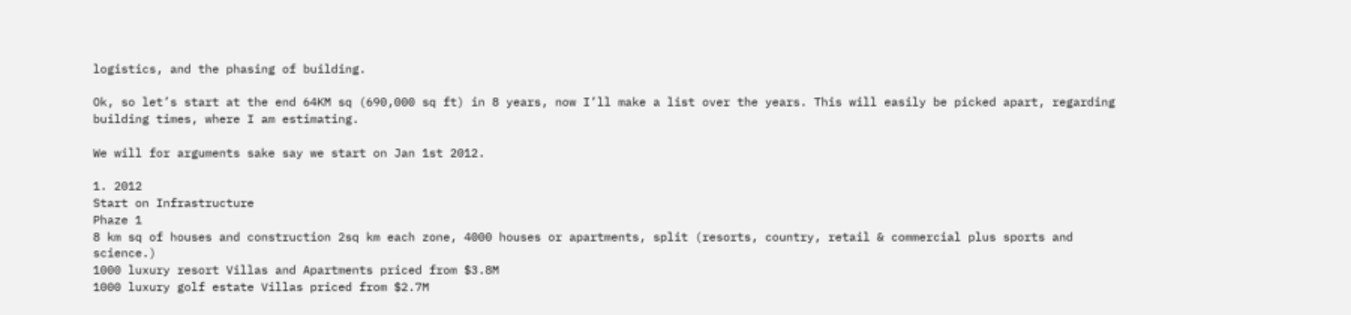logistics, and the phasing of building.

Ok, so let’s start at the end 64KM sq (690,000 sq ft) in 8 years, now I’ll make a list over the years. This will easily be picked apart, regarding building times, where I am estimating.

We will for arguments sake say we start on Jan 1st 2012.

1. 2012
Start on Infrastructure
Phaze 1
8 km sq of houses and construction 2sq km each zone, 4000 houses or apartments, split (resorts, country, retail & commercial plus sports and science.)
1000 luxury resort Villas and Apartments priced from $3.8M
1000 luxury golf estate Villas priced from $2.7M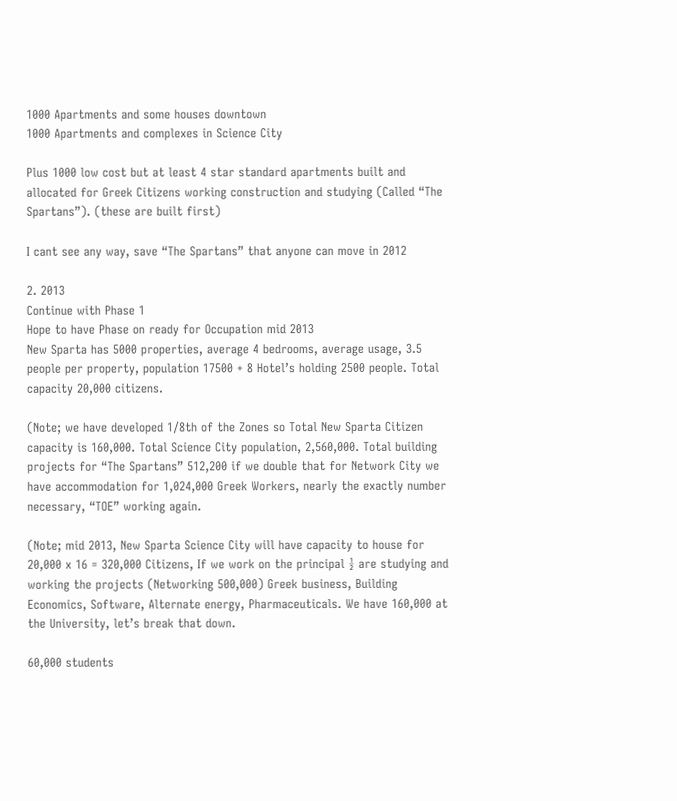1000 Apartments and some houses downtown
1000 Apartments and complexes in Science City

Plus 1000 low cost but at least 4 star standard apartments built and allocated for Greek Citizens working construction and studying (Called “The Spartans”). (these are built first)

I cant see any way, save “The Spartans” that anyone can move in 2012

2. 2013
Continue with Phase 1
Hope to have Phase on ready for Occupation mid 2013
New Sparta has 5000 properties, average 4 bedrooms, average usage, 3.5 people per property, population 17500 + 8 Hotel’s holding 2500 people. Total capacity 20,000 citizens.

(Note; we have developed 1/8th of the Zones so Total New Sparta Citizen capacity is 160,000. Total Science City population, 2,560,000. Total building projects for “The Spartans” 512,200 if we double that for Network City we have accommodation for 1,024,000 Greek Workers, nearly the exactly number necessary, “TOE” working again.

(Note; mid 2013, New Sparta Science City will have capacity to house for 20,000 x 16 = 320,000 Citizens, If we work on the principal ½ are studying and working the projects (Networking 500,000) Greek business, Building Economics, Software, Alternate energy, Pharmaceuticals. We have 160,000 at the University, let’s break that down.

60,000 students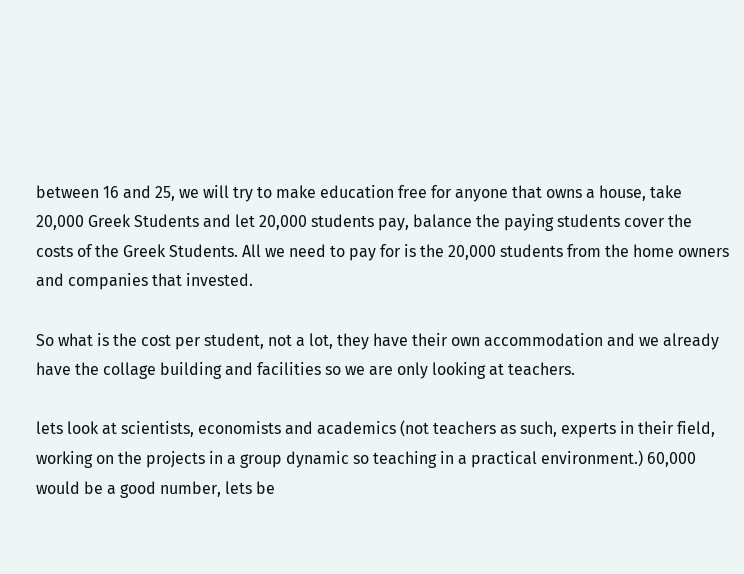between 16 and 25, we will try to make education free for anyone that owns a house, take 20,000 Greek Students and let 20,000 students pay, balance the paying students cover the costs of the Greek Students. All we need to pay for is the 20,000 students from the home owners and companies that invested.

So what is the cost per student, not a lot, they have their own accommodation and we already have the collage building and facilities so we are only looking at teachers.

lets look at scientists, economists and academics (not teachers as such, experts in their field, working on the projects in a group dynamic so teaching in a practical environment.) 60,000 would be a good number, lets be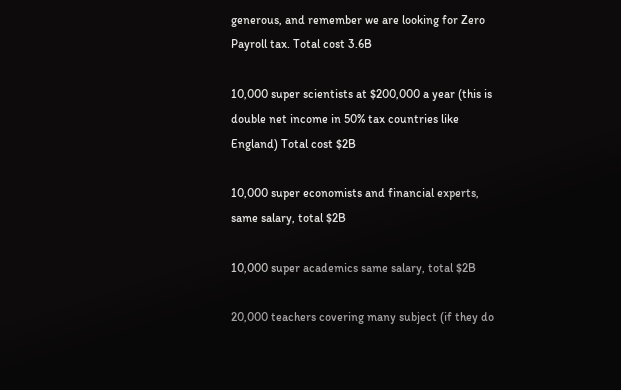generous, and remember we are looking for Zero Payroll tax. Total cost 3.6B

10,000 super scientists at $200,000 a year (this is double net income in 50% tax countries like England) Total cost $2B

10,000 super economists and financial experts, same salary, total $2B

10,000 super academics same salary, total $2B

20,000 teachers covering many subject (if they do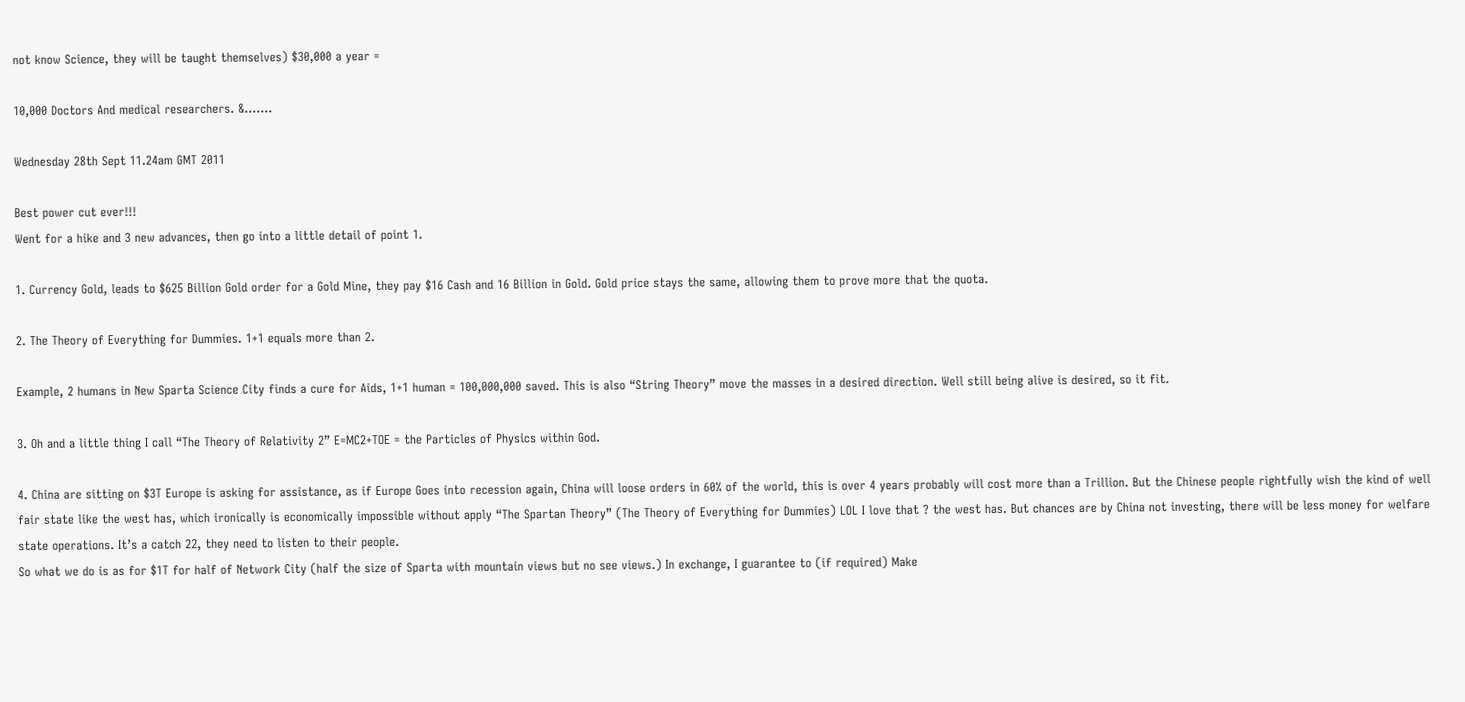not know Science, they will be taught themselves) $30,000 a year =

10,000 Doctors And medical researchers. &.......

Wednesday 28th Sept 11.24am GMT 2011

Best power cut ever!!!
Went for a hike and 3 new advances, then go into a little detail of point 1.

1. Currency Gold, leads to $625 Billion Gold order for a Gold Mine, they pay $16 Cash and 16 Billion in Gold. Gold price stays the same, allowing them to prove more that the quota.

2. The Theory of Everything for Dummies. 1+1 equals more than 2.

Example, 2 humans in New Sparta Science City finds a cure for Aids, 1+1 human = 100,000,000 saved. This is also “String Theory” move the masses in a desired direction. Well still being alive is desired, so it fit.

3. Oh and a little thing I call “The Theory of Relativity 2” E=MC2+TOE = the Particles of Physics within God.

4. China are sitting on $3T Europe is asking for assistance, as if Europe Goes into recession again, China will loose orders in 60% of the world, this is over 4 years probably will cost more than a Trillion. But the Chinese people rightfully wish the kind of well fair state like the west has, which ironically is economically impossible without apply “The Spartan Theory” (The Theory of Everything for Dummies) LOL I love that ? the west has. But chances are by China not investing, there will be less money for welfare state operations. It’s a catch 22, they need to listen to their people.
So what we do is as for $1T for half of Network City (half the size of Sparta with mountain views but no see views.) In exchange, I guarantee to (if required) Make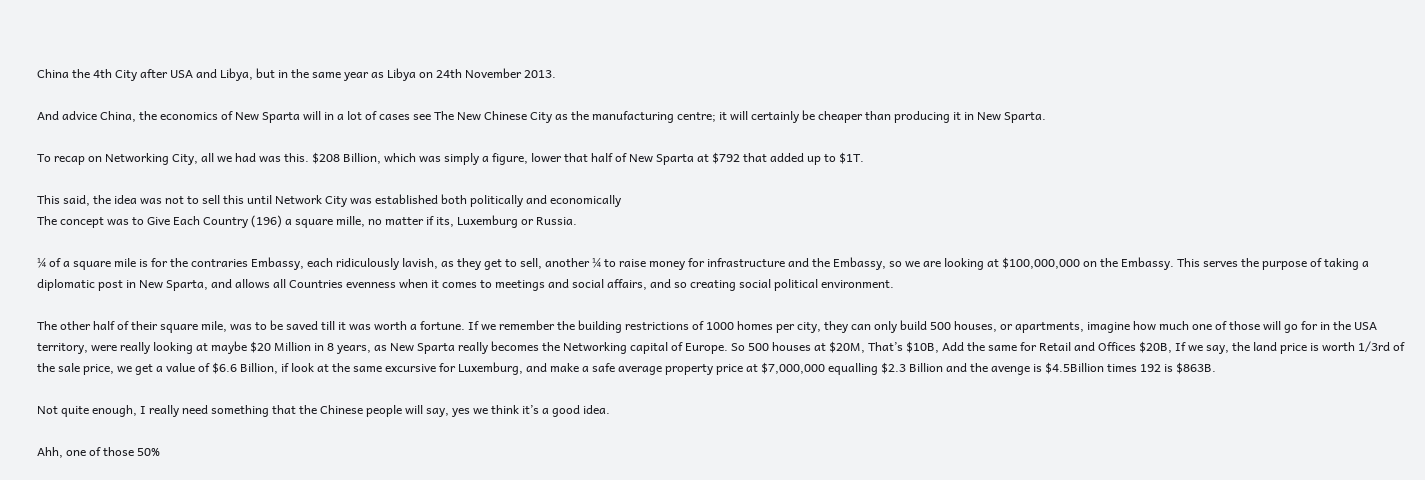China the 4th City after USA and Libya, but in the same year as Libya on 24th November 2013.

And advice China, the economics of New Sparta will in a lot of cases see The New Chinese City as the manufacturing centre; it will certainly be cheaper than producing it in New Sparta.

To recap on Networking City, all we had was this. $208 Billion, which was simply a figure, lower that half of New Sparta at $792 that added up to $1T.

This said, the idea was not to sell this until Network City was established both politically and economically
The concept was to Give Each Country (196) a square mille, no matter if its, Luxemburg or Russia.

¼ of a square mile is for the contraries Embassy, each ridiculously lavish, as they get to sell, another ¼ to raise money for infrastructure and the Embassy, so we are looking at $100,000,000 on the Embassy. This serves the purpose of taking a diplomatic post in New Sparta, and allows all Countries evenness when it comes to meetings and social affairs, and so creating social political environment.

The other half of their square mile, was to be saved till it was worth a fortune. If we remember the building restrictions of 1000 homes per city, they can only build 500 houses, or apartments, imagine how much one of those will go for in the USA territory, were really looking at maybe $20 Million in 8 years, as New Sparta really becomes the Networking capital of Europe. So 500 houses at $20M, That’s $10B, Add the same for Retail and Offices $20B, If we say, the land price is worth 1/3rd of the sale price, we get a value of $6.6 Billion, if look at the same excursive for Luxemburg, and make a safe average property price at $7,000,000 equalling $2.3 Billion and the avenge is $4.5Billion times 192 is $863B.

Not quite enough, I really need something that the Chinese people will say, yes we think it’s a good idea.

Ahh, one of those 50%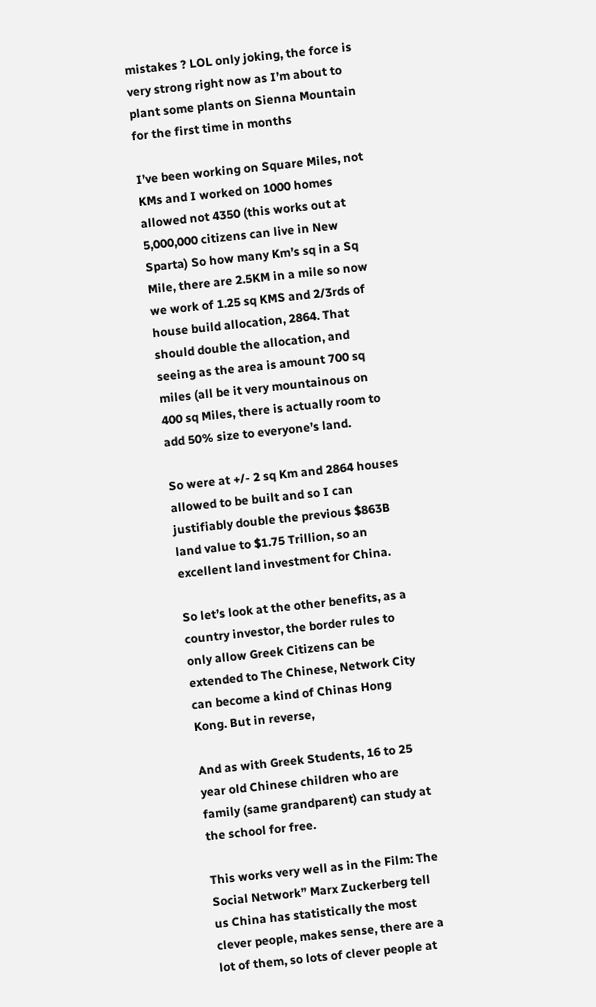mistakes ? LOL only joking, the force is very strong right now as I’m about to plant some plants on Sienna Mountain for the first time in months

I’ve been working on Square Miles, not KMs and I worked on 1000 homes allowed not 4350 (this works out at 5,000,000 citizens can live in New Sparta) So how many Km’s sq in a Sq Mile, there are 2.5KM in a mile so now we work of 1.25 sq KMS and 2/3rds of house build allocation, 2864. That should double the allocation, and seeing as the area is amount 700 sq miles (all be it very mountainous on 400 sq Miles, there is actually room to add 50% size to everyone’s land.

So were at +/- 2 sq Km and 2864 houses allowed to be built and so I can justifiably double the previous $863B land value to $1.75 Trillion, so an excellent land investment for China.

So let’s look at the other benefits, as a country investor, the border rules to only allow Greek Citizens can be extended to The Chinese, Network City can become a kind of Chinas Hong Kong. But in reverse,

And as with Greek Students, 16 to 25 year old Chinese children who are family (same grandparent) can study at the school for free.

This works very well as in the Film: The Social Network” Marx Zuckerberg tell us China has statistically the most clever people, makes sense, there are a lot of them, so lots of clever people at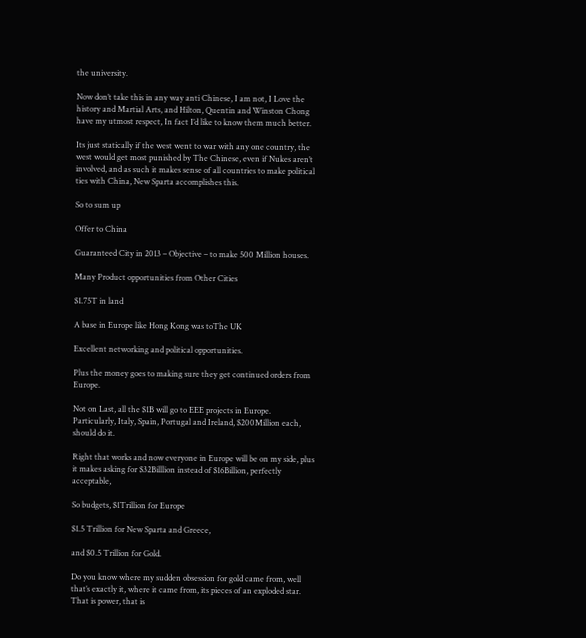the university.

Now don’t take this in any way anti Chinese, I am not, I Love the history and Martial Arts, and Hilton, Quentin and Winston Chong have my utmost respect, In fact I’d like to know them much better.

Its just statically if the west went to war with any one country, the west would get most punished by The Chinese, even if Nukes aren’t involved, and as such it makes sense of all countries to make political ties with China, New Sparta accomplishes this.

So to sum up

Offer to China

Guaranteed City in 2013 – Objective – to make 500 Million houses.

Many Product opportunities from Other Cities

$1.75T in land

A base in Europe like Hong Kong was toThe UK

Excellent networking and political opportunities.

Plus the money goes to making sure they get continued orders from Europe.

Not on Last, all the $1B will go to EEE projects in Europe. Particularly, Italy, Spain, Portugal and Ireland, $200Million each, should do it.

Right that works and now everyone in Europe will be on my side, plus it makes asking for $32Billlion instead of $16Billion, perfectly acceptable,

So budgets, $1Trillion for Europe

$1.5 Trillion for New Sparta and Greece,

and $0.5 Trillion for Gold.

Do you know where my sudden obsession for gold came from, well that’s exactly it, where it came from, its pieces of an exploded star. That is power, that is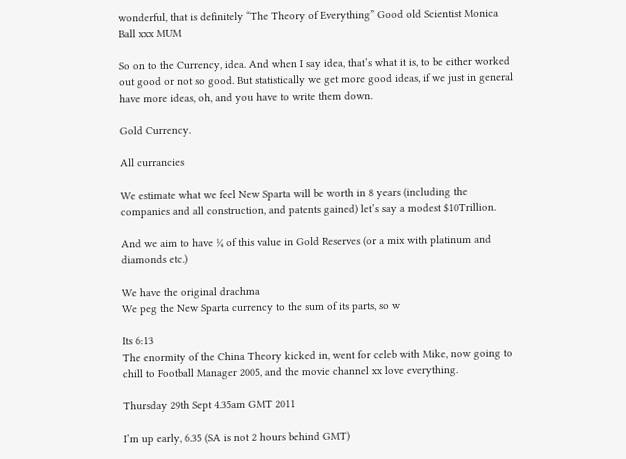wonderful, that is definitely “The Theory of Everything” Good old Scientist Monica Ball xxx MUM

So on to the Currency, idea. And when I say idea, that’s what it is, to be either worked out good or not so good. But statistically we get more good ideas, if we just in general have more ideas, oh, and you have to write them down.

Gold Currency.

All currancies

We estimate what we feel New Sparta will be worth in 8 years (including the companies and all construction, and patents gained) let’s say a modest $10Trillion.

And we aim to have ¼ of this value in Gold Reserves (or a mix with platinum and diamonds etc.)

We have the original drachma
We peg the New Sparta currency to the sum of its parts, so w

Its 6:13
The enormity of the China Theory kicked in, went for celeb with Mike, now going to chill to Football Manager 2005, and the movie channel xx love everything.

Thursday 29th Sept 4.35am GMT 2011

I’m up early, 6.35 (SA is not 2 hours behind GMT)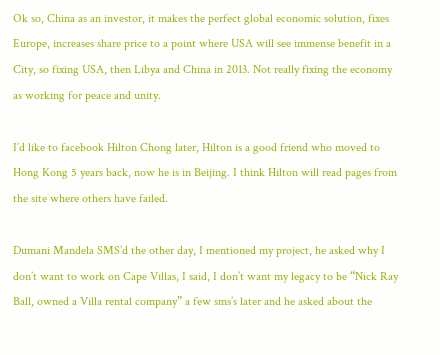Ok so, China as an investor, it makes the perfect global economic solution, fixes Europe, increases share price to a point where USA will see immense benefit in a City, so fixing USA, then Libya and China in 2013. Not really fixing the economy as working for peace and unity.

I’d like to facebook Hilton Chong later, Hilton is a good friend who moved to Hong Kong 5 years back, now he is in Beijing. I think Hilton will read pages from the site where others have failed.

Dumani Mandela SMS’d the other day, I mentioned my project, he asked why I don’t want to work on Cape Villas, I said, I don’t want my legacy to be “Nick Ray Ball, owned a Villa rental company” a few sms’s later and he asked about the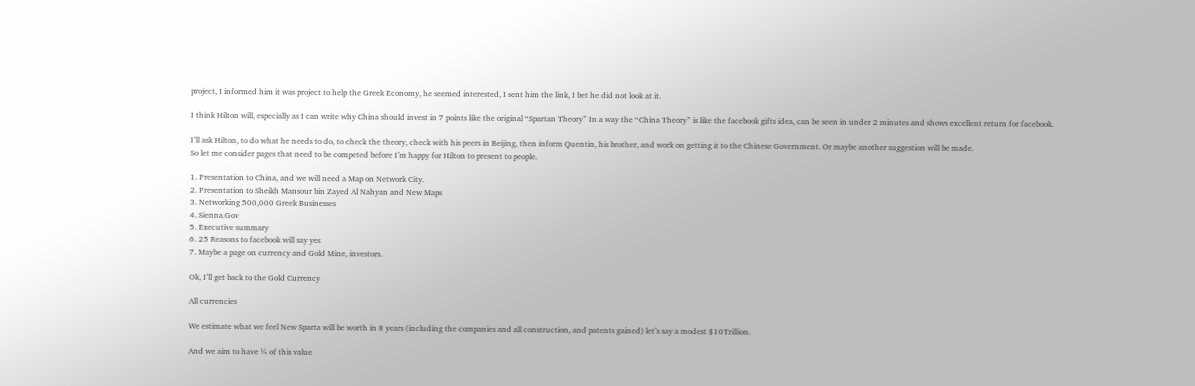project, I informed him it was project to help the Greek Economy, he seemed interested, I sent him the link, I bet he did not look at it.

I think Hilton will, especially as I can write why China should invest in 7 points like the original “Spartan Theory” In a way the “China Theory” is like the facebook gifts idea, can be seen in under 2 minutes and shows excellent return for facebook.

I’ll ask Hilton, to do what he needs to do, to check the theory, check with his peers in Beijing, then inform Quentin, his brother, and work on getting it to the Chinese Government. Or maybe another suggestion will be made.
So let me consider pages that need to be competed before I’m happy for Hilton to present to people.

1. Presentation to China, and we will need a Map on Network City.
2. Presentation to Sheikh Mansour bin Zayed Al Nahyan and New Maps
3. Networking 500,000 Greek Businesses
4. Sienna.Gov
5. Executive summary
6. 25 Reasons to facebook will say yes
7. Maybe a page on currency and Gold Mine, investors.

Ok, I’ll get back to the Gold Currency

All currencies

We estimate what we feel New Sparta will be worth in 8 years (including the companies and all construction, and patents gained) let’s say a modest $10Trillion.

And we aim to have ¼ of this value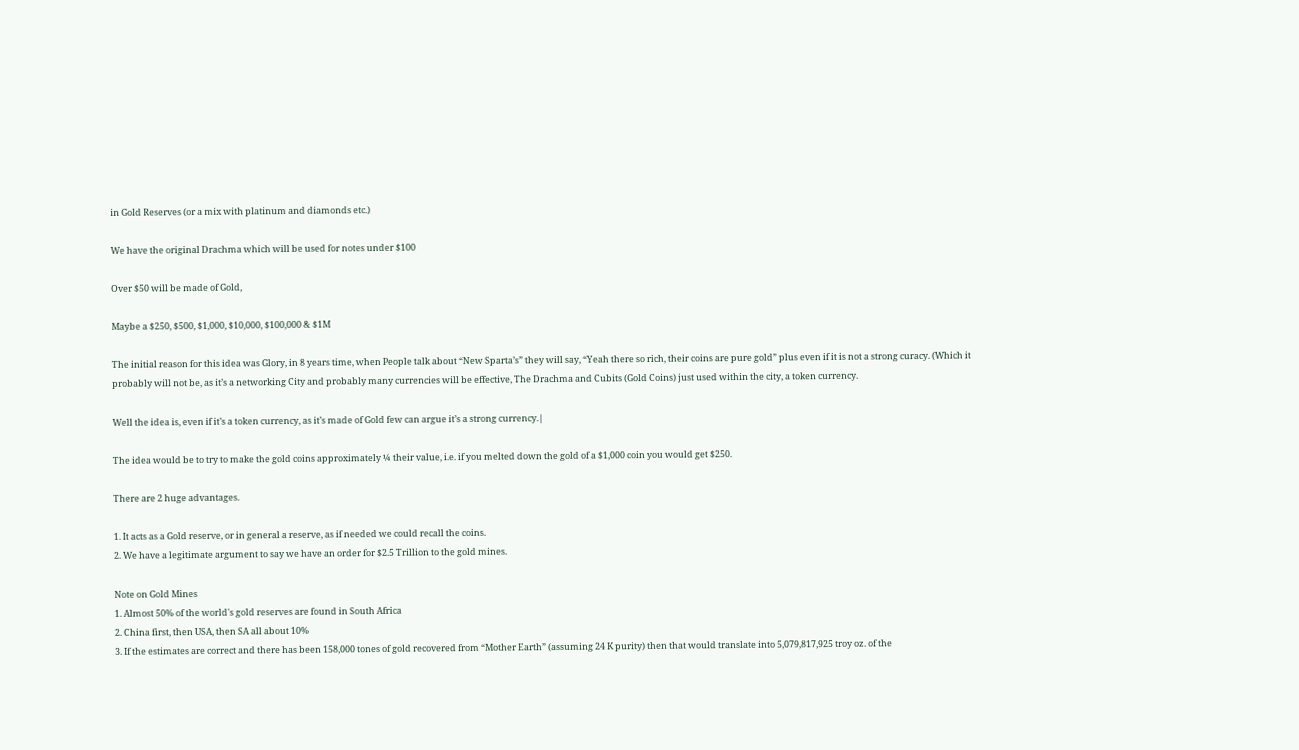in Gold Reserves (or a mix with platinum and diamonds etc.)

We have the original Drachma which will be used for notes under $100

Over $50 will be made of Gold,

Maybe a $250, $500, $1,000, $10,000, $100,000 & $1M

The initial reason for this idea was Glory, in 8 years time, when People talk about “New Sparta’s” they will say, “Yeah there so rich, their coins are pure gold” plus even if it is not a strong curacy. (Which it probably will not be, as it’s a networking City and probably many currencies will be effective, The Drachma and Cubits (Gold Coins) just used within the city, a token currency.

Well the idea is, even if it’s a token currency, as it’s made of Gold few can argue it’s a strong currency.|

The idea would be to try to make the gold coins approximately ¼ their value, i.e. if you melted down the gold of a $1,000 coin you would get $250.

There are 2 huge advantages.

1. It acts as a Gold reserve, or in general a reserve, as if needed we could recall the coins.
2. We have a legitimate argument to say we have an order for $2.5 Trillion to the gold mines.

Note on Gold Mines
1. Almost 50% of the world's gold reserves are found in South Africa
2. China first, then USA, then SA all about 10%
3. If the estimates are correct and there has been 158,000 tones of gold recovered from “Mother Earth” (assuming 24 K purity) then that would translate into 5,079,817,925 troy oz. of the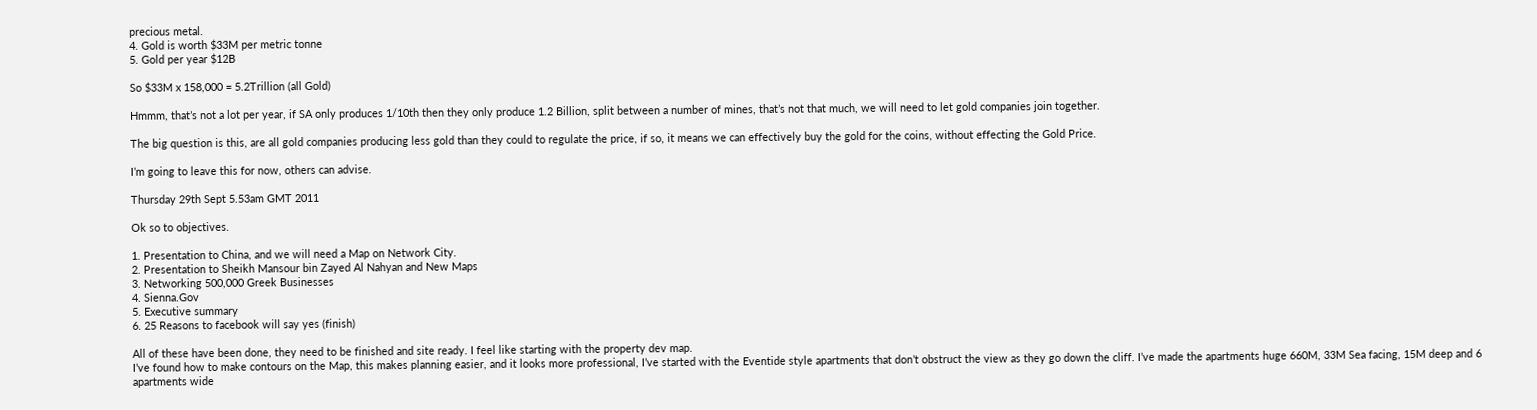precious metal.
4. Gold is worth $33M per metric tonne
5. Gold per year $12B

So $33M x 158,000 = 5.2Trillion (all Gold)

Hmmm, that’s not a lot per year, if SA only produces 1/10th then they only produce 1.2 Billion, split between a number of mines, that’s not that much, we will need to let gold companies join together.

The big question is this, are all gold companies producing less gold than they could to regulate the price, if so, it means we can effectively buy the gold for the coins, without effecting the Gold Price.

I’m going to leave this for now, others can advise.

Thursday 29th Sept 5.53am GMT 2011

Ok so to objectives.

1. Presentation to China, and we will need a Map on Network City.
2. Presentation to Sheikh Mansour bin Zayed Al Nahyan and New Maps
3. Networking 500,000 Greek Businesses
4. Sienna.Gov
5. Executive summary
6. 25 Reasons to facebook will say yes (finish)

All of these have been done, they need to be finished and site ready. I feel like starting with the property dev map.
I’ve found how to make contours on the Map, this makes planning easier, and it looks more professional, I’ve started with the Eventide style apartments that don’t obstruct the view as they go down the cliff. I’ve made the apartments huge 660M, 33M Sea facing, 15M deep and 6 apartments wide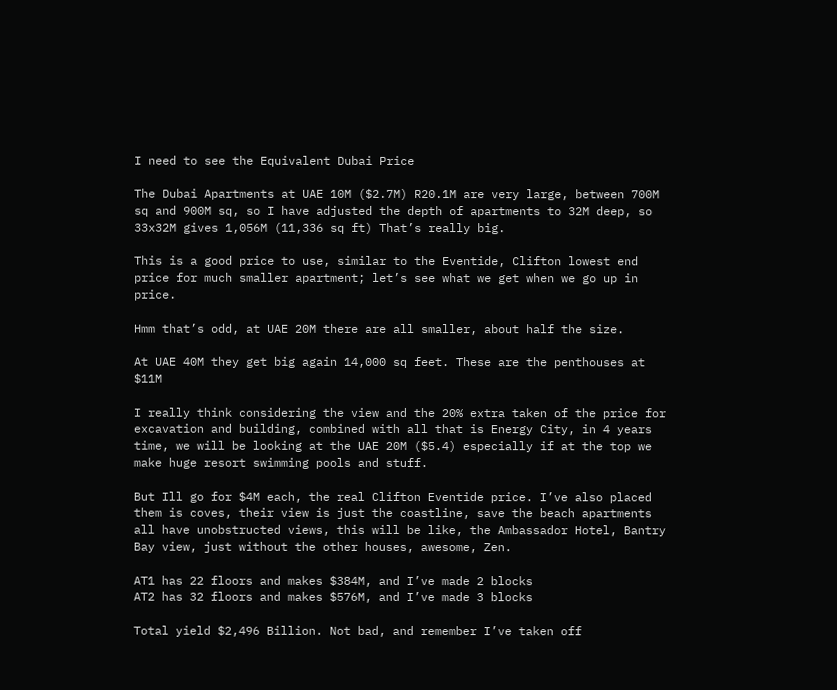I need to see the Equivalent Dubai Price

The Dubai Apartments at UAE 10M ($2.7M) R20.1M are very large, between 700M sq and 900M sq, so I have adjusted the depth of apartments to 32M deep, so 33x32M gives 1,056M (11,336 sq ft) That’s really big.

This is a good price to use, similar to the Eventide, Clifton lowest end price for much smaller apartment; let’s see what we get when we go up in price.

Hmm that’s odd, at UAE 20M there are all smaller, about half the size.

At UAE 40M they get big again 14,000 sq feet. These are the penthouses at $11M

I really think considering the view and the 20% extra taken of the price for excavation and building, combined with all that is Energy City, in 4 years time, we will be looking at the UAE 20M ($5.4) especially if at the top we make huge resort swimming pools and stuff.

But Ill go for $4M each, the real Clifton Eventide price. I’ve also placed them is coves, their view is just the coastline, save the beach apartments all have unobstructed views, this will be like, the Ambassador Hotel, Bantry Bay view, just without the other houses, awesome, Zen.

AT1 has 22 floors and makes $384M, and I’ve made 2 blocks
AT2 has 32 floors and makes $576M, and I’ve made 3 blocks

Total yield $2,496 Billion. Not bad, and remember I’ve taken off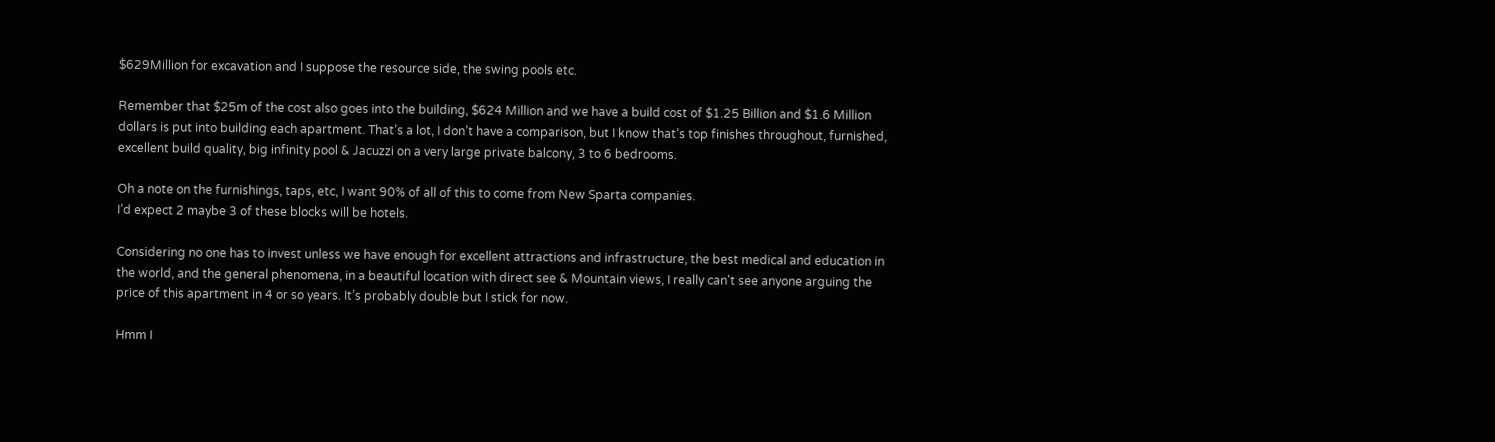$629Million for excavation and I suppose the resource side, the swing pools etc.

Remember that $25m of the cost also goes into the building, $624 Million and we have a build cost of $1.25 Billion and $1.6 Million dollars is put into building each apartment. That’s a lot, I don’t have a comparison, but I know that’s top finishes throughout, furnished, excellent build quality, big infinity pool & Jacuzzi on a very large private balcony, 3 to 6 bedrooms.

Oh a note on the furnishings, taps, etc, I want 90% of all of this to come from New Sparta companies.
I’d expect 2 maybe 3 of these blocks will be hotels.

Considering no one has to invest unless we have enough for excellent attractions and infrastructure, the best medical and education in the world, and the general phenomena, in a beautiful location with direct see & Mountain views, I really can't see anyone arguing the price of this apartment in 4 or so years. It’s probably double but I stick for now.

Hmm I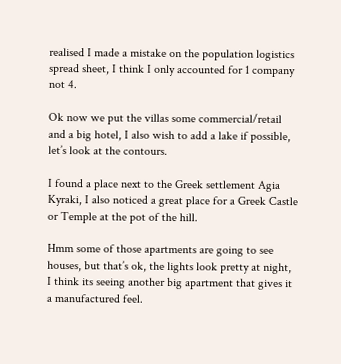realised I made a mistake on the population logistics spread sheet, I think I only accounted for 1 company not 4.

Ok now we put the villas some commercial/retail and a big hotel, I also wish to add a lake if possible, let’s look at the contours.

I found a place next to the Greek settlement Agia Kyraki, I also noticed a great place for a Greek Castle or Temple at the pot of the hill.

Hmm some of those apartments are going to see houses, but that’s ok, the lights look pretty at night, I think its seeing another big apartment that gives it a manufactured feel.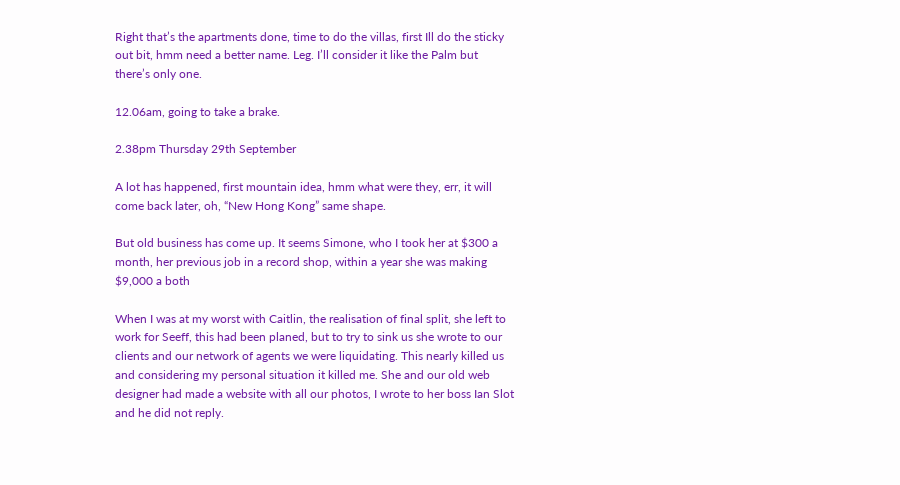Right that’s the apartments done, time to do the villas, first Ill do the sticky out bit, hmm need a better name. Leg. I’ll consider it like the Palm but there’s only one.

12.06am, going to take a brake.

2.38pm Thursday 29th September

A lot has happened, first mountain idea, hmm what were they, err, it will come back later, oh, “New Hong Kong” same shape.

But old business has come up. It seems Simone, who I took her at $300 a month, her previous job in a record shop, within a year she was making $9,000 a both

When I was at my worst with Caitlin, the realisation of final split, she left to work for Seeff, this had been planed, but to try to sink us she wrote to our clients and our network of agents we were liquidating. This nearly killed us and considering my personal situation it killed me. She and our old web designer had made a website with all our photos, I wrote to her boss Ian Slot and he did not reply.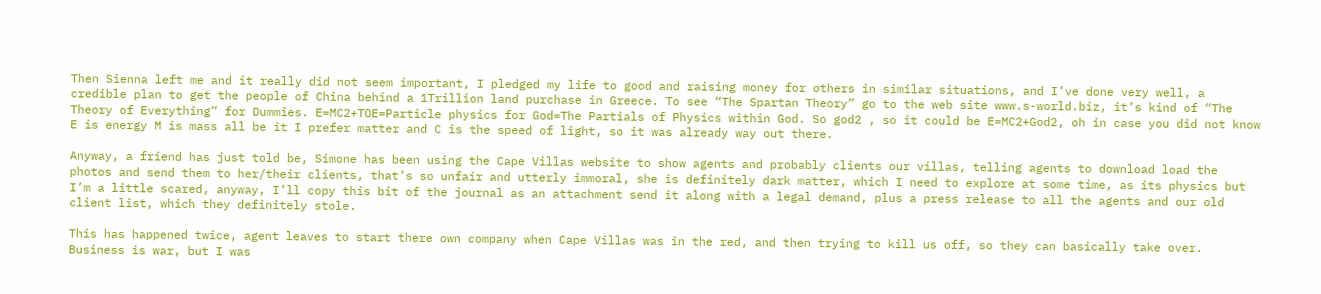Then Sienna left me and it really did not seem important, I pledged my life to good and raising money for others in similar situations, and I’ve done very well, a credible plan to get the people of China behind a 1Trillion land purchase in Greece. To see “The Spartan Theory” go to the web site www.s-world.biz, it’s kind of “The Theory of Everything” for Dummies. E=MC2+TOE=Particle physics for God=The Partials of Physics within God. So god2 , so it could be E=MC2+God2, oh in case you did not know E is energy M is mass all be it I prefer matter and C is the speed of light, so it was already way out there.

Anyway, a friend has just told be, Simone has been using the Cape Villas website to show agents and probably clients our villas, telling agents to download load the photos and send them to her/their clients, that’s so unfair and utterly immoral, she is definitely dark matter, which I need to explore at some time, as its physics but I’m a little scared, anyway, I’ll copy this bit of the journal as an attachment send it along with a legal demand, plus a press release to all the agents and our old client list, which they definitely stole.

This has happened twice, agent leaves to start there own company when Cape Villas was in the red, and then trying to kill us off, so they can basically take over. Business is war, but I was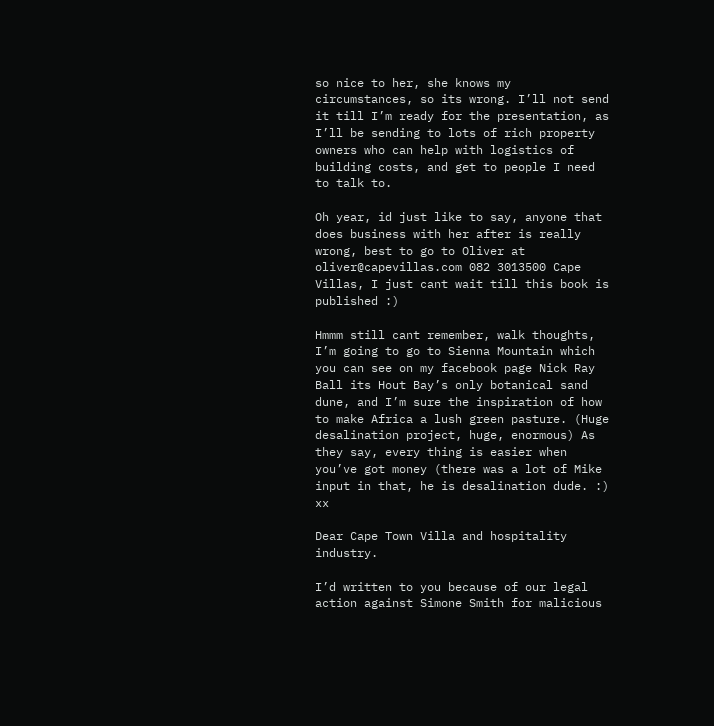so nice to her, she knows my circumstances, so its wrong. I’ll not send it till I’m ready for the presentation, as I’ll be sending to lots of rich property owners who can help with logistics of building costs, and get to people I need to talk to.

Oh year, id just like to say, anyone that does business with her after is really wrong, best to go to Oliver at oliver@capevillas.com 082 3013500 Cape Villas, I just cant wait till this book is published :)

Hmmm still cant remember, walk thoughts, I’m going to go to Sienna Mountain which you can see on my facebook page Nick Ray Ball its Hout Bay’s only botanical sand dune, and I’m sure the inspiration of how to make Africa a lush green pasture. (Huge desalination project, huge, enormous) As they say, every thing is easier when you’ve got money (there was a lot of Mike input in that, he is desalination dude. :) xx

Dear Cape Town Villa and hospitality industry.

I’d written to you because of our legal action against Simone Smith for malicious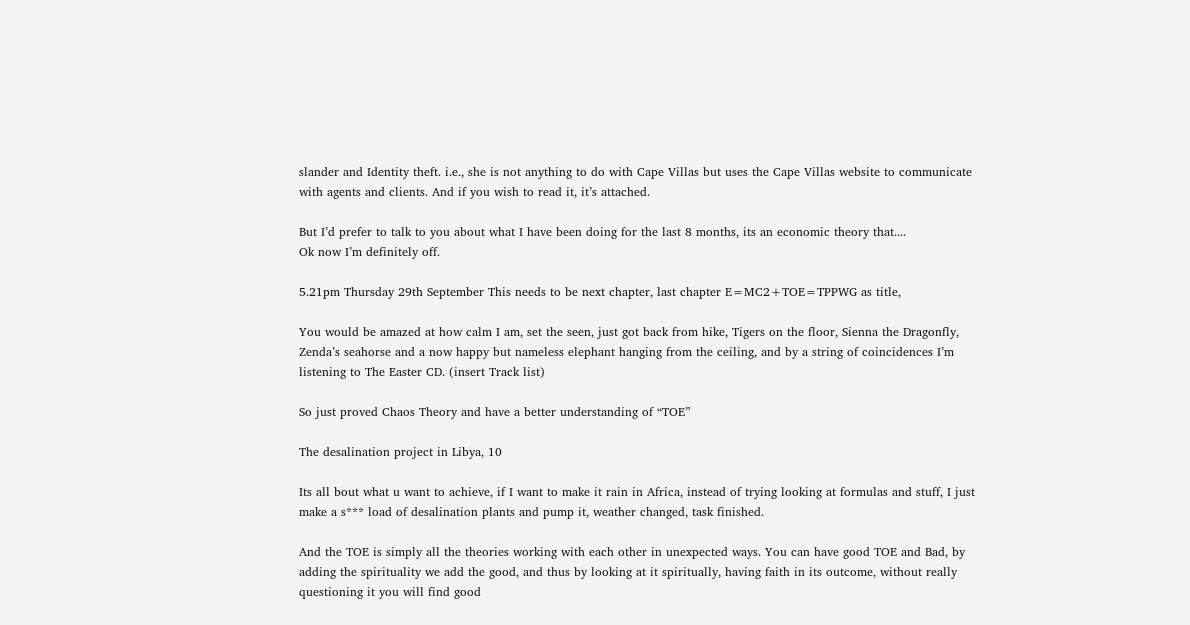slander and Identity theft. i.e., she is not anything to do with Cape Villas but uses the Cape Villas website to communicate with agents and clients. And if you wish to read it, it’s attached.

But I’d prefer to talk to you about what I have been doing for the last 8 months, its an economic theory that....
Ok now I’m definitely off.

5.21pm Thursday 29th September This needs to be next chapter, last chapter E=MC2+TOE=TPPWG as title,

You would be amazed at how calm I am, set the seen, just got back from hike, Tigers on the floor, Sienna the Dragonfly, Zenda’s seahorse and a now happy but nameless elephant hanging from the ceiling, and by a string of coincidences I’m listening to The Easter CD. (insert Track list)

So just proved Chaos Theory and have a better understanding of “TOE”

The desalination project in Libya, 10

Its all bout what u want to achieve, if I want to make it rain in Africa, instead of trying looking at formulas and stuff, I just make a s*** load of desalination plants and pump it, weather changed, task finished.

And the TOE is simply all the theories working with each other in unexpected ways. You can have good TOE and Bad, by adding the spirituality we add the good, and thus by looking at it spiritually, having faith in its outcome, without really questioning it you will find good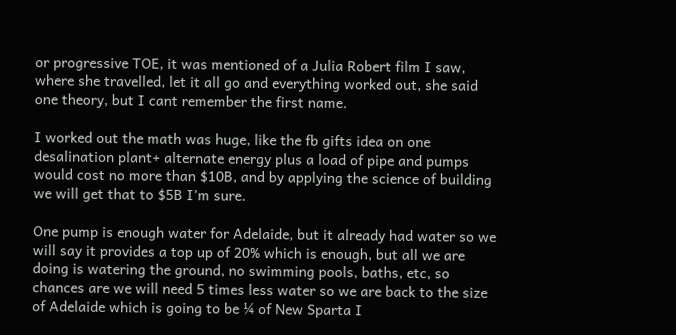or progressive TOE, it was mentioned of a Julia Robert film I saw, where she travelled, let it all go and everything worked out, she said one theory, but I cant remember the first name.

I worked out the math was huge, like the fb gifts idea on one desalination plant+ alternate energy plus a load of pipe and pumps would cost no more than $10B, and by applying the science of building we will get that to $5B I’m sure.

One pump is enough water for Adelaide, but it already had water so we will say it provides a top up of 20% which is enough, but all we are doing is watering the ground, no swimming pools, baths, etc, so chances are we will need 5 times less water so we are back to the size of Adelaide which is going to be ¼ of New Sparta I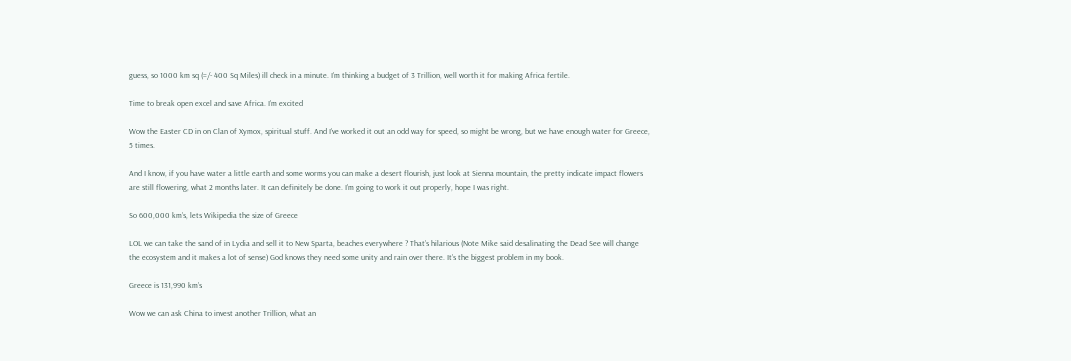guess, so 1000 km sq (=/- 400 Sq Miles) ill check in a minute. I’m thinking a budget of 3 Trillion, well worth it for making Africa fertile.

Time to break open excel and save Africa. I’m excited

Wow the Easter CD in on Clan of Xymox, spiritual stuff. And I’ve worked it out an odd way for speed, so might be wrong, but we have enough water for Greece, 5 times.

And I know, if you have water a little earth and some worms you can make a desert flourish, just look at Sienna mountain, the pretty indicate impact flowers are still flowering, what 2 months later. It can definitely be done. I’m going to work it out properly, hope I was right.

So 600,000 km’s, lets Wikipedia the size of Greece

LOL we can take the sand of in Lydia and sell it to New Sparta, beaches everywhere ? That’s hilarious (Note Mike said desalinating the Dead See will change the ecosystem and it makes a lot of sense) God knows they need some unity and rain over there. It’s the biggest problem in my book.

Greece is 131,990 km’s

Wow we can ask China to invest another Trillion, what an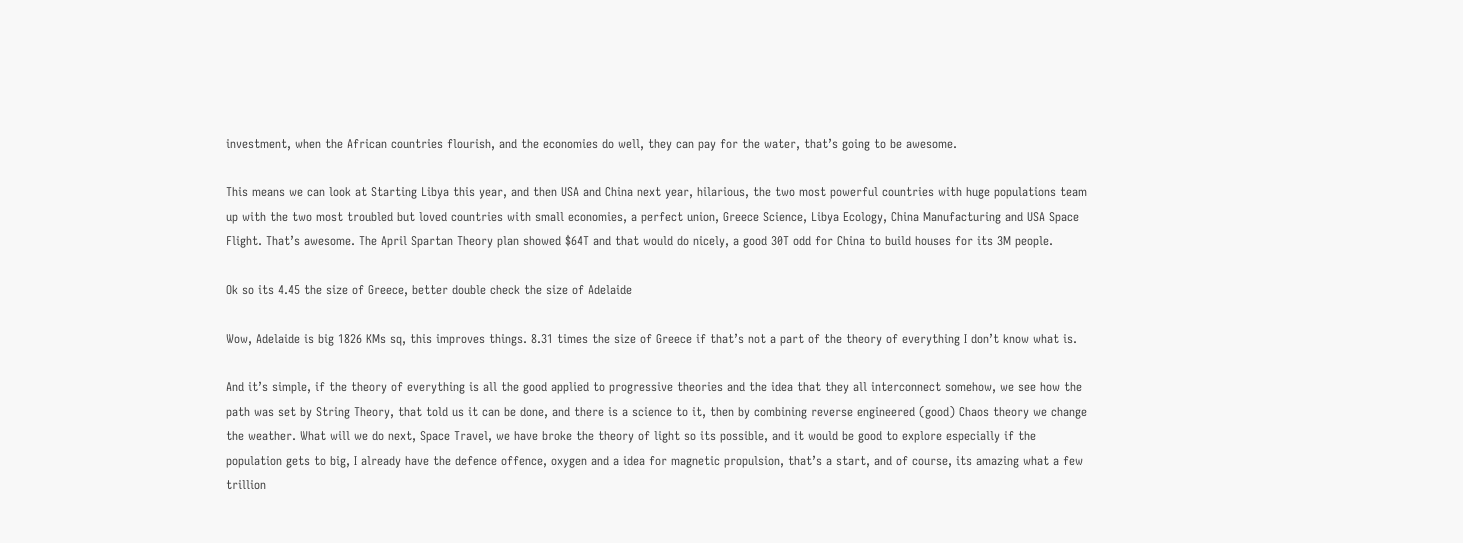investment, when the African countries flourish, and the economies do well, they can pay for the water, that’s going to be awesome.

This means we can look at Starting Libya this year, and then USA and China next year, hilarious, the two most powerful countries with huge populations team up with the two most troubled but loved countries with small economies, a perfect union, Greece Science, Libya Ecology, China Manufacturing and USA Space Flight. That’s awesome. The April Spartan Theory plan showed $64T and that would do nicely, a good 30T odd for China to build houses for its 3M people.

Ok so its 4.45 the size of Greece, better double check the size of Adelaide

Wow, Adelaide is big 1826 KMs sq, this improves things. 8.31 times the size of Greece if that’s not a part of the theory of everything I don’t know what is.

And it’s simple, if the theory of everything is all the good applied to progressive theories and the idea that they all interconnect somehow, we see how the path was set by String Theory, that told us it can be done, and there is a science to it, then by combining reverse engineered (good) Chaos theory we change the weather. What will we do next, Space Travel, we have broke the theory of light so its possible, and it would be good to explore especially if the population gets to big, I already have the defence offence, oxygen and a idea for magnetic propulsion, that’s a start, and of course, its amazing what a few trillion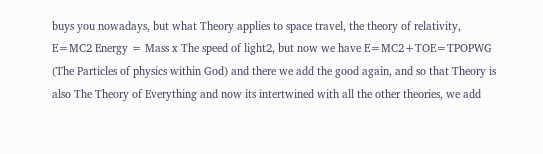buys you nowadays, but what Theory applies to space travel, the theory of relativity, E=MC2 Energy = Mass x The speed of light2, but now we have E=MC2+TOE=TPOPWG (The Particles of physics within God) and there we add the good again, and so that Theory is also The Theory of Everything and now its intertwined with all the other theories, we add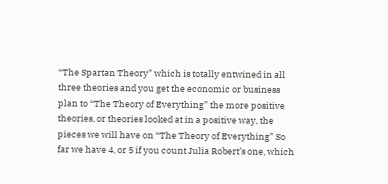“The Spartan Theory” which is totally entwined in all three theories and you get the economic or business plan to “The Theory of Everything” the more positive theories, or theories looked at in a positive way, the pieces we will have on “The Theory of Everything” So far we have 4, or 5 if you count Julia Robert’s one, which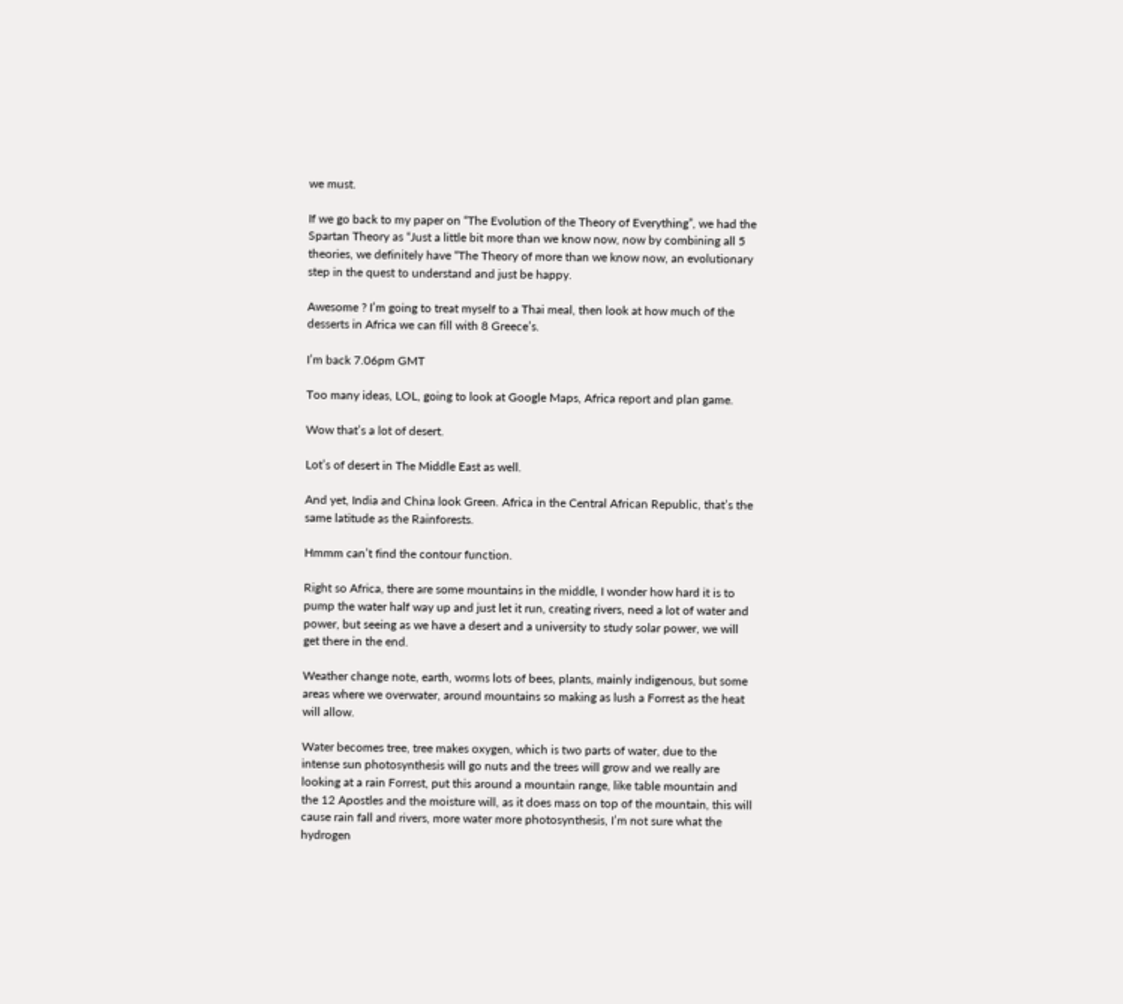we must.

If we go back to my paper on “The Evolution of the Theory of Everything”, we had the Spartan Theory as “Just a little bit more than we know now, now by combining all 5 theories, we definitely have “The Theory of more than we know now, an evolutionary step in the quest to understand and just be happy.

Awesome ? I’m going to treat myself to a Thai meal, then look at how much of the desserts in Africa we can fill with 8 Greece’s.

I’m back 7.06pm GMT

Too many ideas, LOL, going to look at Google Maps, Africa report and plan game.

Wow that’s a lot of desert.

Lot’s of desert in The Middle East as well.

And yet, India and China look Green. Africa in the Central African Republic, that’s the same latitude as the Rainforests.

Hmmm can’t find the contour function.

Right so Africa, there are some mountains in the middle, I wonder how hard it is to pump the water half way up and just let it run, creating rivers, need a lot of water and power, but seeing as we have a desert and a university to study solar power, we will get there in the end.

Weather change note, earth, worms lots of bees, plants, mainly indigenous, but some areas where we overwater, around mountains so making as lush a Forrest as the heat will allow.

Water becomes tree, tree makes oxygen, which is two parts of water, due to the intense sun photosynthesis will go nuts and the trees will grow and we really are looking at a rain Forrest, put this around a mountain range, like table mountain and the 12 Apostles and the moisture will, as it does mass on top of the mountain, this will cause rain fall and rivers, more water more photosynthesis, I’m not sure what the hydrogen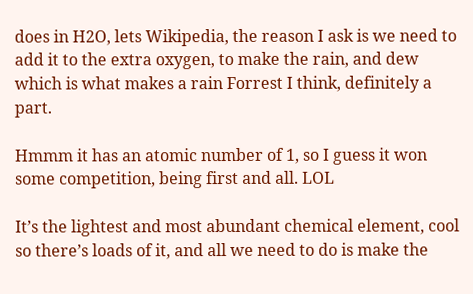does in H2O, lets Wikipedia, the reason I ask is we need to add it to the extra oxygen, to make the rain, and dew which is what makes a rain Forrest I think, definitely a part.

Hmmm it has an atomic number of 1, so I guess it won some competition, being first and all. LOL

It’s the lightest and most abundant chemical element, cool so there’s loads of it, and all we need to do is make the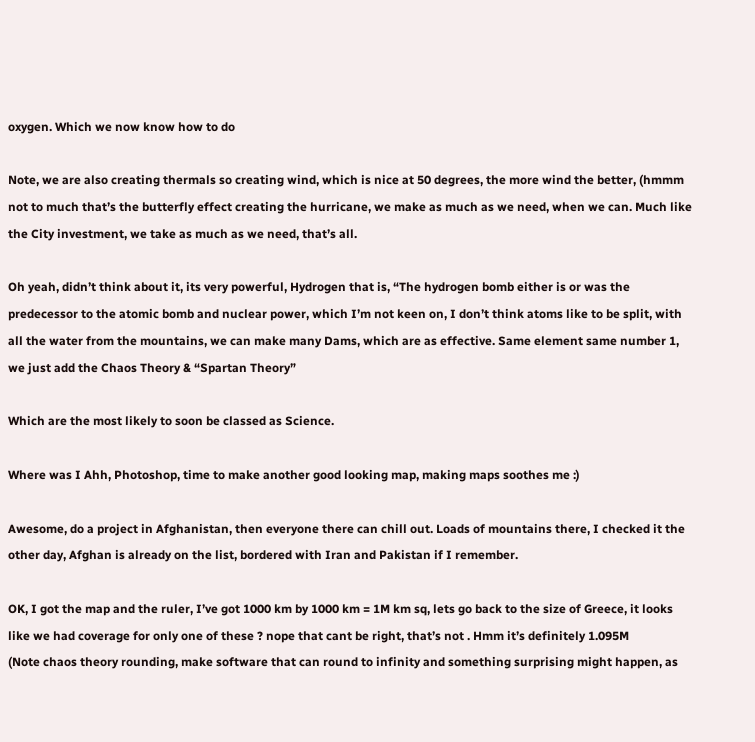oxygen. Which we now know how to do

Note, we are also creating thermals so creating wind, which is nice at 50 degrees, the more wind the better, (hmmm not to much that’s the butterfly effect creating the hurricane, we make as much as we need, when we can. Much like the City investment, we take as much as we need, that’s all.

Oh yeah, didn’t think about it, its very powerful, Hydrogen that is, “The hydrogen bomb either is or was the predecessor to the atomic bomb and nuclear power, which I’m not keen on, I don’t think atoms like to be split, with all the water from the mountains, we can make many Dams, which are as effective. Same element same number 1, we just add the Chaos Theory & “Spartan Theory”

Which are the most likely to soon be classed as Science.

Where was I Ahh, Photoshop, time to make another good looking map, making maps soothes me :)

Awesome, do a project in Afghanistan, then everyone there can chill out. Loads of mountains there, I checked it the other day, Afghan is already on the list, bordered with Iran and Pakistan if I remember.

OK, I got the map and the ruler, I’ve got 1000 km by 1000 km = 1M km sq, lets go back to the size of Greece, it looks like we had coverage for only one of these ? nope that cant be right, that’s not . Hmm it’s definitely 1.095M
(Note chaos theory rounding, make software that can round to infinity and something surprising might happen, as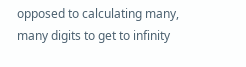opposed to calculating many, many digits to get to infinity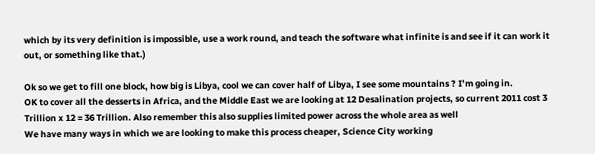which by its very definition is impossible, use a work round, and teach the software what infinite is and see if it can work it out, or something like that.)

Ok so we get to fill one block, how big is Libya, cool we can cover half of Libya, I see some mountains ? I’m going in.
OK to cover all the desserts in Africa, and the Middle East we are looking at 12 Desalination projects, so current 2011 cost 3 Trillion x 12 = 36 Trillion. Also remember this also supplies limited power across the whole area as well
We have many ways in which we are looking to make this process cheaper, Science City working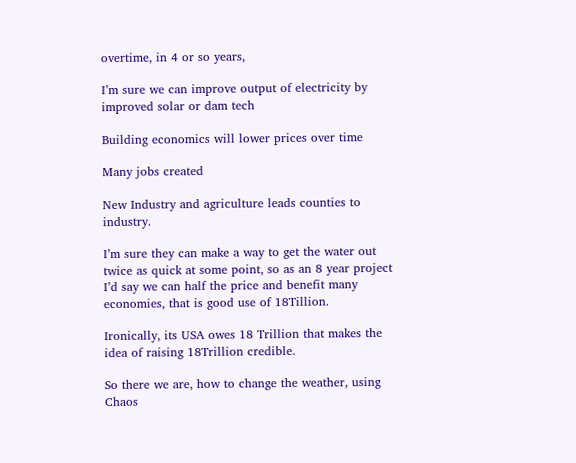overtime, in 4 or so years,

I’m sure we can improve output of electricity by improved solar or dam tech

Building economics will lower prices over time

Many jobs created

New Industry and agriculture leads counties to industry.

I’m sure they can make a way to get the water out twice as quick at some point, so as an 8 year project I’d say we can half the price and benefit many economies, that is good use of 18Tillion.

Ironically, its USA owes 18 Trillion that makes the idea of raising 18Trillion credible.

So there we are, how to change the weather, using Chaos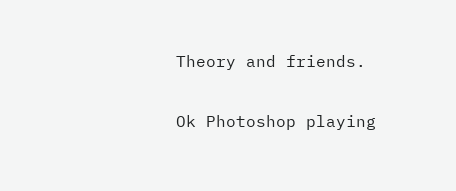Theory and friends.

Ok Photoshop playing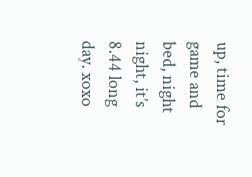up, time for game and bed, night night, it’s 8.44 long day. xoxo